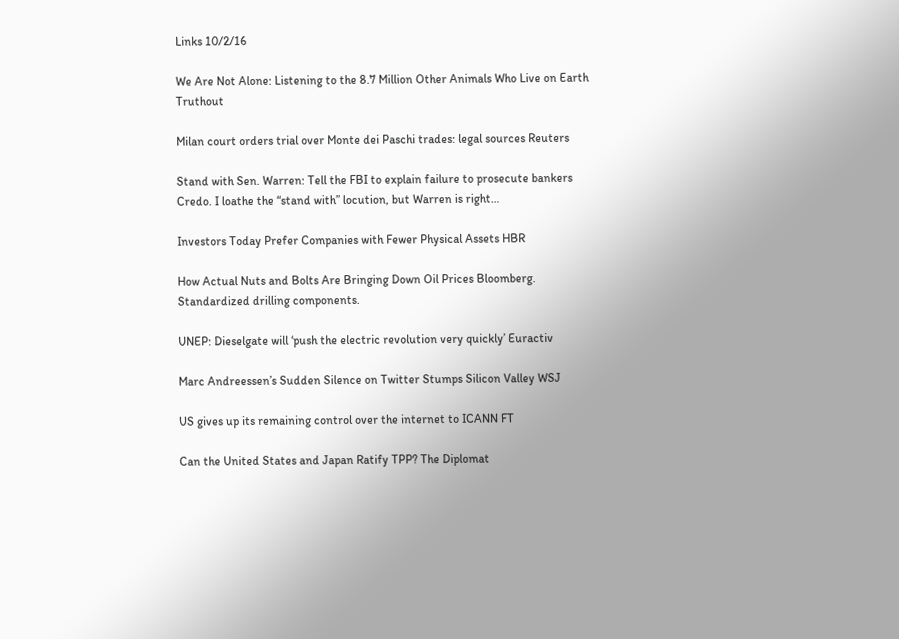Links 10/2/16

We Are Not Alone: Listening to the 8.7 Million Other Animals Who Live on Earth Truthout

Milan court orders trial over Monte dei Paschi trades: legal sources Reuters

Stand with Sen. Warren: Tell the FBI to explain failure to prosecute bankers Credo. I loathe the “stand with” locution, but Warren is right…

Investors Today Prefer Companies with Fewer Physical Assets HBR

How Actual Nuts and Bolts Are Bringing Down Oil Prices Bloomberg. Standardized drilling components.

UNEP: Dieselgate will ‘push the electric revolution very quickly’ Euractiv

Marc Andreessen’s Sudden Silence on Twitter Stumps Silicon Valley WSJ

US gives up its remaining control over the internet to ICANN FT

Can the United States and Japan Ratify TPP? The Diplomat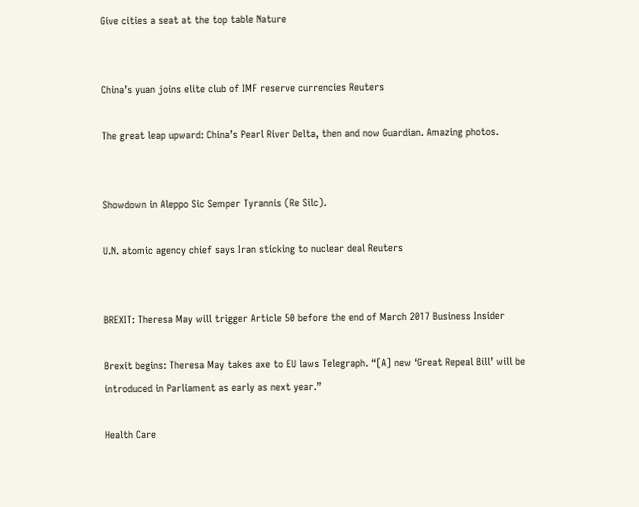Give cities a seat at the top table Nature


China’s yuan joins elite club of IMF reserve currencies Reuters

The great leap upward: China’s Pearl River Delta, then and now Guardian. Amazing photos.


Showdown in Aleppo Sic Semper Tyrannis (Re Silc).

U.N. atomic agency chief says Iran sticking to nuclear deal Reuters


BREXIT: Theresa May will trigger Article 50 before the end of March 2017 Business Insider

Brexit begins: Theresa May takes axe to EU laws Telegraph. “[A] new ‘Great Repeal Bill’ will be introduced in Parliament as early as next year.”

Health Care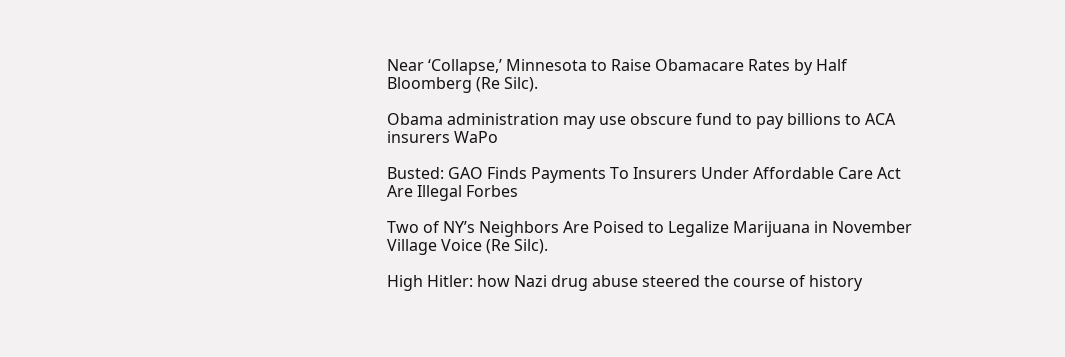Near ‘Collapse,’ Minnesota to Raise Obamacare Rates by Half Bloomberg (Re Silc).

Obama administration may use obscure fund to pay billions to ACA insurers WaPo

Busted: GAO Finds Payments To Insurers Under Affordable Care Act Are Illegal Forbes

Two of NY’s Neighbors Are Poised to Legalize Marijuana in November Village Voice (Re Silc).

High Hitler: how Nazi drug abuse steered the course of history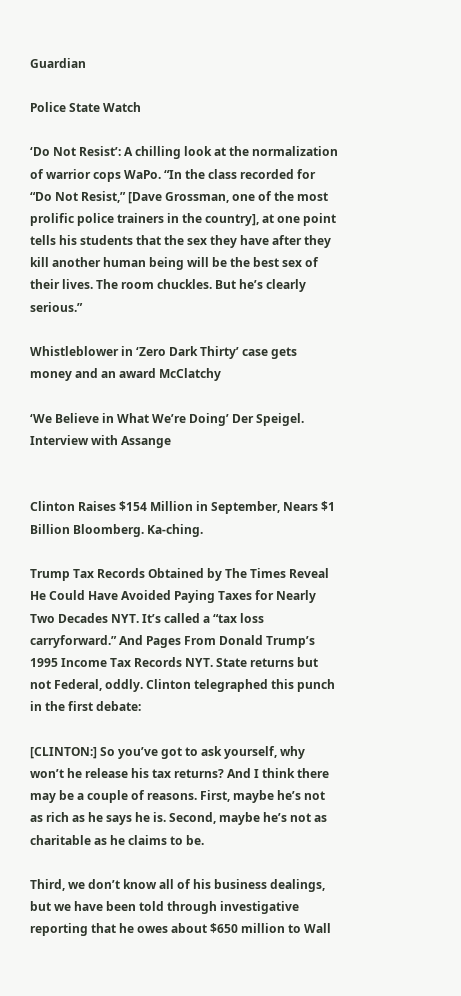Guardian

Police State Watch

‘Do Not Resist’: A chilling look at the normalization of warrior cops WaPo. “In the class recorded for “Do Not Resist,” [Dave Grossman, one of the most prolific police trainers in the country], at one point tells his students that the sex they have after they kill another human being will be the best sex of their lives. The room chuckles. But he’s clearly serious.”

Whistleblower in ‘Zero Dark Thirty’ case gets money and an award McClatchy

‘We Believe in What We’re Doing’ Der Speigel. Interview with Assange


Clinton Raises $154 Million in September, Nears $1 Billion Bloomberg. Ka-ching.

Trump Tax Records Obtained by The Times Reveal He Could Have Avoided Paying Taxes for Nearly Two Decades NYT. It’s called a “tax loss carryforward.” And Pages From Donald Trump’s 1995 Income Tax Records NYT. State returns but not Federal, oddly. Clinton telegraphed this punch in the first debate:

[CLINTON:] So you’ve got to ask yourself, why won’t he release his tax returns? And I think there may be a couple of reasons. First, maybe he’s not as rich as he says he is. Second, maybe he’s not as charitable as he claims to be.

Third, we don’t know all of his business dealings, but we have been told through investigative reporting that he owes about $650 million to Wall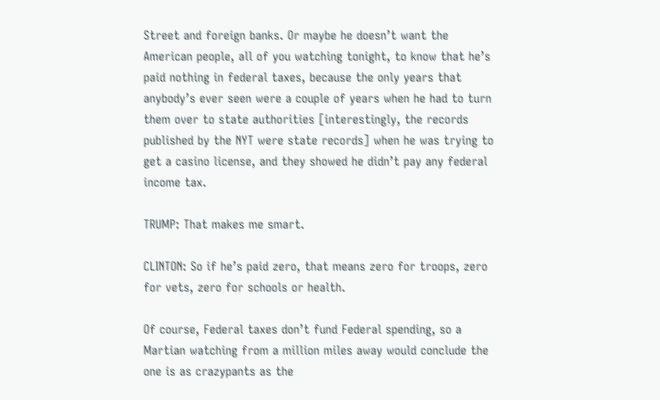Street and foreign banks. Or maybe he doesn’t want the American people, all of you watching tonight, to know that he’s paid nothing in federal taxes, because the only years that anybody’s ever seen were a couple of years when he had to turn them over to state authorities [interestingly, the records published by the NYT were state records] when he was trying to get a casino license, and they showed he didn’t pay any federal income tax.

TRUMP: That makes me smart.

CLINTON: So if he’s paid zero, that means zero for troops, zero for vets, zero for schools or health.

Of course, Federal taxes don’t fund Federal spending, so a Martian watching from a million miles away would conclude the one is as crazypants as the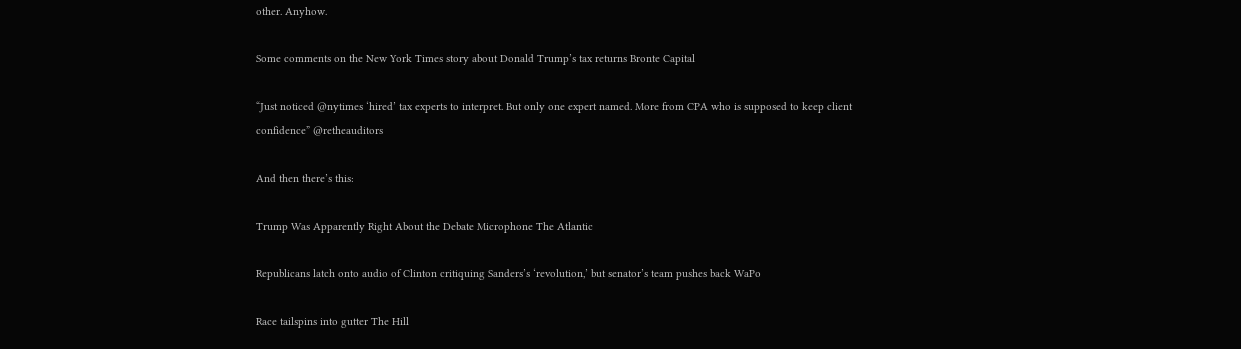other. Anyhow.

Some comments on the New York Times story about Donald Trump’s tax returns Bronte Capital

“Just noticed @nytimes ‘hired’ tax experts to interpret. But only one expert named. More from CPA who is supposed to keep client confidence” @retheauditors

And then there’s this:

Trump Was Apparently Right About the Debate Microphone The Atlantic

Republicans latch onto audio of Clinton critiquing Sanders’s ‘revolution,’ but senator’s team pushes back WaPo

Race tailspins into gutter The Hill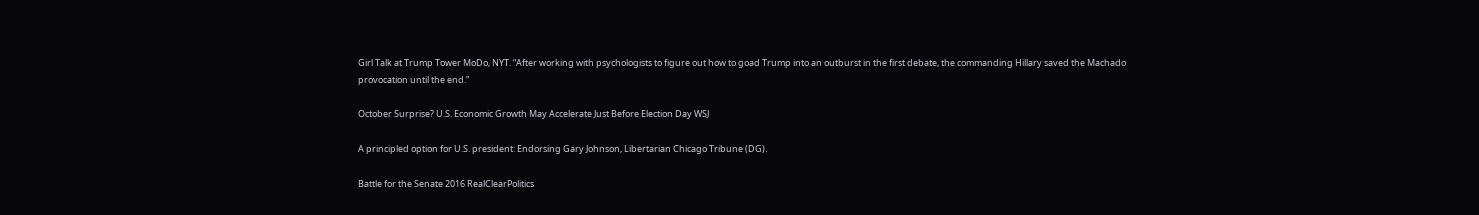Girl Talk at Trump Tower MoDo, NYT. “After working with psychologists to figure out how to goad Trump into an outburst in the first debate, the commanding Hillary saved the Machado provocation until the end.”

October Surprise? U.S. Economic Growth May Accelerate Just Before Election Day WSJ

A principled option for U.S. president: Endorsing Gary Johnson, Libertarian Chicago Tribune (DG).

Battle for the Senate 2016 RealClearPolitics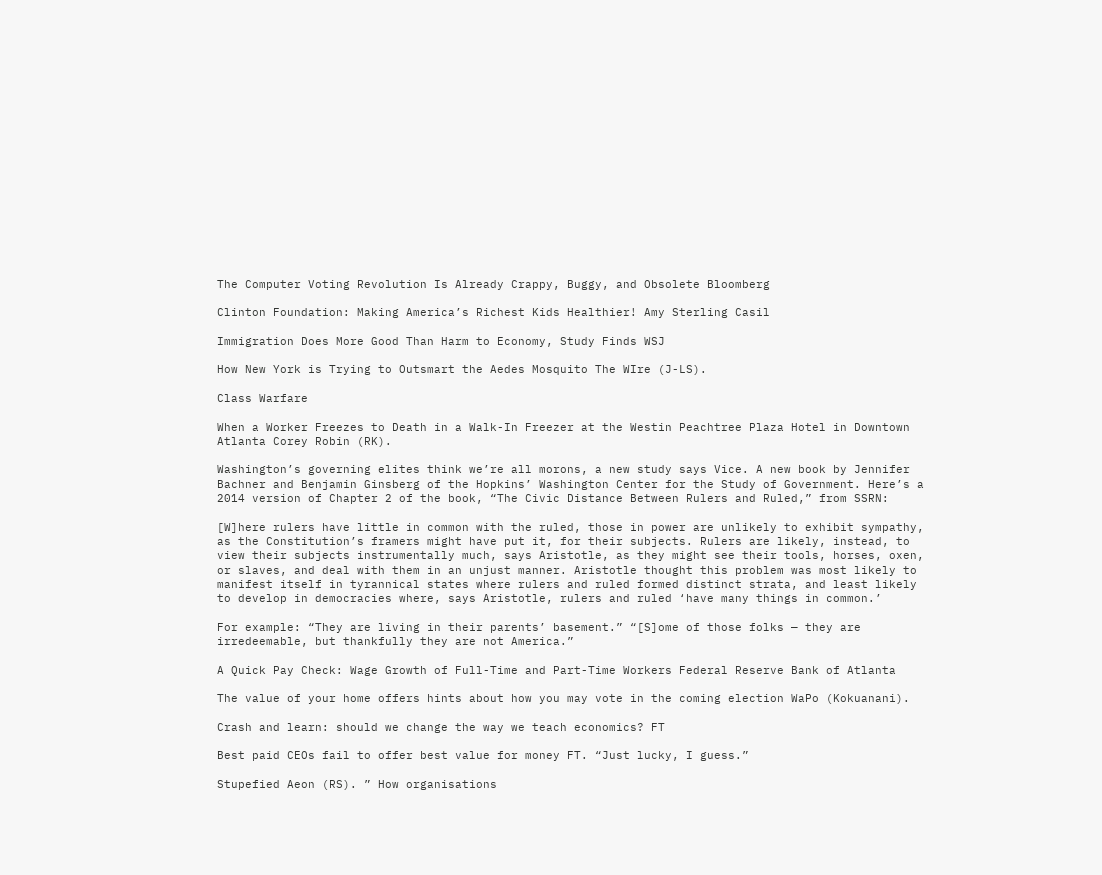The Computer Voting Revolution Is Already Crappy, Buggy, and Obsolete Bloomberg

Clinton Foundation: Making America’s Richest Kids Healthier! Amy Sterling Casil

Immigration Does More Good Than Harm to Economy, Study Finds WSJ

How New York is Trying to Outsmart the Aedes Mosquito The WIre (J-LS).

Class Warfare

When a Worker Freezes to Death in a Walk-In Freezer at the Westin Peachtree Plaza Hotel in Downtown Atlanta Corey Robin (RK).

Washington’s governing elites think we’re all morons, a new study says Vice. A new book by Jennifer Bachner and Benjamin Ginsberg of the Hopkins’ Washington Center for the Study of Government. Here’s a 2014 version of Chapter 2 of the book, “The Civic Distance Between Rulers and Ruled,” from SSRN:

[W]here rulers have little in common with the ruled, those in power are unlikely to exhibit sympathy, as the Constitution’s framers might have put it, for their subjects. Rulers are likely, instead, to view their subjects instrumentally much, says Aristotle, as they might see their tools, horses, oxen, or slaves, and deal with them in an unjust manner. Aristotle thought this problem was most likely to manifest itself in tyrannical states where rulers and ruled formed distinct strata, and least likely to develop in democracies where, says Aristotle, rulers and ruled ‘have many things in common.’

For example: “They are living in their parents’ basement.” “[S]ome of those folks — they are irredeemable, but thankfully they are not America.”

A Quick Pay Check: Wage Growth of Full-Time and Part-Time Workers Federal Reserve Bank of Atlanta

The value of your home offers hints about how you may vote in the coming election WaPo (Kokuanani).

Crash and learn: should we change the way we teach economics? FT

Best paid CEOs fail to offer best value for money FT. “Just lucky, I guess.”

Stupefied Aeon (RS). ” How organisations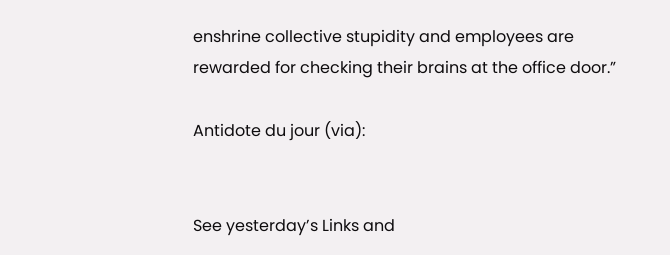enshrine collective stupidity and employees are rewarded for checking their brains at the office door.”

Antidote du jour (via):


See yesterday’s Links and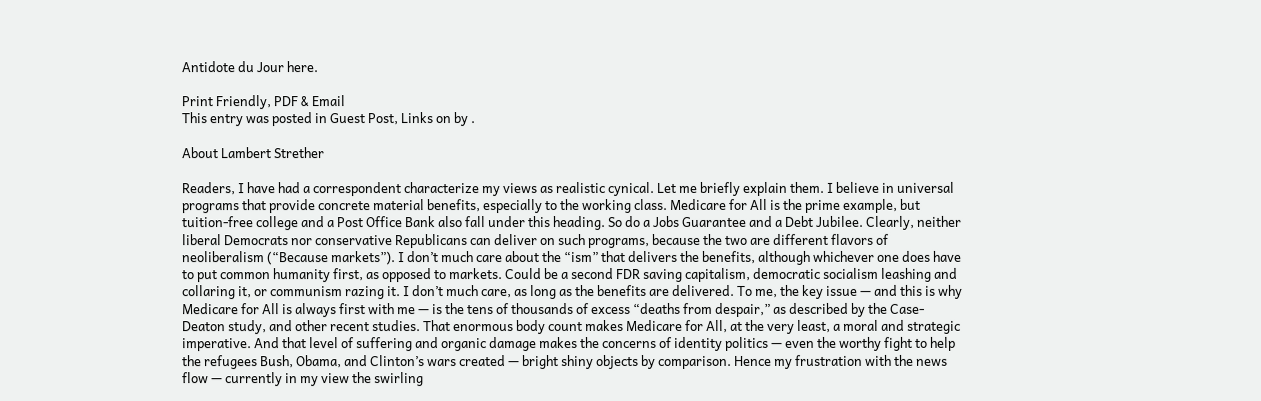Antidote du Jour here.

Print Friendly, PDF & Email
This entry was posted in Guest Post, Links on by .

About Lambert Strether

Readers, I have had a correspondent characterize my views as realistic cynical. Let me briefly explain them. I believe in universal programs that provide concrete material benefits, especially to the working class. Medicare for All is the prime example, but tuition-free college and a Post Office Bank also fall under this heading. So do a Jobs Guarantee and a Debt Jubilee. Clearly, neither liberal Democrats nor conservative Republicans can deliver on such programs, because the two are different flavors of neoliberalism (“Because markets”). I don’t much care about the “ism” that delivers the benefits, although whichever one does have to put common humanity first, as opposed to markets. Could be a second FDR saving capitalism, democratic socialism leashing and collaring it, or communism razing it. I don’t much care, as long as the benefits are delivered. To me, the key issue — and this is why Medicare for All is always first with me — is the tens of thousands of excess “deaths from despair,” as described by the Case-Deaton study, and other recent studies. That enormous body count makes Medicare for All, at the very least, a moral and strategic imperative. And that level of suffering and organic damage makes the concerns of identity politics — even the worthy fight to help the refugees Bush, Obama, and Clinton’s wars created — bright shiny objects by comparison. Hence my frustration with the news flow — currently in my view the swirling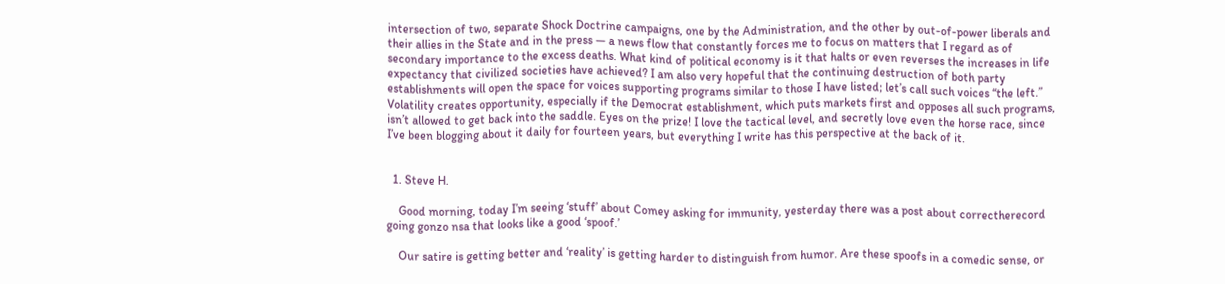intersection of two, separate Shock Doctrine campaigns, one by the Administration, and the other by out-of-power liberals and their allies in the State and in the press — a news flow that constantly forces me to focus on matters that I regard as of secondary importance to the excess deaths. What kind of political economy is it that halts or even reverses the increases in life expectancy that civilized societies have achieved? I am also very hopeful that the continuing destruction of both party establishments will open the space for voices supporting programs similar to those I have listed; let’s call such voices “the left.” Volatility creates opportunity, especially if the Democrat establishment, which puts markets first and opposes all such programs, isn’t allowed to get back into the saddle. Eyes on the prize! I love the tactical level, and secretly love even the horse race, since I’ve been blogging about it daily for fourteen years, but everything I write has this perspective at the back of it.


  1. Steve H.

    Good morning, today I’m seeing ‘stuff’ about Comey asking for immunity, yesterday there was a post about correctherecord going gonzo nsa that looks like a good ‘spoof.’

    Our satire is getting better and ‘reality’ is getting harder to distinguish from humor. Are these spoofs in a comedic sense, or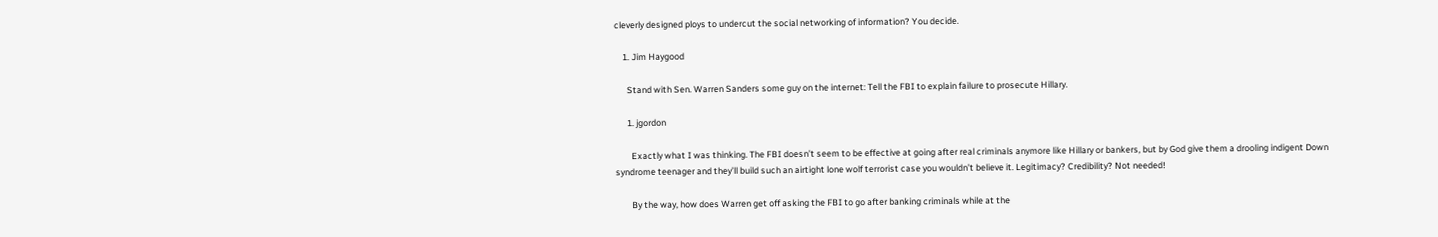cleverly designed ploys to undercut the social networking of information? You decide.

    1. Jim Haygood

      Stand with Sen. Warren Sanders some guy on the internet: Tell the FBI to explain failure to prosecute Hillary.

      1. jgordon

        Exactly what I was thinking. The FBI doesn’t seem to be effective at going after real criminals anymore like Hillary or bankers, but by God give them a drooling indigent Down syndrome teenager and they’ll build such an airtight lone wolf terrorist case you wouldn’t believe it. Legitimacy? Credibility? Not needed!

        By the way, how does Warren get off asking the FBI to go after banking criminals while at the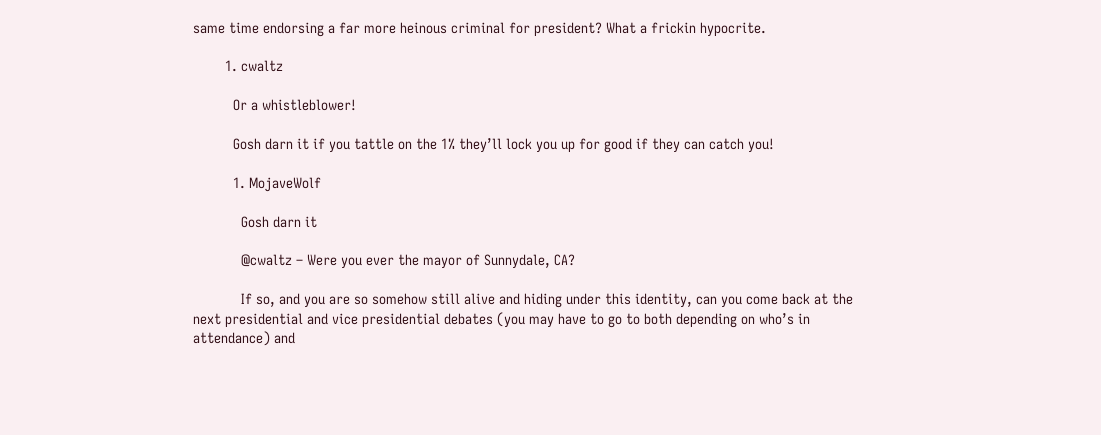same time endorsing a far more heinous criminal for president? What a frickin hypocrite.

        1. cwaltz

          Or a whistleblower!

          Gosh darn it if you tattle on the 1% they’ll lock you up for good if they can catch you!

          1. MojaveWolf

            Gosh darn it

            @cwaltz – Were you ever the mayor of Sunnydale, CA?

            If so, and you are so somehow still alive and hiding under this identity, can you come back at the next presidential and vice presidential debates (you may have to go to both depending on who’s in attendance) and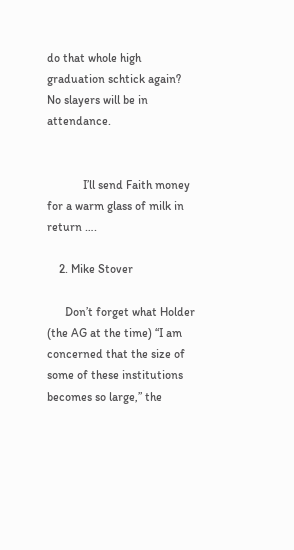do that whole high graduation schtick again? No slayers will be in attendance.


            I’ll send Faith money for a warm glass of milk in return ….

    2. Mike Stover

      Don’t forget what Holder (the AG at the time) “I am concerned that the size of some of these institutions becomes so large,” the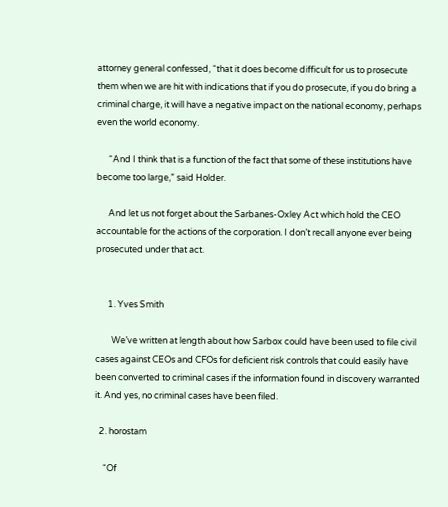attorney general confessed, “that it does become difficult for us to prosecute them when we are hit with indications that if you do prosecute, if you do bring a criminal charge, it will have a negative impact on the national economy, perhaps even the world economy.

      “And I think that is a function of the fact that some of these institutions have become too large,” said Holder.

      And let us not forget about the Sarbanes-Oxley Act which hold the CEO accountable for the actions of the corporation. I don’t recall anyone ever being prosecuted under that act.


      1. Yves Smith

        We’ve written at length about how Sarbox could have been used to file civil cases against CEOs and CFOs for deficient risk controls that could easily have been converted to criminal cases if the information found in discovery warranted it. And yes, no criminal cases have been filed.

  2. horostam

    “Of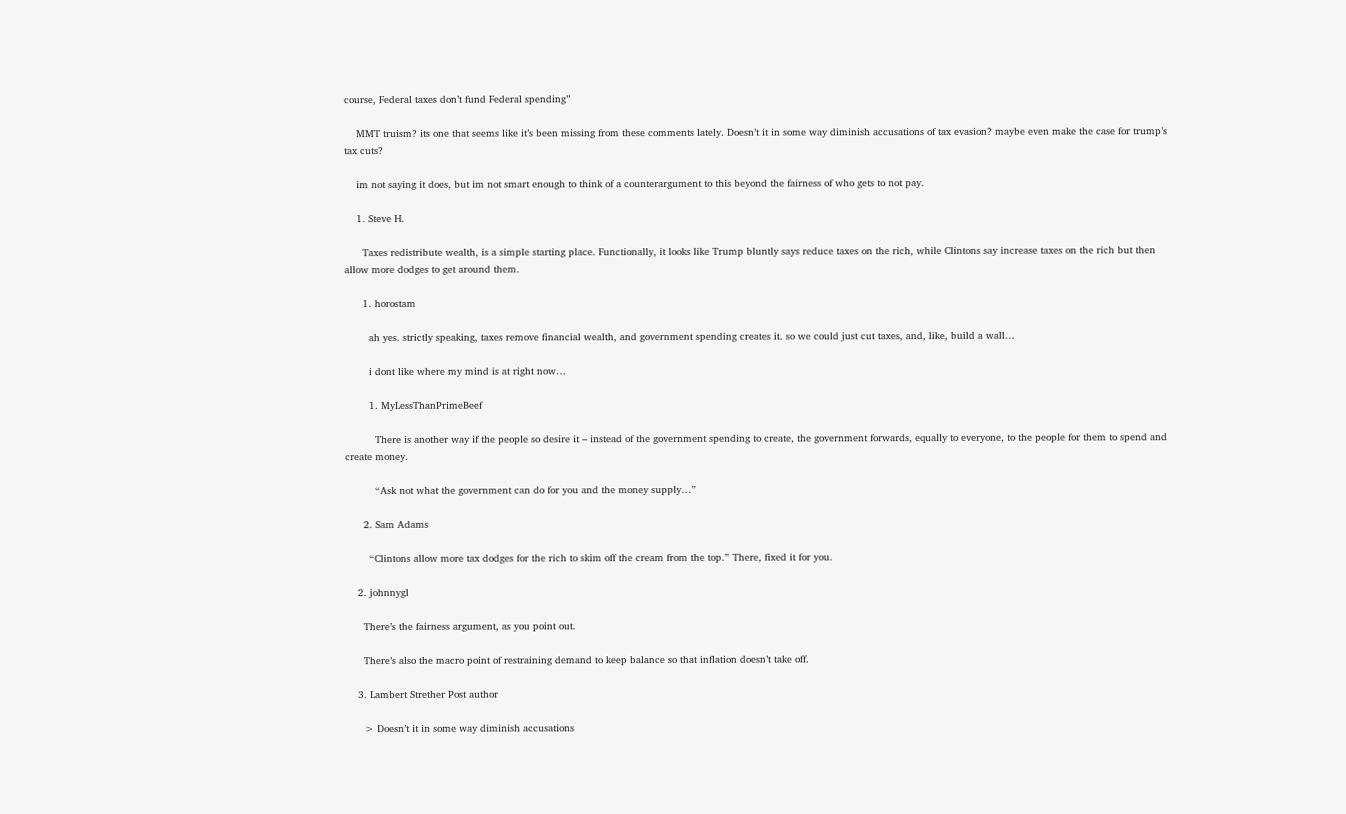course, Federal taxes don’t fund Federal spending”

    MMT truism? its one that seems like it’s been missing from these comments lately. Doesn’t it in some way diminish accusations of tax evasion? maybe even make the case for trump’s tax cuts?

    im not saying it does, but im not smart enough to think of a counterargument to this beyond the fairness of who gets to not pay.

    1. Steve H.

      Taxes redistribute wealth, is a simple starting place. Functionally, it looks like Trump bluntly says reduce taxes on the rich, while Clintons say increase taxes on the rich but then allow more dodges to get around them.

      1. horostam

        ah yes. strictly speaking, taxes remove financial wealth, and government spending creates it. so we could just cut taxes, and, like, build a wall…

        i dont like where my mind is at right now…

        1. MyLessThanPrimeBeef

          There is another way if the people so desire it – instead of the government spending to create, the government forwards, equally to everyone, to the people for them to spend and create money.

          “Ask not what the government can do for you and the money supply…”

      2. Sam Adams

        “Clintons allow more tax dodges for the rich to skim off the cream from the top.” There, fixed it for you.

    2. johnnygl

      There’s the fairness argument, as you point out.

      There’s also the macro point of restraining demand to keep balance so that inflation doesn’t take off.

    3. Lambert Strether Post author

      > Doesn’t it in some way diminish accusations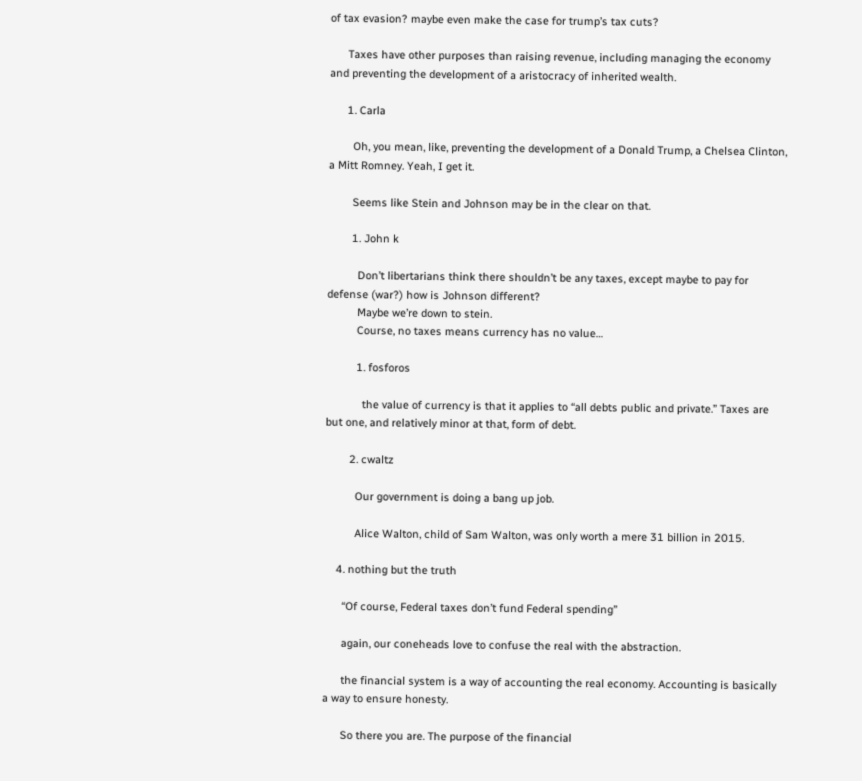of tax evasion? maybe even make the case for trump’s tax cuts?

      Taxes have other purposes than raising revenue, including managing the economy and preventing the development of a aristocracy of inherited wealth.

      1. Carla

        Oh, you mean, like, preventing the development of a Donald Trump, a Chelsea Clinton, a Mitt Romney. Yeah, I get it.

        Seems like Stein and Johnson may be in the clear on that.

        1. John k

          Don’t libertarians think there shouldn’t be any taxes, except maybe to pay for defense (war?) how is Johnson different?
          Maybe we’re down to stein.
          Course, no taxes means currency has no value…

          1. fosforos

            the value of currency is that it applies to “all debts public and private.” Taxes are but one, and relatively minor at that, form of debt.

        2. cwaltz

          Our government is doing a bang up job.

          Alice Walton, child of Sam Walton, was only worth a mere 31 billion in 2015.

    4. nothing but the truth

      “Of course, Federal taxes don’t fund Federal spending”

      again, our coneheads love to confuse the real with the abstraction.

      the financial system is a way of accounting the real economy. Accounting is basically a way to ensure honesty.

      So there you are. The purpose of the financial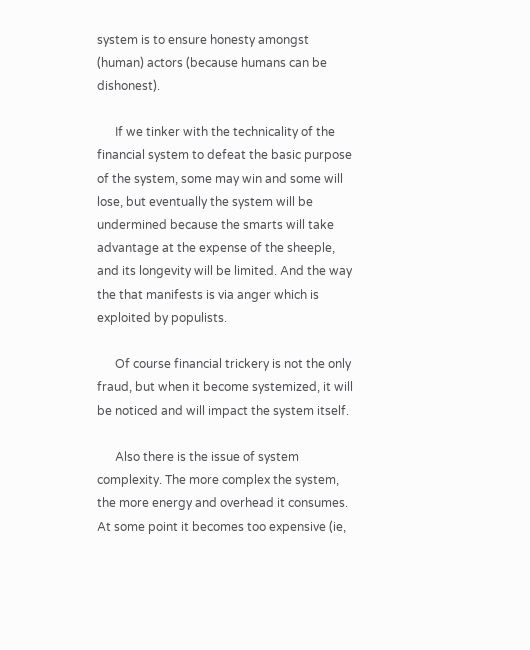system is to ensure honesty amongst (human) actors (because humans can be dishonest).

      If we tinker with the technicality of the financial system to defeat the basic purpose of the system, some may win and some will lose, but eventually the system will be undermined because the smarts will take advantage at the expense of the sheeple, and its longevity will be limited. And the way the that manifests is via anger which is exploited by populists.

      Of course financial trickery is not the only fraud, but when it become systemized, it will be noticed and will impact the system itself.

      Also there is the issue of system complexity. The more complex the system, the more energy and overhead it consumes. At some point it becomes too expensive (ie,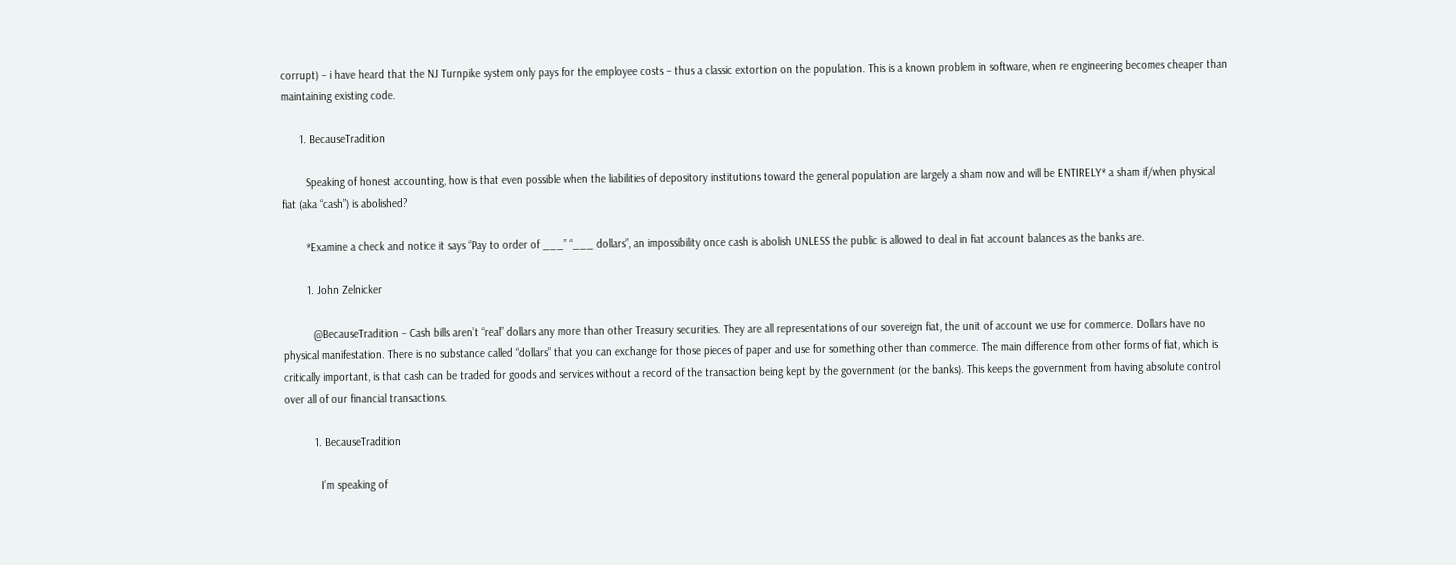corrupt) – i have heard that the NJ Turnpike system only pays for the employee costs – thus a classic extortion on the population. This is a known problem in software, when re engineering becomes cheaper than maintaining existing code.

      1. BecauseTradition

        Speaking of honest accounting, how is that even possible when the liabilities of depository institutions toward the general population are largely a sham now and will be ENTIRELY* a sham if/when physical fiat (aka “cash”) is abolished?

        *Examine a check and notice it says “Pay to order of ___” “___ dollars”, an impossibility once cash is abolish UNLESS the public is allowed to deal in fiat account balances as the banks are.

        1. John Zelnicker

          @BecauseTradition – Cash bills aren’t “real” dollars any more than other Treasury securities. They are all representations of our sovereign fiat, the unit of account we use for commerce. Dollars have no physical manifestation. There is no substance called “dollars” that you can exchange for those pieces of paper and use for something other than commerce. The main difference from other forms of fiat, which is critically important, is that cash can be traded for goods and services without a record of the transaction being kept by the government (or the banks). This keeps the government from having absolute control over all of our financial transactions.

          1. BecauseTradition

            I’m speaking of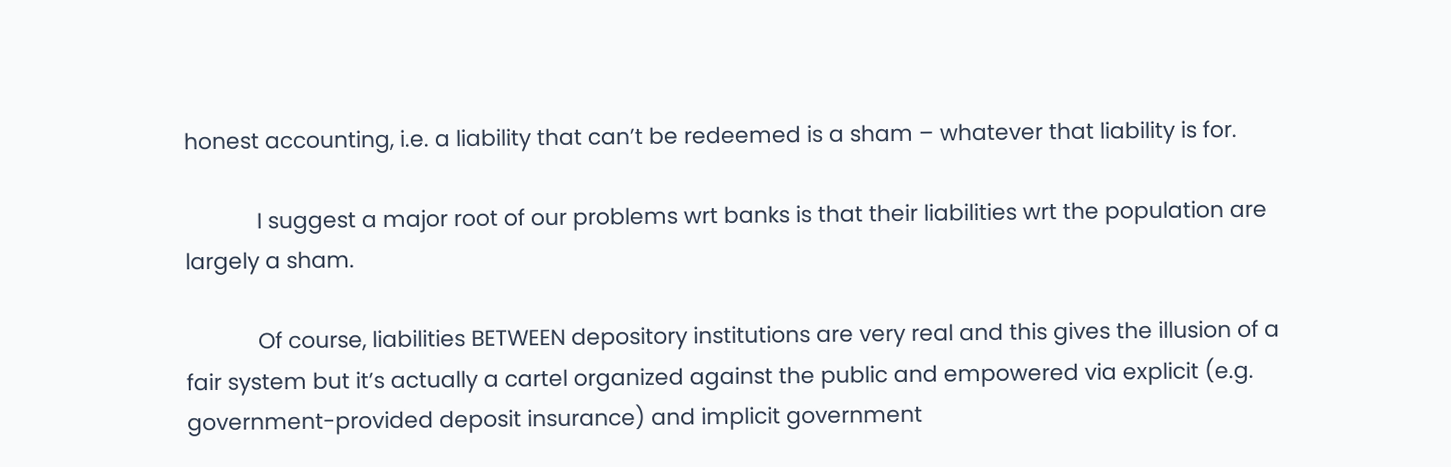honest accounting, i.e. a liability that can’t be redeemed is a sham – whatever that liability is for.

            I suggest a major root of our problems wrt banks is that their liabilities wrt the population are largely a sham.

            Of course, liabilities BETWEEN depository institutions are very real and this gives the illusion of a fair system but it’s actually a cartel organized against the public and empowered via explicit (e.g. government-provided deposit insurance) and implicit government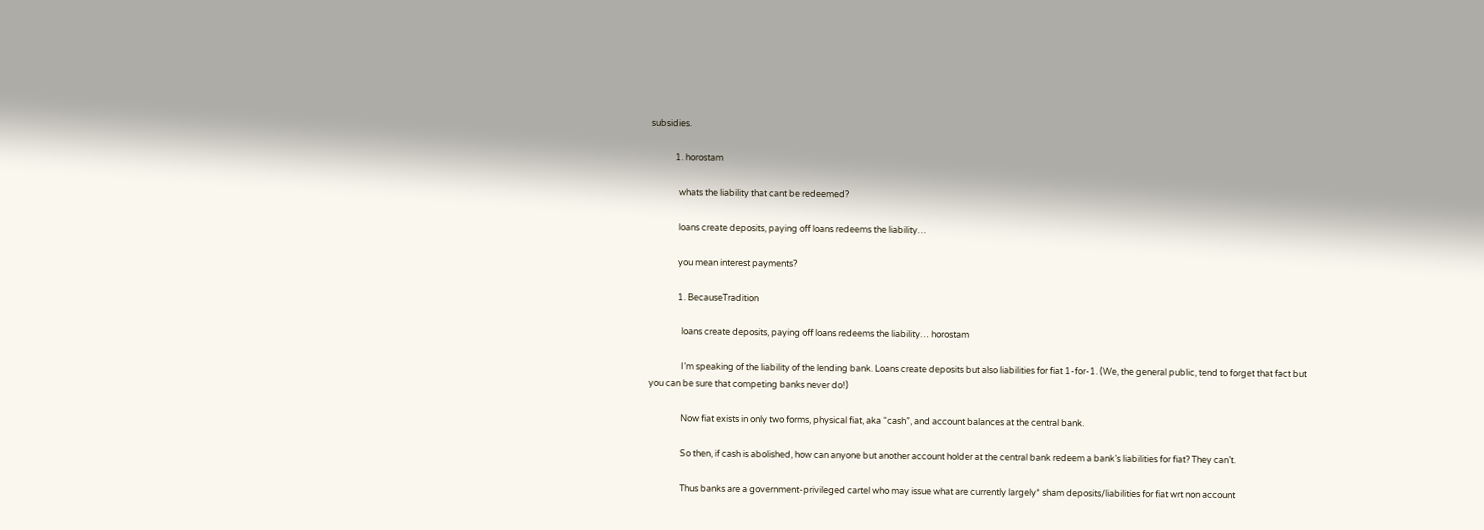subsidies.

            1. horostam

              whats the liability that cant be redeemed?

              loans create deposits, paying off loans redeems the liability…

              you mean interest payments?

              1. BecauseTradition

                loans create deposits, paying off loans redeems the liability… horostam

                I’m speaking of the liability of the lending bank. Loans create deposits but also liabilities for fiat 1-for-1. (We, the general public, tend to forget that fact but you can be sure that competing banks never do!)

                Now fiat exists in only two forms, physical fiat, aka “cash”, and account balances at the central bank.

                So then, if cash is abolished, how can anyone but another account holder at the central bank redeem a bank’s liabilities for fiat? They can’t.

                Thus banks are a government-privileged cartel who may issue what are currently largely* sham deposits/liabilities for fiat wrt non account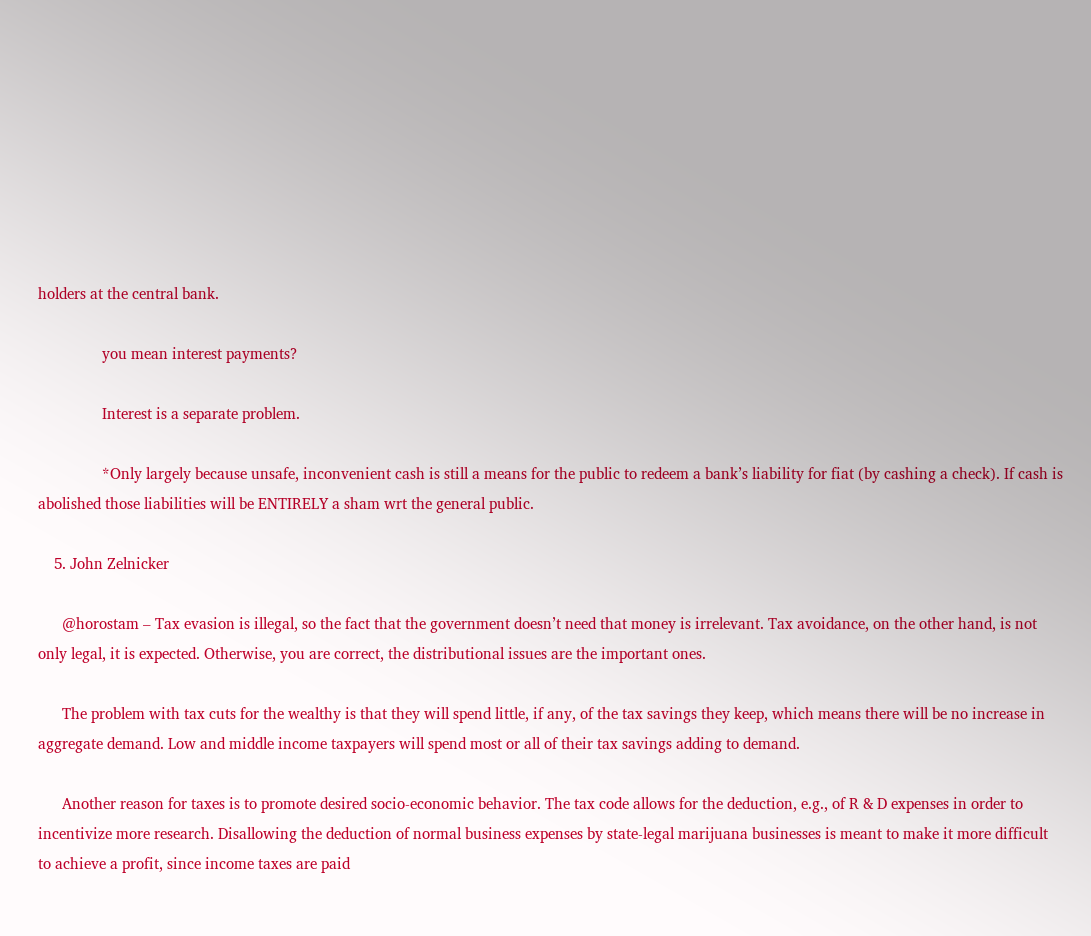holders at the central bank.

                you mean interest payments?

                Interest is a separate problem.

                *Only largely because unsafe, inconvenient cash is still a means for the public to redeem a bank’s liability for fiat (by cashing a check). If cash is abolished those liabilities will be ENTIRELY a sham wrt the general public.

    5. John Zelnicker

      @horostam – Tax evasion is illegal, so the fact that the government doesn’t need that money is irrelevant. Tax avoidance, on the other hand, is not only legal, it is expected. Otherwise, you are correct, the distributional issues are the important ones.

      The problem with tax cuts for the wealthy is that they will spend little, if any, of the tax savings they keep, which means there will be no increase in aggregate demand. Low and middle income taxpayers will spend most or all of their tax savings adding to demand.

      Another reason for taxes is to promote desired socio-economic behavior. The tax code allows for the deduction, e.g., of R & D expenses in order to incentivize more research. Disallowing the deduction of normal business expenses by state-legal marijuana businesses is meant to make it more difficult to achieve a profit, since income taxes are paid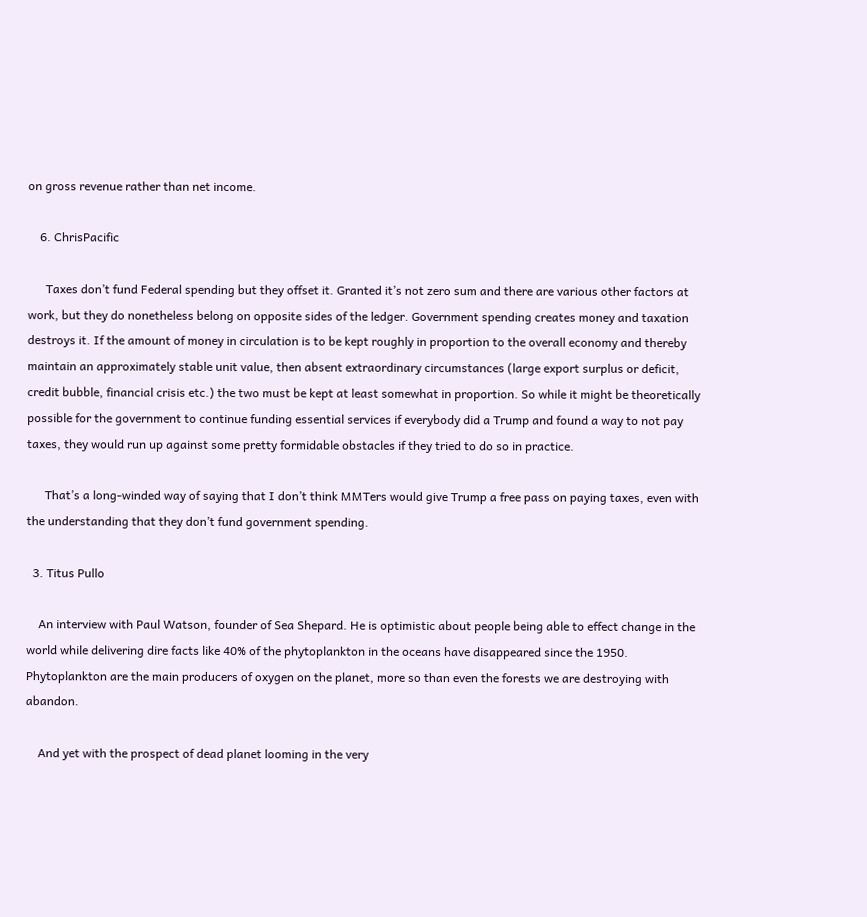on gross revenue rather than net income.

    6. ChrisPacific

      Taxes don’t fund Federal spending but they offset it. Granted it’s not zero sum and there are various other factors at work, but they do nonetheless belong on opposite sides of the ledger. Government spending creates money and taxation destroys it. If the amount of money in circulation is to be kept roughly in proportion to the overall economy and thereby maintain an approximately stable unit value, then absent extraordinary circumstances (large export surplus or deficit, credit bubble, financial crisis etc.) the two must be kept at least somewhat in proportion. So while it might be theoretically possible for the government to continue funding essential services if everybody did a Trump and found a way to not pay taxes, they would run up against some pretty formidable obstacles if they tried to do so in practice.

      That’s a long-winded way of saying that I don’t think MMTers would give Trump a free pass on paying taxes, even with the understanding that they don’t fund government spending.

  3. Titus Pullo

    An interview with Paul Watson, founder of Sea Shepard. He is optimistic about people being able to effect change in the world while delivering dire facts like 40% of the phytoplankton in the oceans have disappeared since the 1950. Phytoplankton are the main producers of oxygen on the planet, more so than even the forests we are destroying with abandon.

    And yet with the prospect of dead planet looming in the very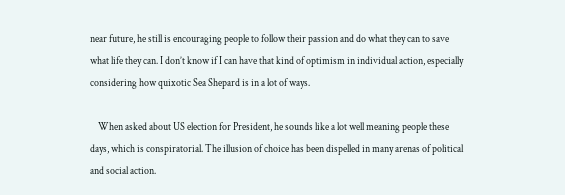near future, he still is encouraging people to follow their passion and do what they can to save what life they can. I don’t know if I can have that kind of optimism in individual action, especially considering how quixotic Sea Shepard is in a lot of ways.

    When asked about US election for President, he sounds like a lot well meaning people these days, which is conspiratorial. The illusion of choice has been dispelled in many arenas of political and social action.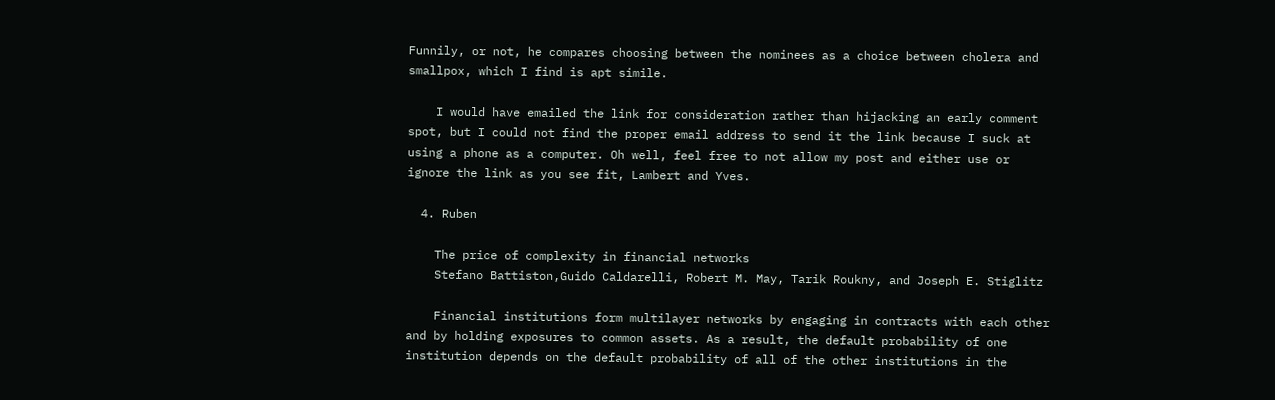Funnily, or not, he compares choosing between the nominees as a choice between cholera and smallpox, which I find is apt simile.

    I would have emailed the link for consideration rather than hijacking an early comment spot, but I could not find the proper email address to send it the link because I suck at using a phone as a computer. Oh well, feel free to not allow my post and either use or ignore the link as you see fit, Lambert and Yves.

  4. Ruben

    The price of complexity in financial networks
    Stefano Battiston,Guido Caldarelli, Robert M. May, Tarik Roukny, and Joseph E. Stiglitz

    Financial institutions form multilayer networks by engaging in contracts with each other and by holding exposures to common assets. As a result, the default probability of one institution depends on the default probability of all of the other institutions in the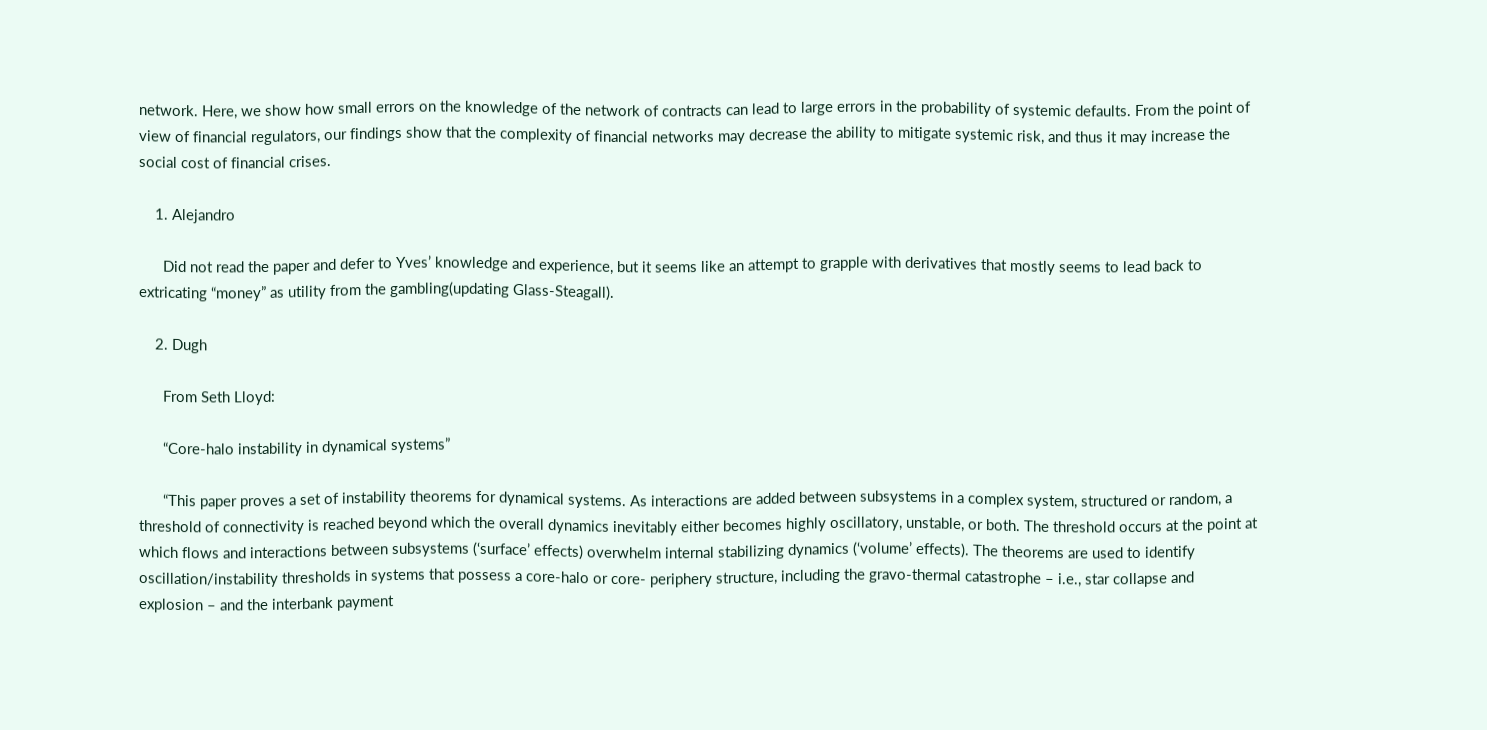network. Here, we show how small errors on the knowledge of the network of contracts can lead to large errors in the probability of systemic defaults. From the point of view of financial regulators, our findings show that the complexity of financial networks may decrease the ability to mitigate systemic risk, and thus it may increase the social cost of financial crises.

    1. Alejandro

      Did not read the paper and defer to Yves’ knowledge and experience, but it seems like an attempt to grapple with derivatives that mostly seems to lead back to extricating “money” as utility from the gambling(updating Glass-Steagall).

    2. Dugh

      From Seth Lloyd:

      “Core-halo instability in dynamical systems”

      “This paper proves a set of instability theorems for dynamical systems. As interactions are added between subsystems in a complex system, structured or random, a threshold of connectivity is reached beyond which the overall dynamics inevitably either becomes highly oscillatory, unstable, or both. The threshold occurs at the point at which flows and interactions between subsystems (‘surface’ effects) overwhelm internal stabilizing dynamics (‘volume’ effects). The theorems are used to identify oscillation/instability thresholds in systems that possess a core-halo or core- periphery structure, including the gravo-thermal catastrophe – i.e., star collapse and explosion – and the interbank payment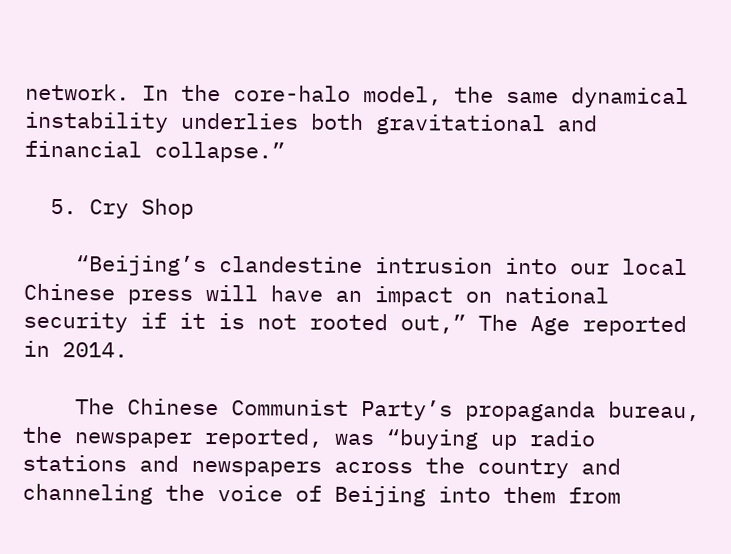network. In the core-halo model, the same dynamical instability underlies both gravitational and financial collapse.”

  5. Cry Shop

    “Beijing’s clandestine intrusion into our local Chinese press will have an impact on national security if it is not rooted out,” The Age reported in 2014.

    The Chinese Communist Party’s propaganda bureau, the newspaper reported, was “buying up radio stations and newspapers across the country and channeling the voice of Beijing into them from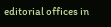editorial offices in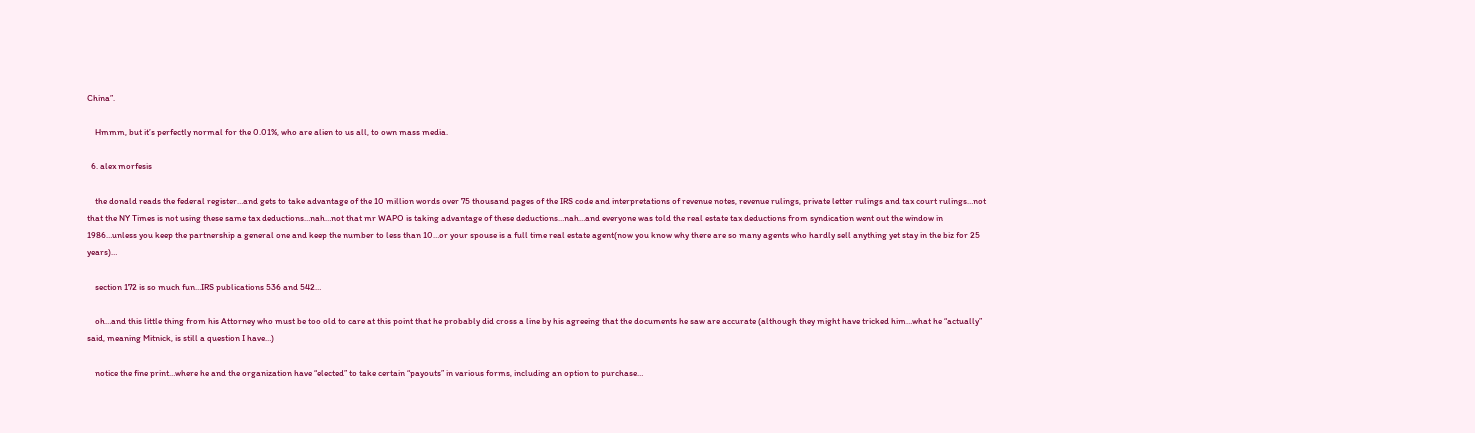China”.

    Hmmm, but it’s perfectly normal for the 0.01%, who are alien to us all, to own mass media.

  6. alex morfesis

    the donald reads the federal register…and gets to take advantage of the 10 million words over 75 thousand pages of the IRS code and interpretations of revenue notes, revenue rulings, private letter rulings and tax court rulings…not that the NY Times is not using these same tax deductions…nah…not that mr WAPO is taking advantage of these deductions…nah…and everyone was told the real estate tax deductions from syndication went out the window in 1986…unless you keep the partnership a general one and keep the number to less than 10…or your spouse is a full time real estate agent(now you know why there are so many agents who hardly sell anything yet stay in the biz for 25 years)…

    section 172 is so much fun…IRS publications 536 and 542…

    oh…and this little thing from his Attorney who must be too old to care at this point that he probably did cross a line by his agreeing that the documents he saw are accurate (although they might have tricked him…what he “actually” said, meaning Mitnick, is still a question I have…)

    notice the fine print…where he and the organization have “elected” to take certain “payouts” in various forms, including an option to purchase…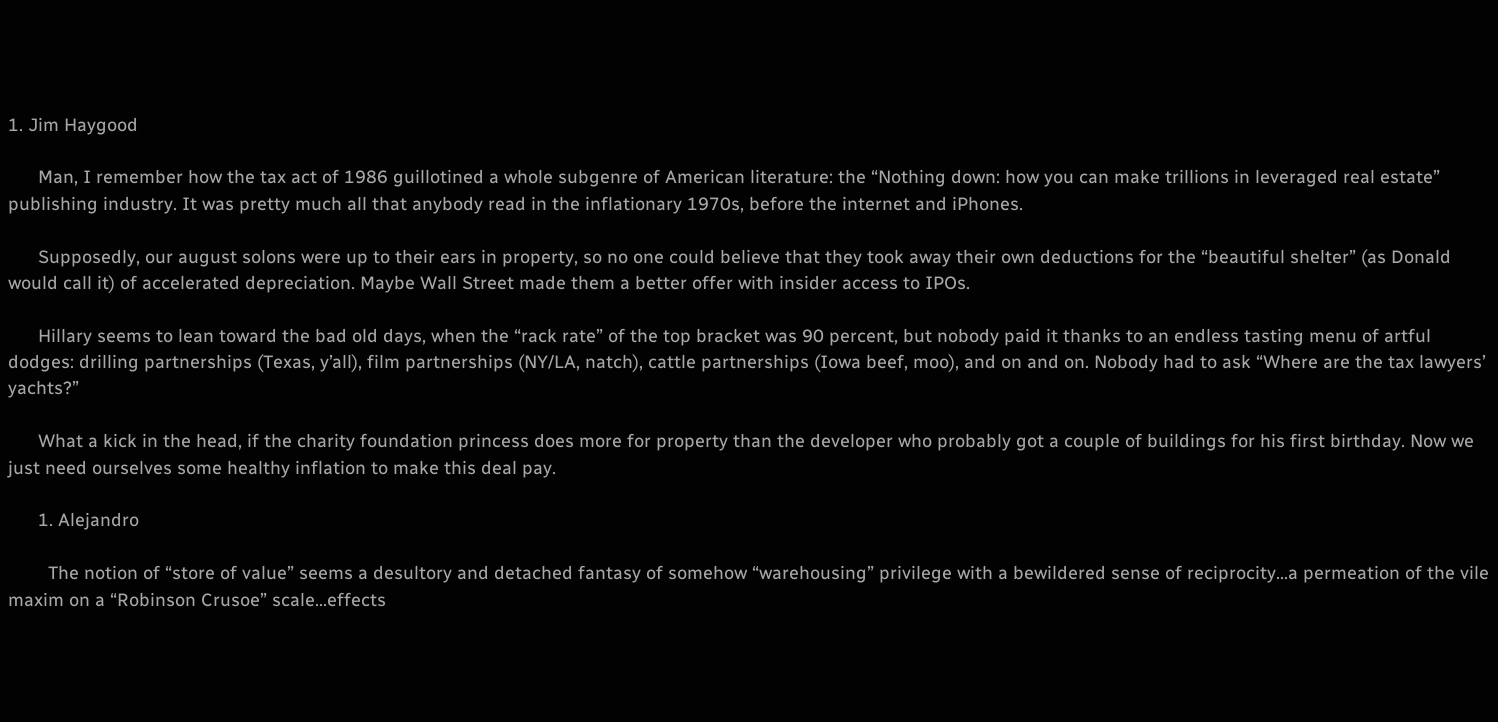1. Jim Haygood

      Man, I remember how the tax act of 1986 guillotined a whole subgenre of American literature: the “Nothing down: how you can make trillions in leveraged real estate” publishing industry. It was pretty much all that anybody read in the inflationary 1970s, before the internet and iPhones.

      Supposedly, our august solons were up to their ears in property, so no one could believe that they took away their own deductions for the “beautiful shelter” (as Donald would call it) of accelerated depreciation. Maybe Wall Street made them a better offer with insider access to IPOs.

      Hillary seems to lean toward the bad old days, when the “rack rate” of the top bracket was 90 percent, but nobody paid it thanks to an endless tasting menu of artful dodges: drilling partnerships (Texas, y’all), film partnerships (NY/LA, natch), cattle partnerships (Iowa beef, moo), and on and on. Nobody had to ask “Where are the tax lawyers’ yachts?”

      What a kick in the head, if the charity foundation princess does more for property than the developer who probably got a couple of buildings for his first birthday. Now we just need ourselves some healthy inflation to make this deal pay.

      1. Alejandro

        The notion of “store of value” seems a desultory and detached fantasy of somehow “warehousing” privilege with a bewildered sense of reciprocity…a permeation of the vile maxim on a “Robinson Crusoe” scale…effects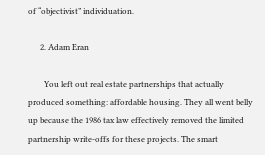of “objectivist” individuation.

      2. Adam Eran

        You left out real estate partnerships that actually produced something: affordable housing. They all went belly up because the 1986 tax law effectively removed the limited partnership write-offs for these projects. The smart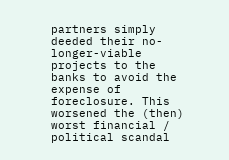partners simply deeded their no-longer-viable projects to the banks to avoid the expense of foreclosure. This worsened the (then) worst financial / political scandal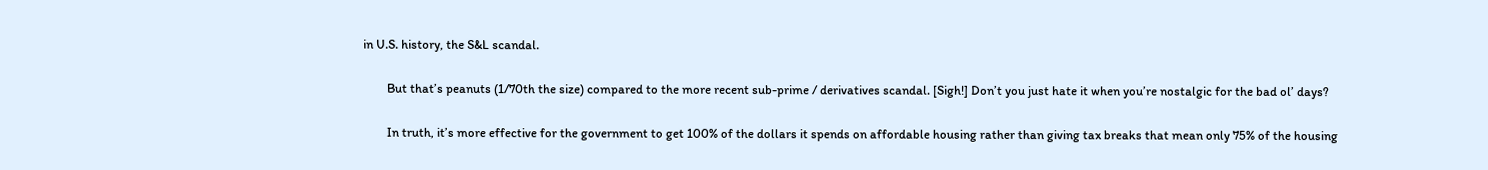in U.S. history, the S&L scandal.

        But that’s peanuts (1/70th the size) compared to the more recent sub-prime / derivatives scandal. [Sigh!] Don’t you just hate it when you’re nostalgic for the bad ol’ days?

        In truth, it’s more effective for the government to get 100% of the dollars it spends on affordable housing rather than giving tax breaks that mean only 75% of the housing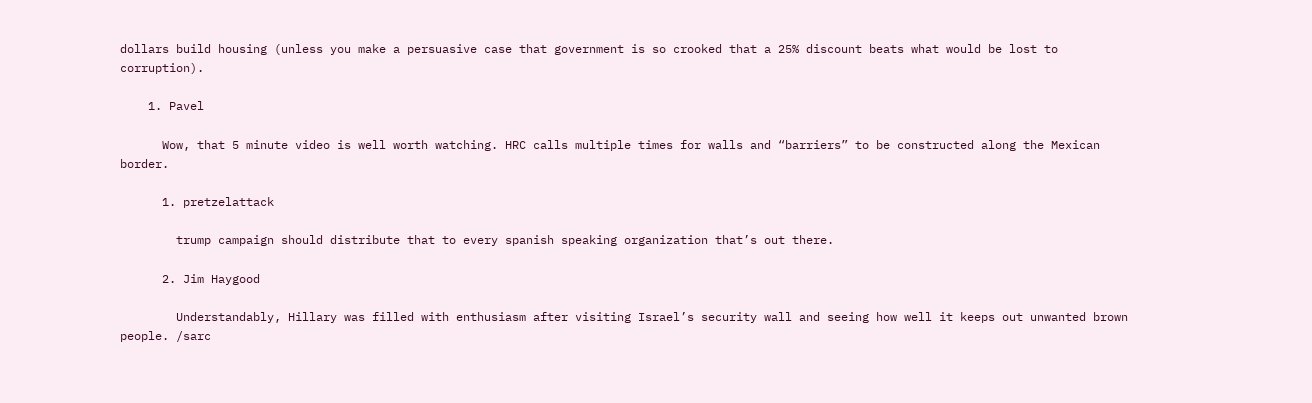dollars build housing (unless you make a persuasive case that government is so crooked that a 25% discount beats what would be lost to corruption).

    1. Pavel

      Wow, that 5 minute video is well worth watching. HRC calls multiple times for walls and “barriers” to be constructed along the Mexican border.

      1. pretzelattack

        trump campaign should distribute that to every spanish speaking organization that’s out there.

      2. Jim Haygood

        Understandably, Hillary was filled with enthusiasm after visiting Israel’s security wall and seeing how well it keeps out unwanted brown people. /sarc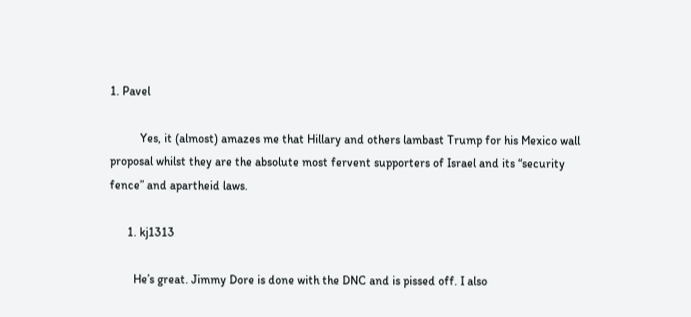1. Pavel

          Yes, it (almost) amazes me that Hillary and others lambast Trump for his Mexico wall proposal whilst they are the absolute most fervent supporters of Israel and its “security fence” and apartheid laws.

      1. kj1313

        He’s great. Jimmy Dore is done with the DNC and is pissed off. I also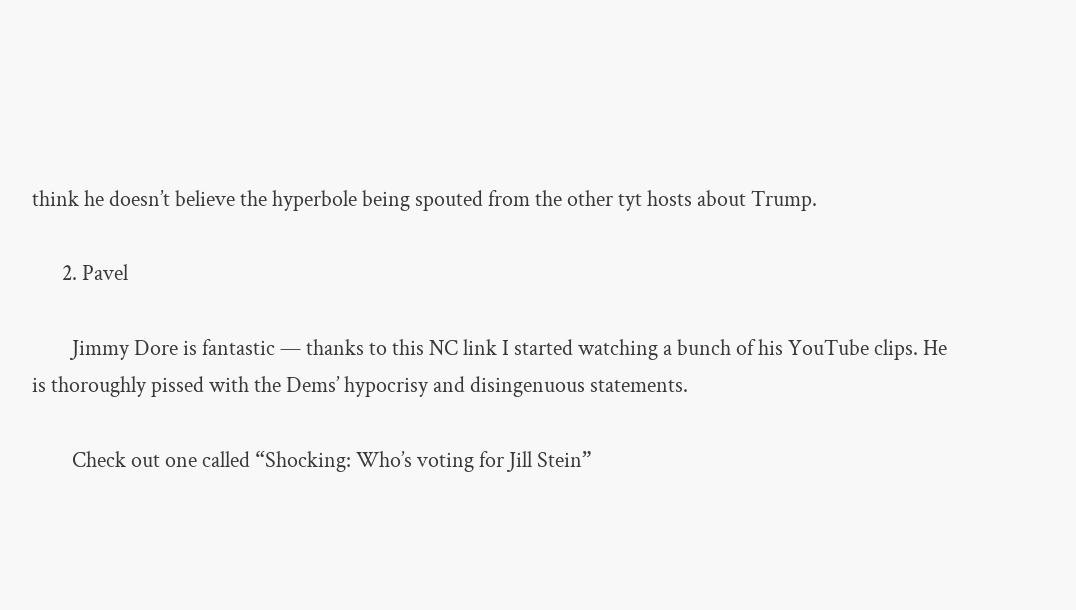think he doesn’t believe the hyperbole being spouted from the other tyt hosts about Trump.

      2. Pavel

        Jimmy Dore is fantastic — thanks to this NC link I started watching a bunch of his YouTube clips. He is thoroughly pissed with the Dems’ hypocrisy and disingenuous statements.

        Check out one called “Shocking: Who’s voting for Jill Stein”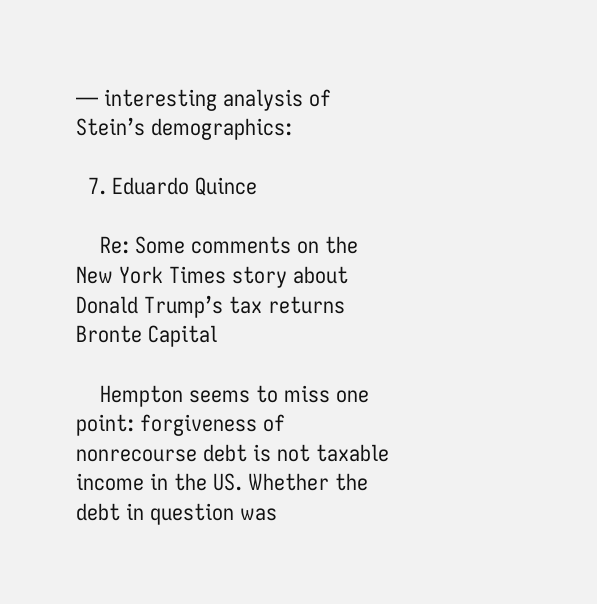— interesting analysis of Stein’s demographics:

  7. Eduardo Quince

    Re: Some comments on the New York Times story about Donald Trump’s tax returns Bronte Capital

    Hempton seems to miss one point: forgiveness of nonrecourse debt is not taxable income in the US. Whether the debt in question was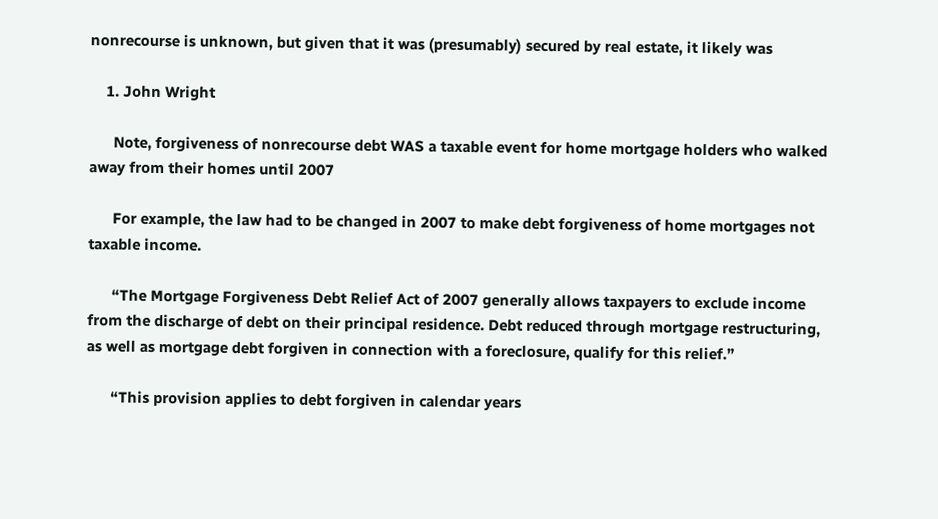nonrecourse is unknown, but given that it was (presumably) secured by real estate, it likely was

    1. John Wright

      Note, forgiveness of nonrecourse debt WAS a taxable event for home mortgage holders who walked away from their homes until 2007

      For example, the law had to be changed in 2007 to make debt forgiveness of home mortgages not taxable income.

      “The Mortgage Forgiveness Debt Relief Act of 2007 generally allows taxpayers to exclude income from the discharge of debt on their principal residence. Debt reduced through mortgage restructuring, as well as mortgage debt forgiven in connection with a foreclosure, qualify for this relief.”

      “This provision applies to debt forgiven in calendar years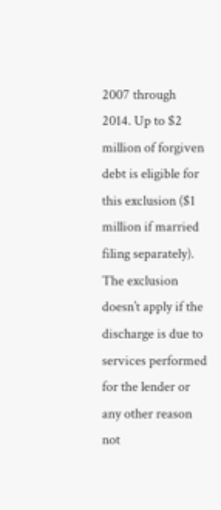2007 through 2014. Up to $2 million of forgiven debt is eligible for this exclusion ($1 million if married filing separately). The exclusion doesn’t apply if the discharge is due to services performed for the lender or any other reason not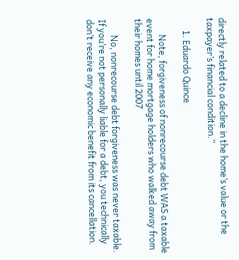directly related to a decline in the home’s value or the taxpayer’s financial condition.”

      1. Eduardo Quince

        Note, forgiveness of nonrecourse debt WAS a taxable event for home mortgage holders who walked away from their homes until 2007

        No, nonrecourse debt forgiveness was never taxable. If you’re not personally liable for a debt, you technically don’t receive any economic benefit from its cancellation.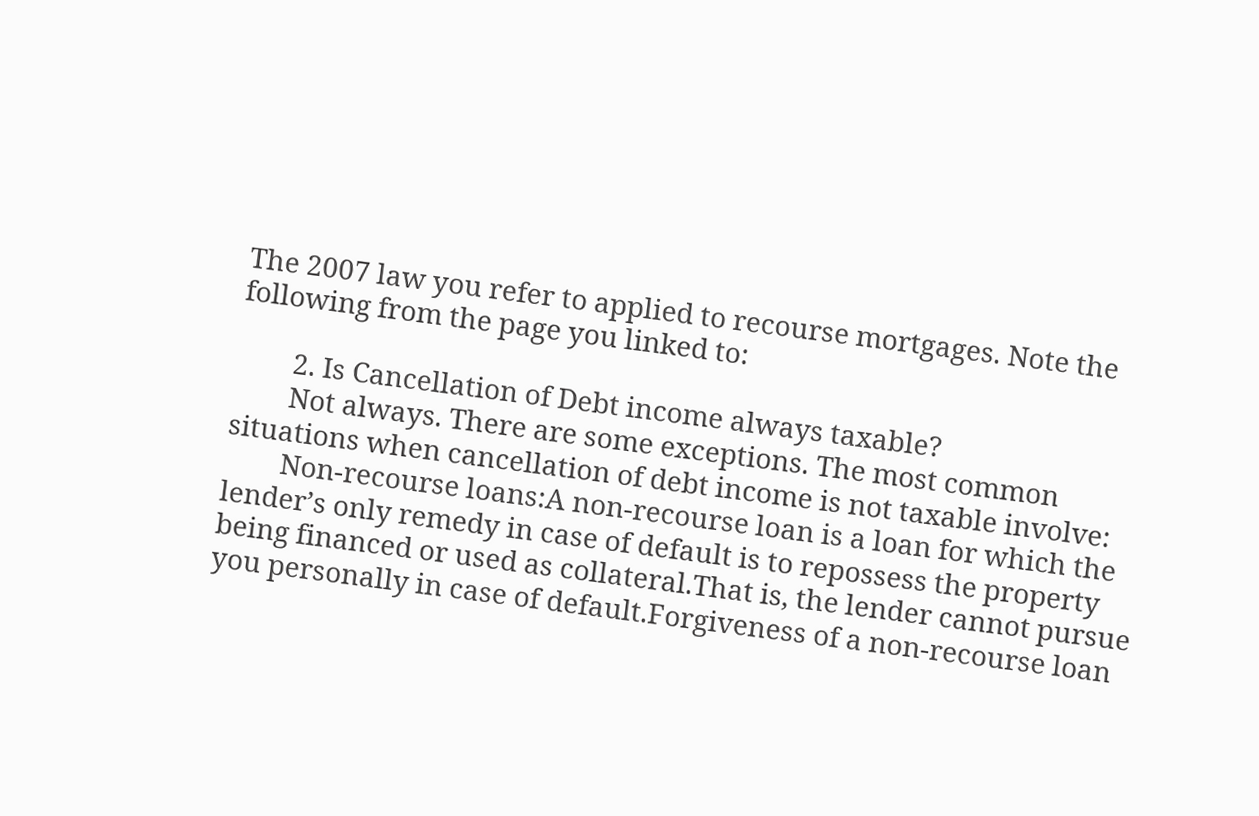The 2007 law you refer to applied to recourse mortgages. Note the following from the page you linked to:

        2. Is Cancellation of Debt income always taxable?
        Not always. There are some exceptions. The most common situations when cancellation of debt income is not taxable involve:
        Non-recourse loans:A non-recourse loan is a loan for which the lender’s only remedy in case of default is to repossess the property being financed or used as collateral.That is, the lender cannot pursue you personally in case of default.Forgiveness of a non-recourse loan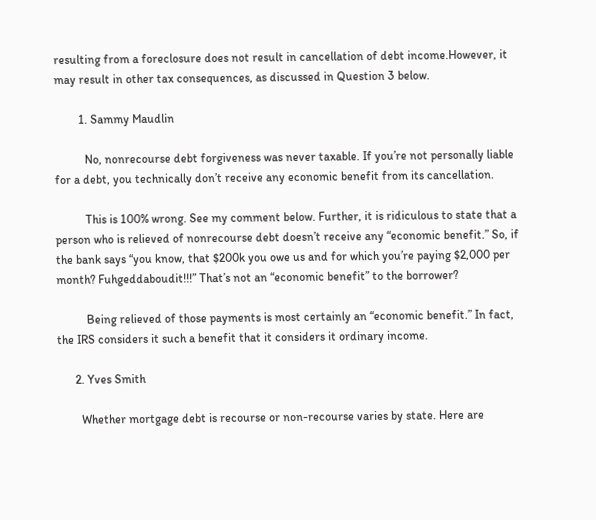resulting from a foreclosure does not result in cancellation of debt income.However, it may result in other tax consequences, as discussed in Question 3 below.

        1. Sammy Maudlin

          No, nonrecourse debt forgiveness was never taxable. If you’re not personally liable for a debt, you technically don’t receive any economic benefit from its cancellation.

          This is 100% wrong. See my comment below. Further, it is ridiculous to state that a person who is relieved of nonrecourse debt doesn’t receive any “economic benefit.” So, if the bank says “you know, that $200k you owe us and for which you’re paying $2,000 per month? Fuhgeddaboudit!!!” That’s not an “economic benefit” to the borrower?

          Being relieved of those payments is most certainly an “economic benefit.” In fact, the IRS considers it such a benefit that it considers it ordinary income.

      2. Yves Smith

        Whether mortgage debt is recourse or non-recourse varies by state. Here are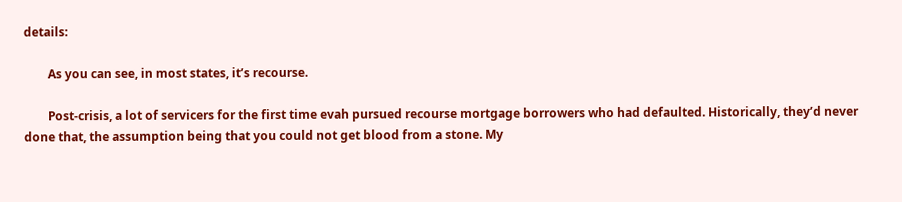details:

        As you can see, in most states, it’s recourse.

        Post-crisis, a lot of servicers for the first time evah pursued recourse mortgage borrowers who had defaulted. Historically, they’d never done that, the assumption being that you could not get blood from a stone. My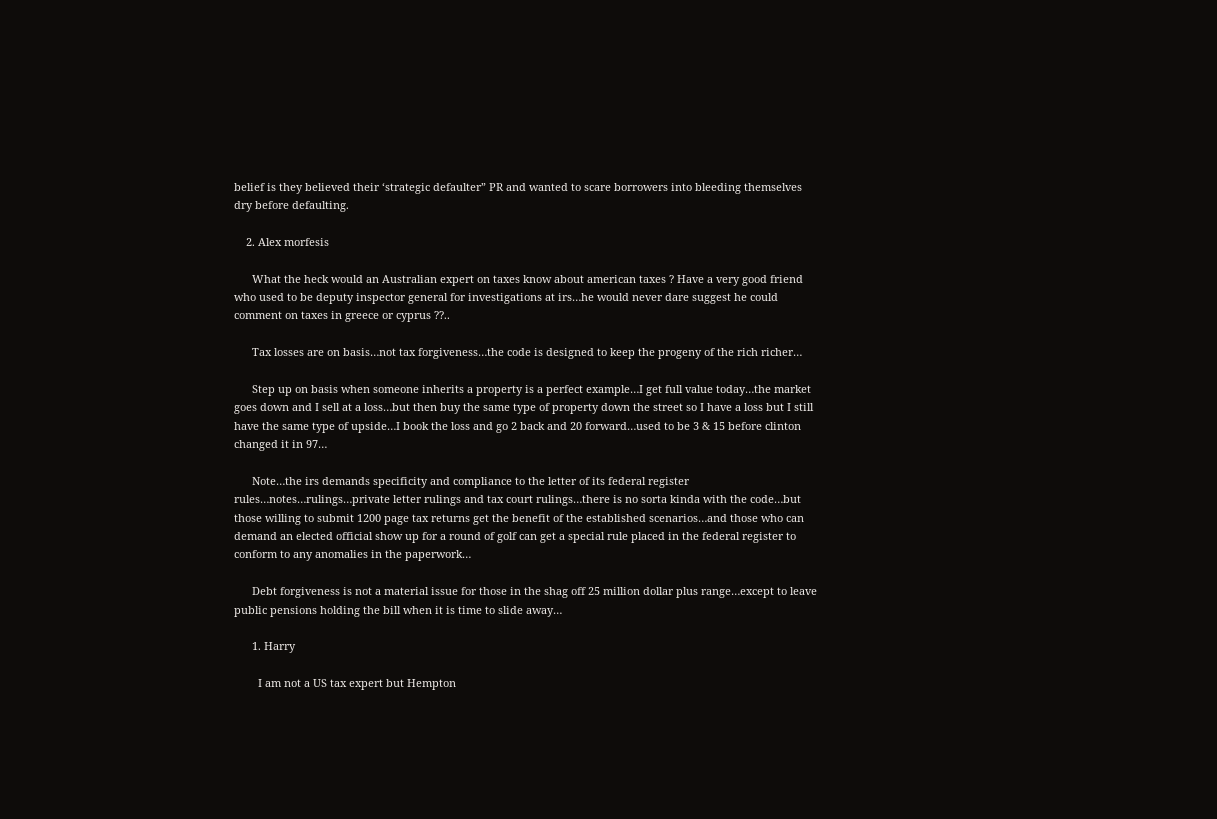belief is they believed their ‘strategic defaulter” PR and wanted to scare borrowers into bleeding themselves dry before defaulting.

    2. Alex morfesis

      What the heck would an Australian expert on taxes know about american taxes ? Have a very good friend who used to be deputy inspector general for investigations at irs…he would never dare suggest he could comment on taxes in greece or cyprus ??..

      Tax losses are on basis…not tax forgiveness…the code is designed to keep the progeny of the rich richer…

      Step up on basis when someone inherits a property is a perfect example…I get full value today…the market goes down and I sell at a loss…but then buy the same type of property down the street so I have a loss but I still have the same type of upside…I book the loss and go 2 back and 20 forward…used to be 3 & 15 before clinton changed it in 97…

      Note…the irs demands specificity and compliance to the letter of its federal register rules…notes…rulings…private letter rulings and tax court rulings…there is no sorta kinda with the code…but those willing to submit 1200 page tax returns get the benefit of the established scenarios…and those who can demand an elected official show up for a round of golf can get a special rule placed in the federal register to conform to any anomalies in the paperwork…

      Debt forgiveness is not a material issue for those in the shag off 25 million dollar plus range…except to leave public pensions holding the bill when it is time to slide away…

      1. Harry

        I am not a US tax expert but Hempton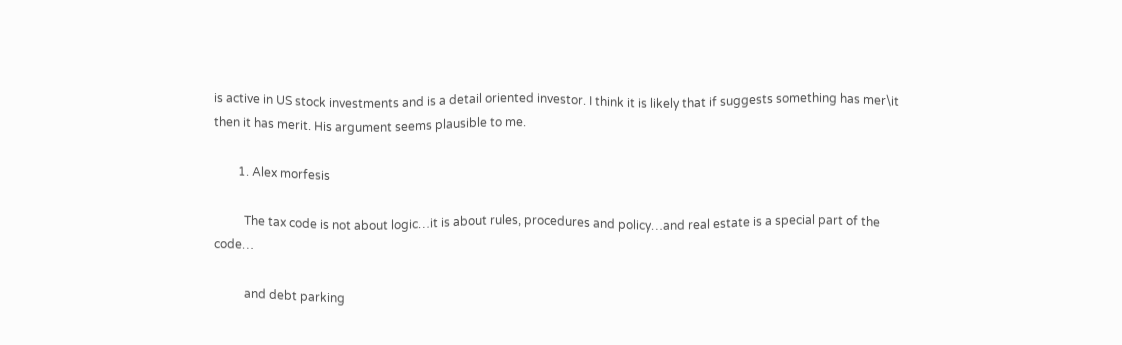is active in US stock investments and is a detail oriented investor. I think it is likely that if suggests something has mer\it then it has merit. His argument seems plausible to me.

        1. Alex morfesis

          The tax code is not about logic…it is about rules, procedures and policy…and real estate is a special part of the code…

          and debt parking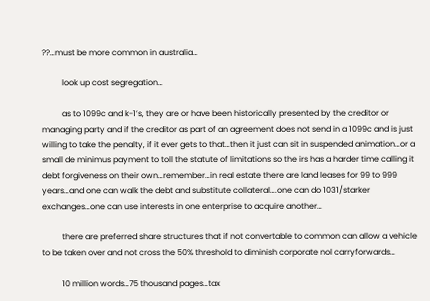??…must be more common in australia…

          look up cost segregation…

          as to 1099c and k-1’s, they are or have been historically presented by the creditor or managing party and if the creditor as part of an agreement does not send in a 1099c and is just willing to take the penalty, if it ever gets to that…then it just can sit in suspended animation…or a small de minimus payment to toll the statute of limitations so the irs has a harder time calling it debt forgiveness on their own…remember…in real estate there are land leases for 99 to 999 years…and one can walk the debt and substitute collateral….one can do 1031/starker exchanges…one can use interests in one enterprise to acquire another…

          there are preferred share structures that if not convertable to common can allow a vehicle to be taken over and not cross the 50% threshold to diminish corporate nol carryforwards…

          10 million words…75 thousand pages…tax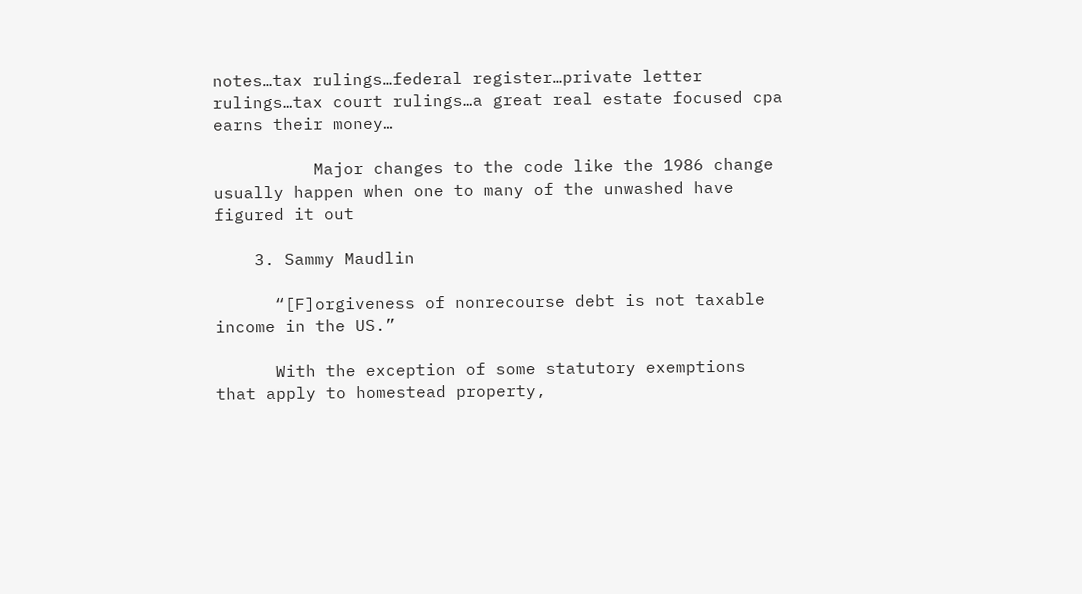notes…tax rulings…federal register…private letter rulings…tax court rulings…a great real estate focused cpa earns their money…

          Major changes to the code like the 1986 change usually happen when one to many of the unwashed have figured it out

    3. Sammy Maudlin

      “[F]orgiveness of nonrecourse debt is not taxable income in the US.”

      With the exception of some statutory exemptions that apply to homestead property,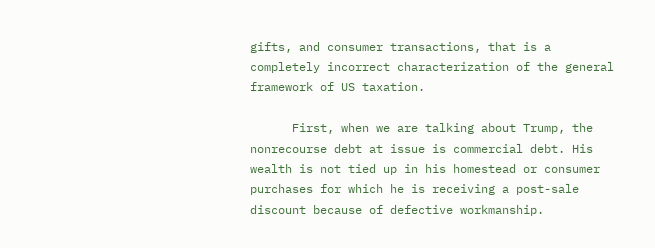gifts, and consumer transactions, that is a completely incorrect characterization of the general framework of US taxation.

      First, when we are talking about Trump, the nonrecourse debt at issue is commercial debt. His wealth is not tied up in his homestead or consumer purchases for which he is receiving a post-sale discount because of defective workmanship.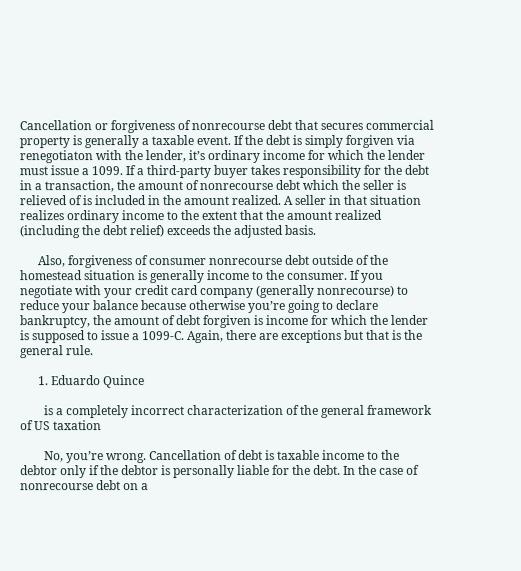Cancellation or forgiveness of nonrecourse debt that secures commercial property is generally a taxable event. If the debt is simply forgiven via renegotiaton with the lender, it’s ordinary income for which the lender must issue a 1099. If a third-party buyer takes responsibility for the debt in a transaction, the amount of nonrecourse debt which the seller is relieved of is included in the amount realized. A seller in that situation realizes ordinary income to the extent that the amount realized (including the debt relief) exceeds the adjusted basis.

      Also, forgiveness of consumer nonrecourse debt outside of the homestead situation is generally income to the consumer. If you negotiate with your credit card company (generally nonrecourse) to reduce your balance because otherwise you’re going to declare bankruptcy, the amount of debt forgiven is income for which the lender is supposed to issue a 1099-C. Again, there are exceptions but that is the general rule.

      1. Eduardo Quince

        is a completely incorrect characterization of the general framework of US taxation

        No, you’re wrong. Cancellation of debt is taxable income to the debtor only if the debtor is personally liable for the debt. In the case of nonrecourse debt on a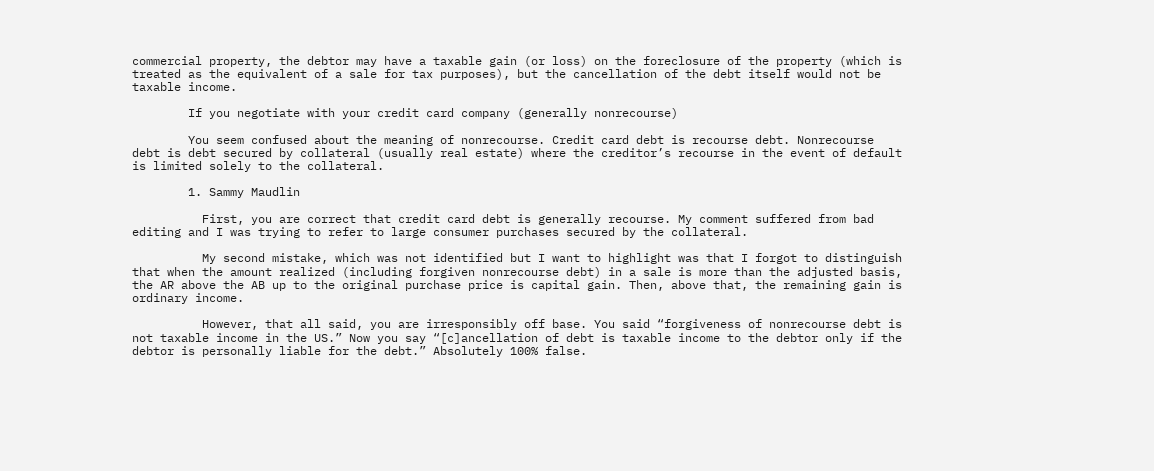commercial property, the debtor may have a taxable gain (or loss) on the foreclosure of the property (which is treated as the equivalent of a sale for tax purposes), but the cancellation of the debt itself would not be taxable income.

        If you negotiate with your credit card company (generally nonrecourse)

        You seem confused about the meaning of nonrecourse. Credit card debt is recourse debt. Nonrecourse debt is debt secured by collateral (usually real estate) where the creditor’s recourse in the event of default is limited solely to the collateral.

        1. Sammy Maudlin

          First, you are correct that credit card debt is generally recourse. My comment suffered from bad editing and I was trying to refer to large consumer purchases secured by the collateral.

          My second mistake, which was not identified but I want to highlight was that I forgot to distinguish that when the amount realized (including forgiven nonrecourse debt) in a sale is more than the adjusted basis, the AR above the AB up to the original purchase price is capital gain. Then, above that, the remaining gain is ordinary income.

          However, that all said, you are irresponsibly off base. You said “forgiveness of nonrecourse debt is not taxable income in the US.” Now you say “[c]ancellation of debt is taxable income to the debtor only if the debtor is personally liable for the debt.” Absolutely 100% false.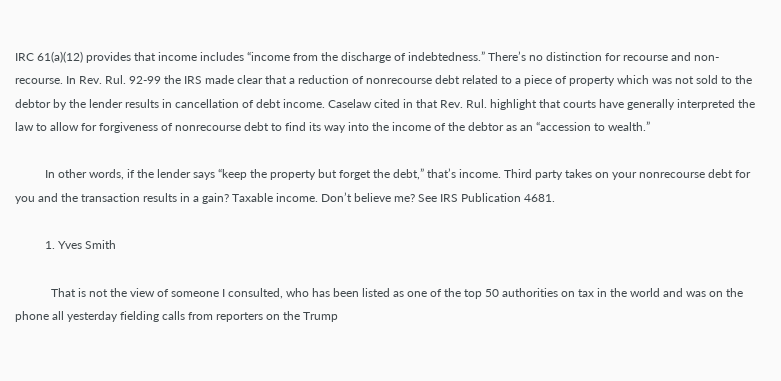IRC 61(a)(12) provides that income includes “income from the discharge of indebtedness.” There’s no distinction for recourse and non-recourse. In Rev. Rul. 92-99 the IRS made clear that a reduction of nonrecourse debt related to a piece of property which was not sold to the debtor by the lender results in cancellation of debt income. Caselaw cited in that Rev. Rul. highlight that courts have generally interpreted the law to allow for forgiveness of nonrecourse debt to find its way into the income of the debtor as an “accession to wealth.”

          In other words, if the lender says “keep the property but forget the debt,” that’s income. Third party takes on your nonrecourse debt for you and the transaction results in a gain? Taxable income. Don’t believe me? See IRS Publication 4681.

          1. Yves Smith

            That is not the view of someone I consulted, who has been listed as one of the top 50 authorities on tax in the world and was on the phone all yesterday fielding calls from reporters on the Trump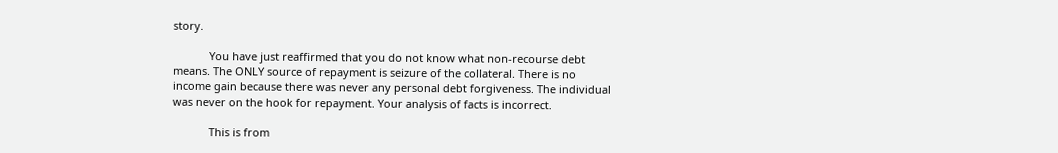story.

            You have just reaffirmed that you do not know what non-recourse debt means. The ONLY source of repayment is seizure of the collateral. There is no income gain because there was never any personal debt forgiveness. The individual was never on the hook for repayment. Your analysis of facts is incorrect.

            This is from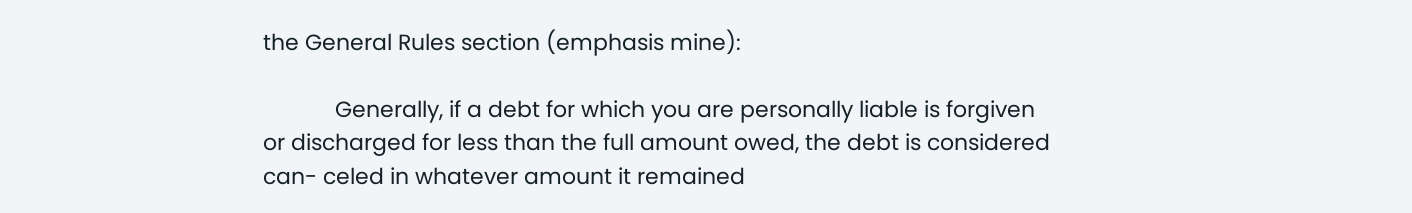the General Rules section (emphasis mine):

            Generally, if a debt for which you are personally liable is forgiven or discharged for less than the full amount owed, the debt is considered can- celed in whatever amount it remained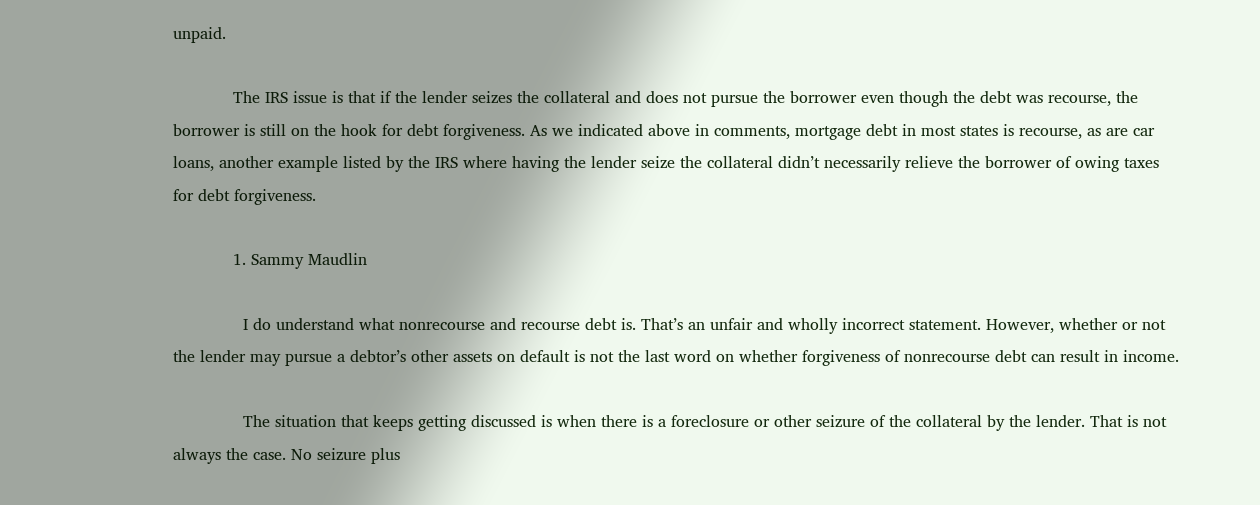unpaid.

            The IRS issue is that if the lender seizes the collateral and does not pursue the borrower even though the debt was recourse, the borrower is still on the hook for debt forgiveness. As we indicated above in comments, mortgage debt in most states is recourse, as are car loans, another example listed by the IRS where having the lender seize the collateral didn’t necessarily relieve the borrower of owing taxes for debt forgiveness.

            1. Sammy Maudlin

              I do understand what nonrecourse and recourse debt is. That’s an unfair and wholly incorrect statement. However, whether or not the lender may pursue a debtor’s other assets on default is not the last word on whether forgiveness of nonrecourse debt can result in income.

              The situation that keeps getting discussed is when there is a foreclosure or other seizure of the collateral by the lender. That is not always the case. No seizure plus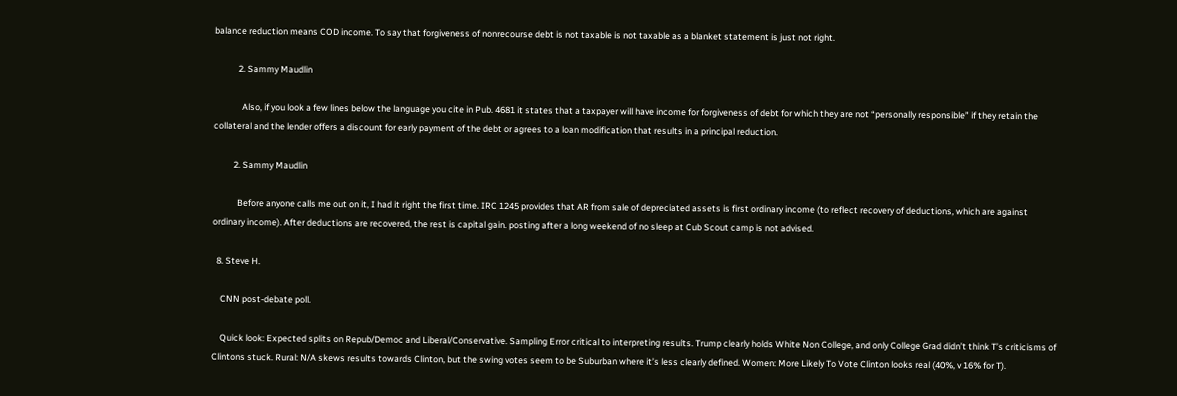balance reduction means COD income. To say that forgiveness of nonrecourse debt is not taxable is not taxable as a blanket statement is just not right.

            2. Sammy Maudlin

              Also, if you look a few lines below the language you cite in Pub. 4681 it states that a taxpayer will have income for forgiveness of debt for which they are not “personally responsible” if they retain the collateral and the lender offers a discount for early payment of the debt or agrees to a loan modification that results in a principal reduction.

          2. Sammy Maudlin

            Before anyone calls me out on it, I had it right the first time. IRC 1245 provides that AR from sale of depreciated assets is first ordinary income (to reflect recovery of deductions, which are against ordinary income). After deductions are recovered, the rest is capital gain. posting after a long weekend of no sleep at Cub Scout camp is not advised.

  8. Steve H.

    CNN post-debate poll.

    Quick look: Expected splits on Repub/Democ and Liberal/Conservative. Sampling Error critical to interpreting results. Trump clearly holds White Non College, and only College Grad didn’t think T’s criticisms of Clintons stuck. Rural: N/A skews results towards Clinton, but the swing votes seem to be Suburban where it’s less clearly defined. Women: More Likely To Vote Clinton looks real (40%, v 16% for T).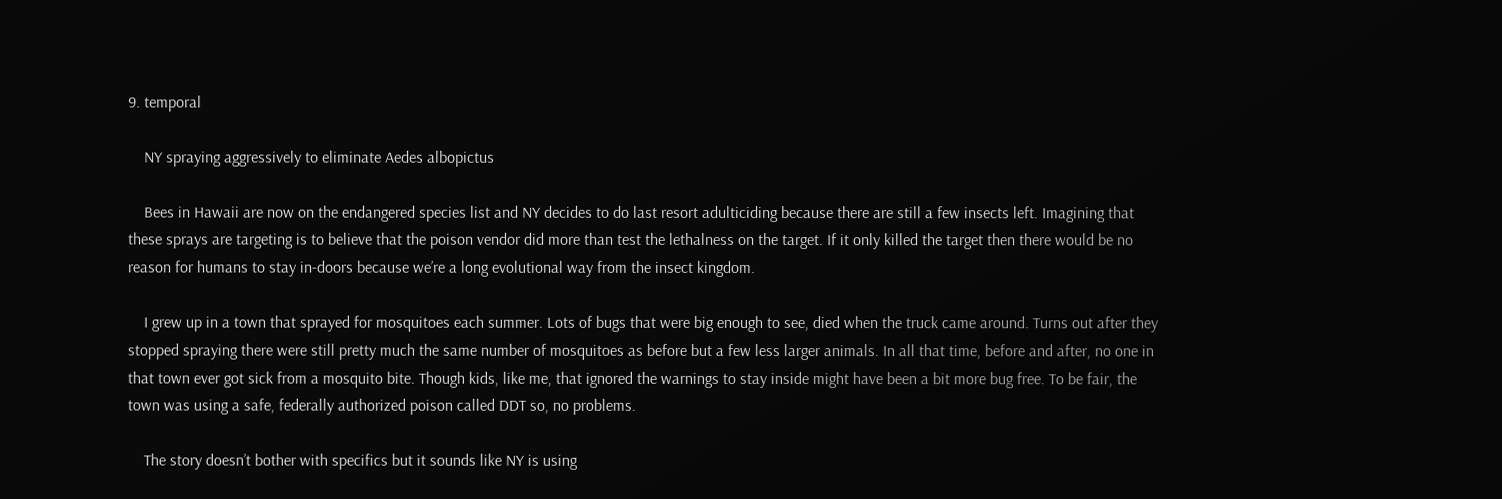9. temporal

    NY spraying aggressively to eliminate Aedes albopictus

    Bees in Hawaii are now on the endangered species list and NY decides to do last resort adulticiding because there are still a few insects left. Imagining that these sprays are targeting is to believe that the poison vendor did more than test the lethalness on the target. If it only killed the target then there would be no reason for humans to stay in-doors because we’re a long evolutional way from the insect kingdom.

    I grew up in a town that sprayed for mosquitoes each summer. Lots of bugs that were big enough to see, died when the truck came around. Turns out after they stopped spraying there were still pretty much the same number of mosquitoes as before but a few less larger animals. In all that time, before and after, no one in that town ever got sick from a mosquito bite. Though kids, like me, that ignored the warnings to stay inside might have been a bit more bug free. To be fair, the town was using a safe, federally authorized poison called DDT so, no problems.

    The story doesn’t bother with specifics but it sounds like NY is using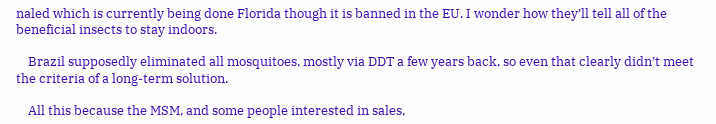naled which is currently being done Florida though it is banned in the EU. I wonder how they’ll tell all of the beneficial insects to stay indoors.

    Brazil supposedly eliminated all mosquitoes, mostly via DDT a few years back, so even that clearly didn’t meet the criteria of a long-term solution.

    All this because the MSM, and some people interested in sales,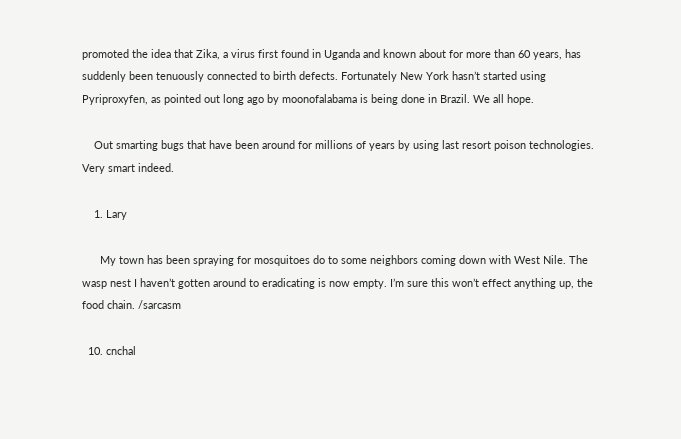promoted the idea that Zika, a virus first found in Uganda and known about for more than 60 years, has suddenly been tenuously connected to birth defects. Fortunately New York hasn’t started using Pyriproxyfen, as pointed out long ago by moonofalabama is being done in Brazil. We all hope.

    Out smarting bugs that have been around for millions of years by using last resort poison technologies. Very smart indeed.

    1. Lary

      My town has been spraying for mosquitoes do to some neighbors coming down with West Nile. The wasp nest I haven’t gotten around to eradicating is now empty. I’m sure this won’t effect anything up, the food chain. /sarcasm

  10. cnchal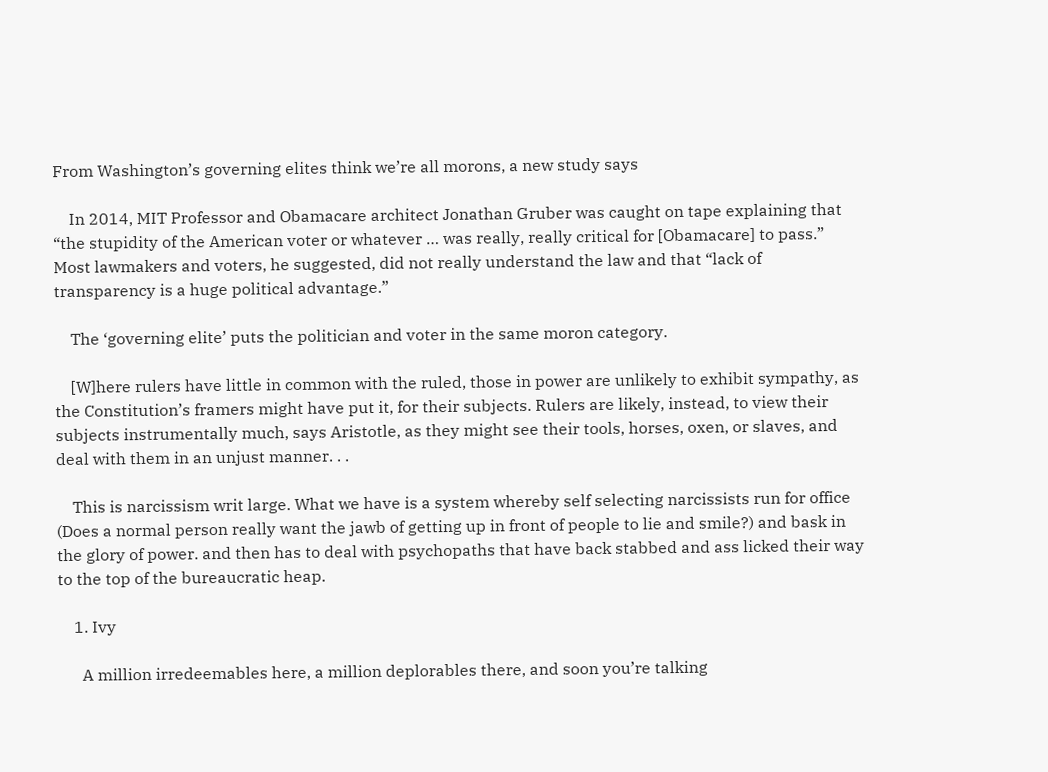From Washington’s governing elites think we’re all morons, a new study says

    In 2014, MIT Professor and Obamacare architect Jonathan Gruber was caught on tape explaining that “the stupidity of the American voter or whatever … was really, really critical for [Obamacare] to pass.” Most lawmakers and voters, he suggested, did not really understand the law and that “lack of transparency is a huge political advantage.”

    The ‘governing elite’ puts the politician and voter in the same moron category.

    [W]here rulers have little in common with the ruled, those in power are unlikely to exhibit sympathy, as the Constitution’s framers might have put it, for their subjects. Rulers are likely, instead, to view their subjects instrumentally much, says Aristotle, as they might see their tools, horses, oxen, or slaves, and deal with them in an unjust manner. . .

    This is narcissism writ large. What we have is a system whereby self selecting narcissists run for office (Does a normal person really want the jawb of getting up in front of people to lie and smile?) and bask in the glory of power. and then has to deal with psychopaths that have back stabbed and ass licked their way to the top of the bureaucratic heap.

    1. Ivy

      A million irredeemables here, a million deplorables there, and soon you’re talking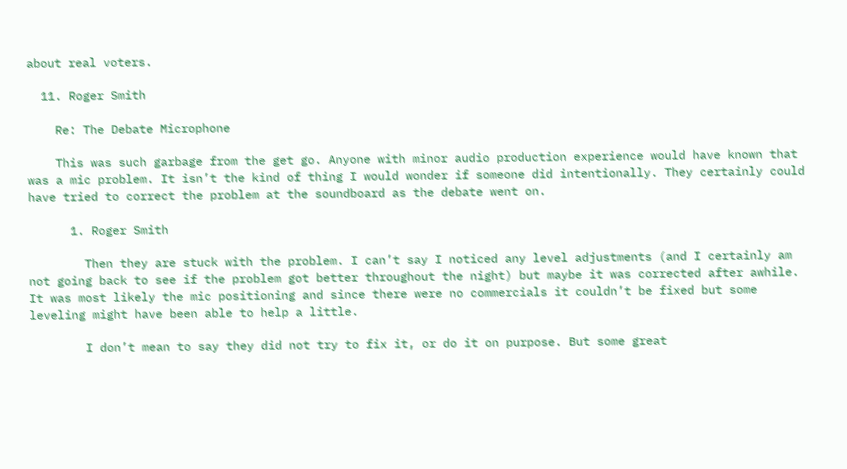about real voters.

  11. Roger Smith

    Re: The Debate Microphone

    This was such garbage from the get go. Anyone with minor audio production experience would have known that was a mic problem. It isn’t the kind of thing I would wonder if someone did intentionally. They certainly could have tried to correct the problem at the soundboard as the debate went on.

      1. Roger Smith

        Then they are stuck with the problem. I can’t say I noticed any level adjustments (and I certainly am not going back to see if the problem got better throughout the night) but maybe it was corrected after awhile. It was most likely the mic positioning and since there were no commercials it couldn’t be fixed but some leveling might have been able to help a little.

        I don’t mean to say they did not try to fix it, or do it on purpose. But some great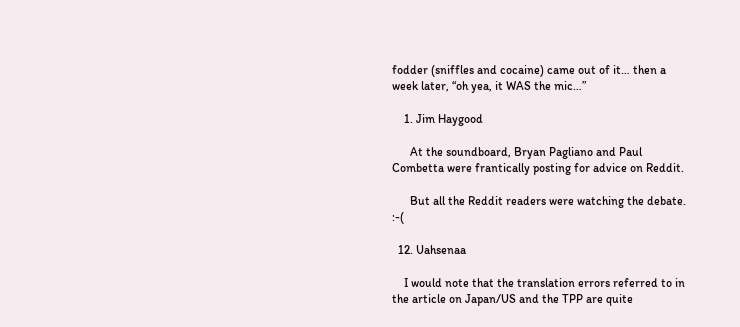fodder (sniffles and cocaine) came out of it… then a week later, “oh yea, it WAS the mic…”

    1. Jim Haygood

      At the soundboard, Bryan Pagliano and Paul Combetta were frantically posting for advice on Reddit.

      But all the Reddit readers were watching the debate. :-(

  12. Uahsenaa

    I would note that the translation errors referred to in the article on Japan/US and the TPP are quite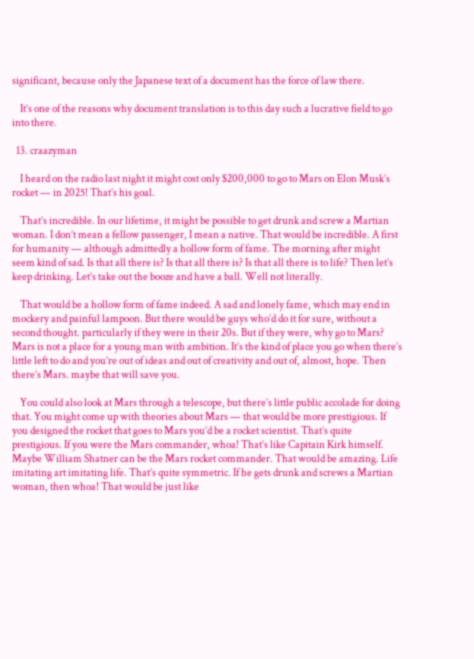significant, because only the Japanese text of a document has the force of law there.

    It’s one of the reasons why document translation is to this day such a lucrative field to go into there.

  13. craazyman

    I heard on the radio last night it might cost only $200,000 to go to Mars on Elon Musk’s rocket — in 2025! That’s his goal.

    That’s incredible. In our lifetime, it might be possible to get drunk and screw a Martian woman. I don’t mean a fellow passenger, I mean a native. That would be incredible. A first for humanity — although admittedly a hollow form of fame. The morning after might seem kind of sad. Is that all there is? Is that all there is? Is that all there is to life? Then let’s keep drinking. Let’s take out the booze and have a ball. Well not literally.

    That would be a hollow form of fame indeed. A sad and lonely fame, which may end in mockery and painful lampoon. But there would be guys who’d do it for sure, without a second thought. particularly if they were in their 20s. But if they were, why go to Mars? Mars is not a place for a young man with ambition. It’s the kind of place you go when there’s little left to do and you’re out of ideas and out of creativity and out of, almost, hope. Then there’s Mars. maybe that will save you.

    You could also look at Mars through a telescope, but there’s little public accolade for doing that. You might come up with theories about Mars — that would be more prestigious. If you designed the rocket that goes to Mars you’d be a rocket scientist. That’s quite prestigious. If you were the Mars commander, whoa! That’s like Capitain Kirk himself. Maybe William Shatner can be the Mars rocket commander. That would be amazing. Life imitating art imitating life. That’s quite symmetric. If he gets drunk and screws a Martian woman, then whoa! That would be just like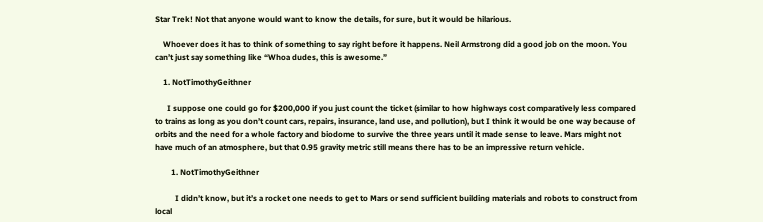Star Trek! Not that anyone would want to know the details, for sure, but it would be hilarious.

    Whoever does it has to think of something to say right before it happens. Neil Armstrong did a good job on the moon. You can’t just say something like “Whoa dudes, this is awesome.”

    1. NotTimothyGeithner

      I suppose one could go for $200,000 if you just count the ticket (similar to how highways cost comparatively less compared to trains as long as you don’t count cars, repairs, insurance, land use, and pollution), but I think it would be one way because of orbits and the need for a whole factory and biodome to survive the three years until it made sense to leave. Mars might not have much of an atmosphere, but that 0.95 gravity metric still means there has to be an impressive return vehicle.

        1. NotTimothyGeithner

          I didn’t know, but it’s a rocket one needs to get to Mars or send sufficient building materials and robots to construct from local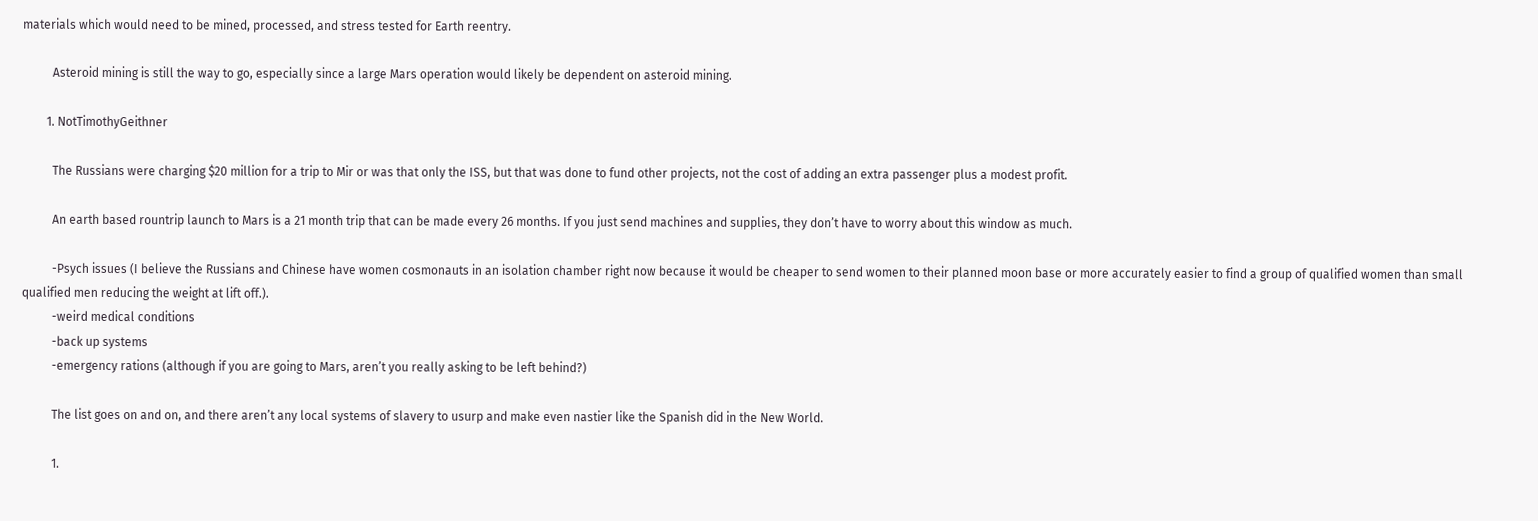materials which would need to be mined, processed, and stress tested for Earth reentry.

          Asteroid mining is still the way to go, especially since a large Mars operation would likely be dependent on asteroid mining.

        1. NotTimothyGeithner

          The Russians were charging $20 million for a trip to Mir or was that only the ISS, but that was done to fund other projects, not the cost of adding an extra passenger plus a modest profit.

          An earth based rountrip launch to Mars is a 21 month trip that can be made every 26 months. If you just send machines and supplies, they don’t have to worry about this window as much.

          -Psych issues (I believe the Russians and Chinese have women cosmonauts in an isolation chamber right now because it would be cheaper to send women to their planned moon base or more accurately easier to find a group of qualified women than small qualified men reducing the weight at lift off.).
          -weird medical conditions
          -back up systems
          -emergency rations (although if you are going to Mars, aren’t you really asking to be left behind?)

          The list goes on and on, and there aren’t any local systems of slavery to usurp and make even nastier like the Spanish did in the New World.

          1.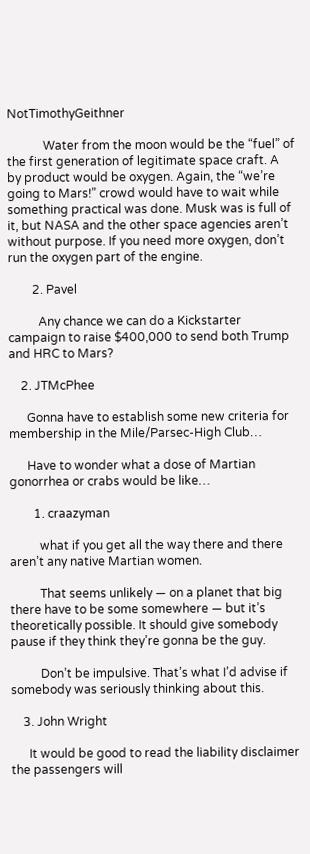NotTimothyGeithner

            Water from the moon would be the “fuel” of the first generation of legitimate space craft. A by product would be oxygen. Again, the “we’re going to Mars!” crowd would have to wait while something practical was done. Musk was is full of it, but NASA and the other space agencies aren’t without purpose. If you need more oxygen, don’t run the oxygen part of the engine.

        2. Pavel

          Any chance we can do a Kickstarter campaign to raise $400,000 to send both Trump and HRC to Mars?

    2. JTMcPhee

      Gonna have to establish some new criteria for membership in the Mile/Parsec-High Club…

      Have to wonder what a dose of Martian gonorrhea or crabs would be like…

        1. craazyman

          what if you get all the way there and there aren’t any native Martian women.

          That seems unlikely — on a planet that big there have to be some somewhere — but it’s theoretically possible. It should give somebody pause if they think they’re gonna be the guy.

          Don’t be impulsive. That’s what I’d advise if somebody was seriously thinking about this.

    3. John Wright

      It would be good to read the liability disclaimer the passengers will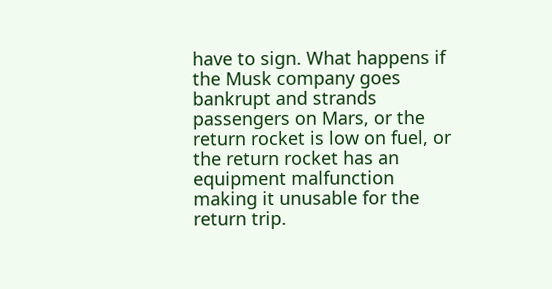have to sign. What happens if the Musk company goes bankrupt and strands passengers on Mars, or the return rocket is low on fuel, or the return rocket has an equipment malfunction making it unusable for the return trip.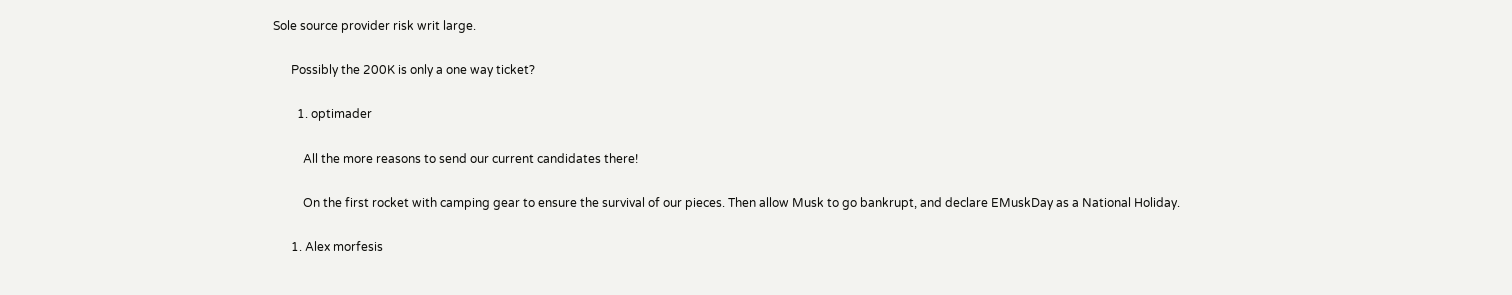Sole source provider risk writ large.

      Possibly the 200K is only a one way ticket?

        1. optimader

          All the more reasons to send our current candidates there!

          On the first rocket with camping gear to ensure the survival of our pieces. Then allow Musk to go bankrupt, and declare EMuskDay as a National Holiday.

      1. Alex morfesis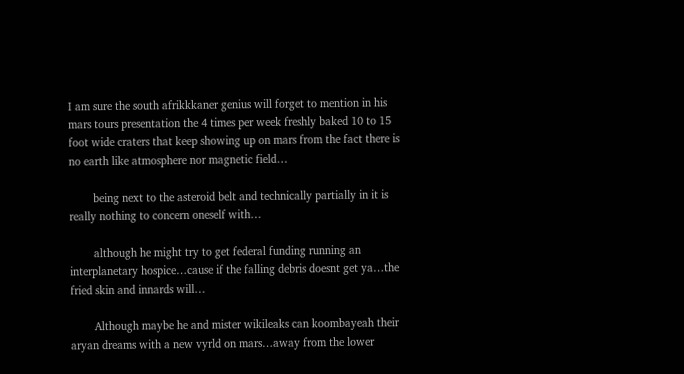I am sure the south afrikkkaner genius will forget to mention in his mars tours presentation the 4 times per week freshly baked 10 to 15 foot wide craters that keep showing up on mars from the fact there is no earth like atmosphere nor magnetic field…

        being next to the asteroid belt and technically partially in it is really nothing to concern oneself with…

        although he might try to get federal funding running an interplanetary hospice…cause if the falling debris doesnt get ya…the fried skin and innards will…

        Although maybe he and mister wikileaks can koombayeah their aryan dreams with a new vyrld on mars…away from the lower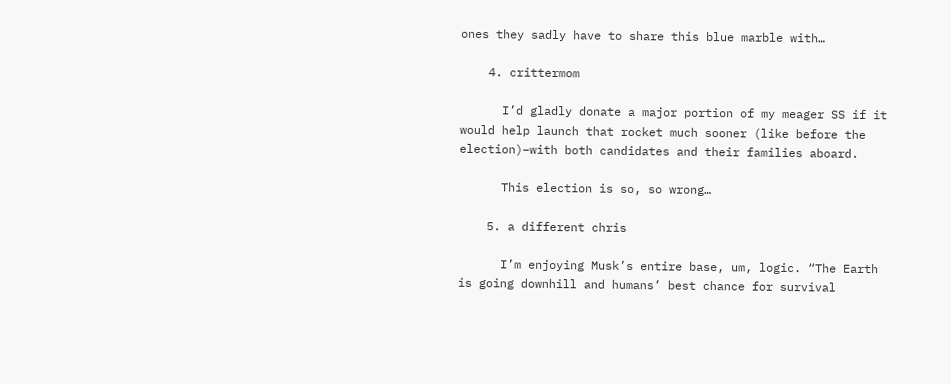ones they sadly have to share this blue marble with…

    4. crittermom

      I’d gladly donate a major portion of my meager SS if it would help launch that rocket much sooner (like before the election)–with both candidates and their families aboard.

      This election is so, so wrong…

    5. a different chris

      I’m enjoying Musk’s entire base, um, logic. “The Earth is going downhill and humans’ best chance for survival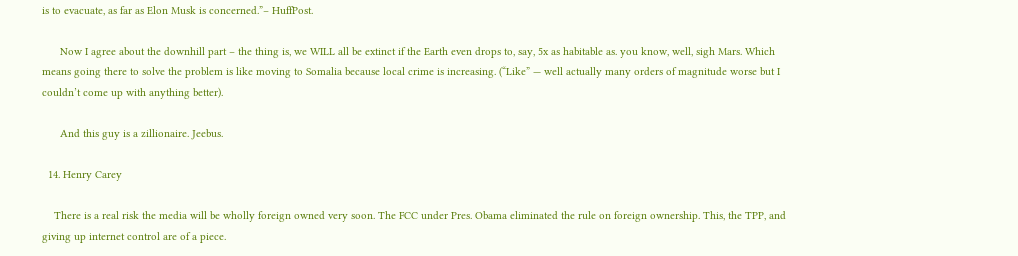is to evacuate, as far as Elon Musk is concerned.”– HuffPost.

      Now I agree about the downhill part – the thing is, we WILL all be extinct if the Earth even drops to, say, 5x as habitable as. you know, well, sigh Mars. Which means going there to solve the problem is like moving to Somalia because local crime is increasing. (“Like” — well actually many orders of magnitude worse but I couldn’t come up with anything better).

      And this guy is a zillionaire. Jeebus.

  14. Henry Carey

    There is a real risk the media will be wholly foreign owned very soon. The FCC under Pres. Obama eliminated the rule on foreign ownership. This, the TPP, and giving up internet control are of a piece.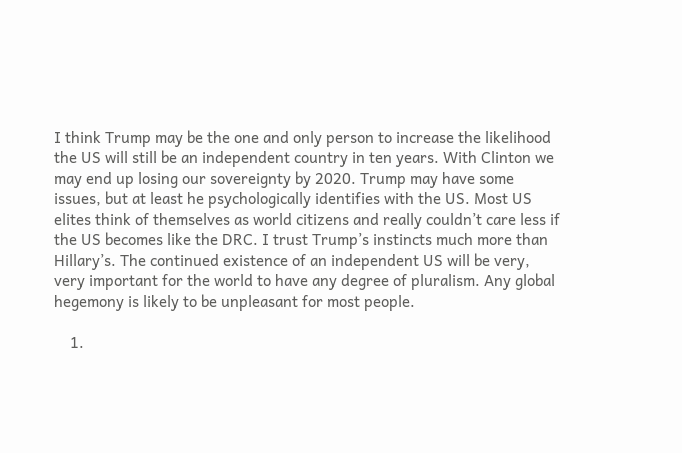I think Trump may be the one and only person to increase the likelihood the US will still be an independent country in ten years. With Clinton we may end up losing our sovereignty by 2020. Trump may have some issues, but at least he psychologically identifies with the US. Most US elites think of themselves as world citizens and really couldn’t care less if the US becomes like the DRC. I trust Trump’s instincts much more than Hillary’s. The continued existence of an independent US will be very, very important for the world to have any degree of pluralism. Any global hegemony is likely to be unpleasant for most people.

    1.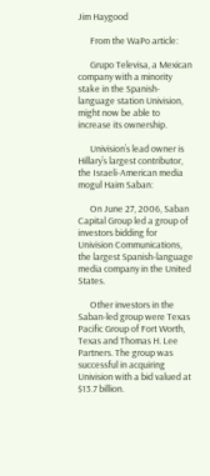Jim Haygood

      From the WaPo article:

      Grupo Televisa, a Mexican company with a minority stake in the Spanish-language station Univision, might now be able to increase its ownership.

      Univision’s lead owner is Hillary’s largest contributor, the Israeli-American media mogul Haim Saban:

      On June 27, 2006, Saban Capital Group led a group of investors bidding for Univision Communications, the largest Spanish-language media company in the United States.

      Other investors in the Saban-led group were Texas Pacific Group of Fort Worth, Texas and Thomas H. Lee Partners. The group was successful in acquiring Univision with a bid valued at $13.7 billion.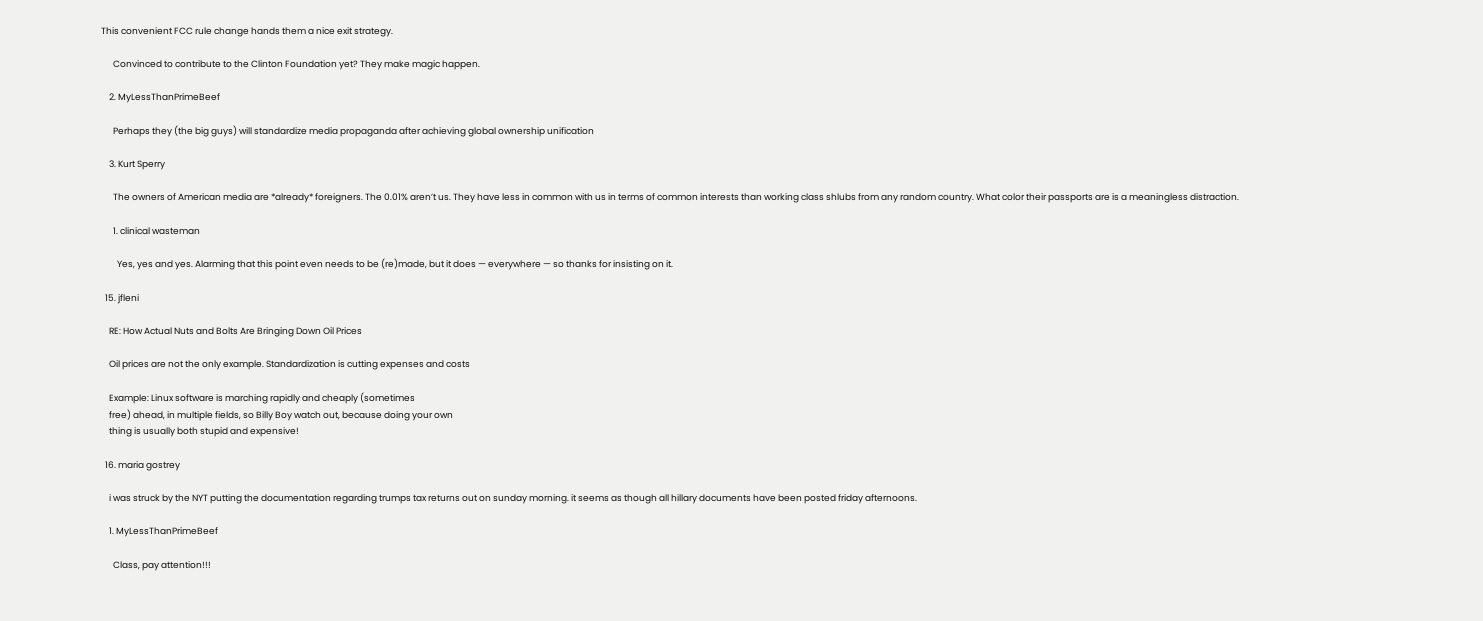This convenient FCC rule change hands them a nice exit strategy.

      Convinced to contribute to the Clinton Foundation yet? They make magic happen.

    2. MyLessThanPrimeBeef

      Perhaps they (the big guys) will standardize media propaganda after achieving global ownership unification

    3. Kurt Sperry

      The owners of American media are *already* foreigners. The 0.01% aren’t us. They have less in common with us in terms of common interests than working class shlubs from any random country. What color their passports are is a meaningless distraction.

      1. clinical wasteman

        Yes, yes and yes. Alarming that this point even needs to be (re)made, but it does — everywhere — so thanks for insisting on it.

  15. jfleni

    RE: How Actual Nuts and Bolts Are Bringing Down Oil Prices

    Oil prices are not the only example. Standardization is cutting expenses and costs

    Example: Linux software is marching rapidly and cheaply (sometimes
    free) ahead, in multiple fields, so Billy Boy watch out, because doing your own
    thing is usually both stupid and expensive!

  16. maria gostrey

    i was struck by the NYT putting the documentation regarding trumps tax returns out on sunday morning. it seems as though all hillary documents have been posted friday afternoons.

    1. MyLessThanPrimeBeef

      Class, pay attention!!!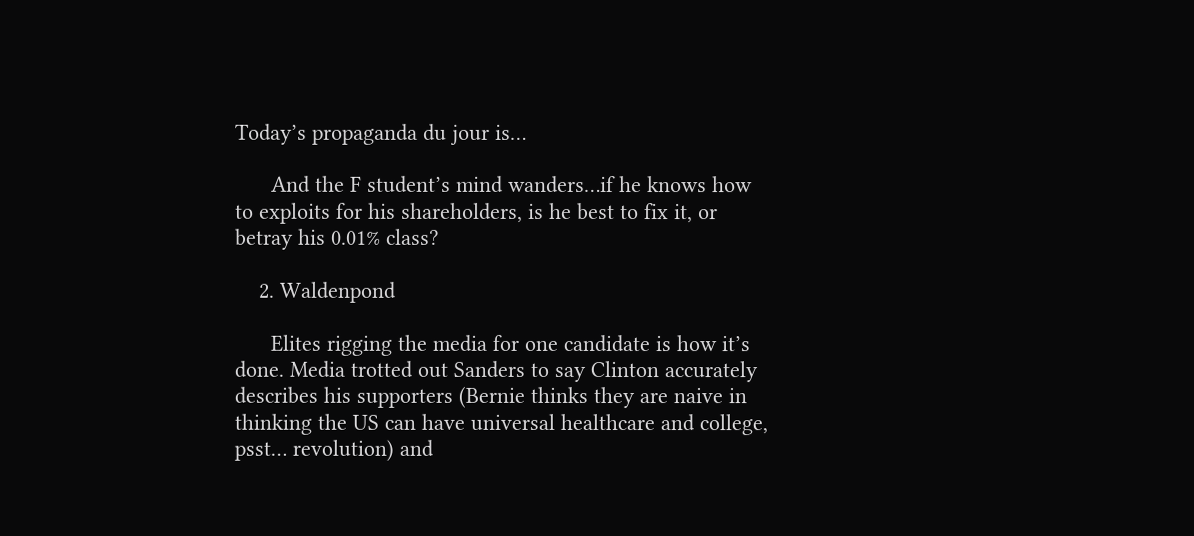Today’s propaganda du jour is…

      And the F student’s mind wanders…if he knows how to exploits for his shareholders, is he best to fix it, or betray his 0.01% class?

    2. Waldenpond

      Elites rigging the media for one candidate is how it’s done. Media trotted out Sanders to say Clinton accurately describes his supporters (Bernie thinks they are naive in thinking the US can have universal healthcare and college, psst… revolution) and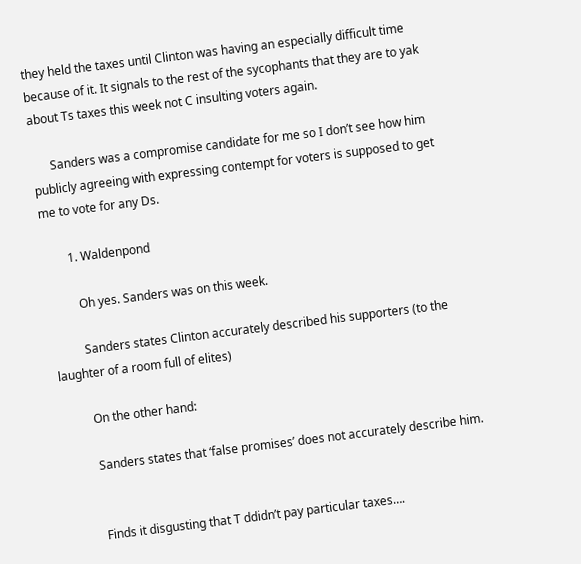they held the taxes until Clinton was having an especially difficult time because of it. It signals to the rest of the sycophants that they are to yak about Ts taxes this week not C insulting voters again.

      Sanders was a compromise candidate for me so I don’t see how him publicly agreeing with expressing contempt for voters is supposed to get me to vote for any Ds.

        1. Waldenpond

          Oh yes. Sanders was on this week.

          Sanders states Clinton accurately described his supporters (to the laughter of a room full of elites)

          On the other hand:

          Sanders states that ‘false promises’ does not accurately describe him.


          Finds it disgusting that T ddidn’t pay particular taxes….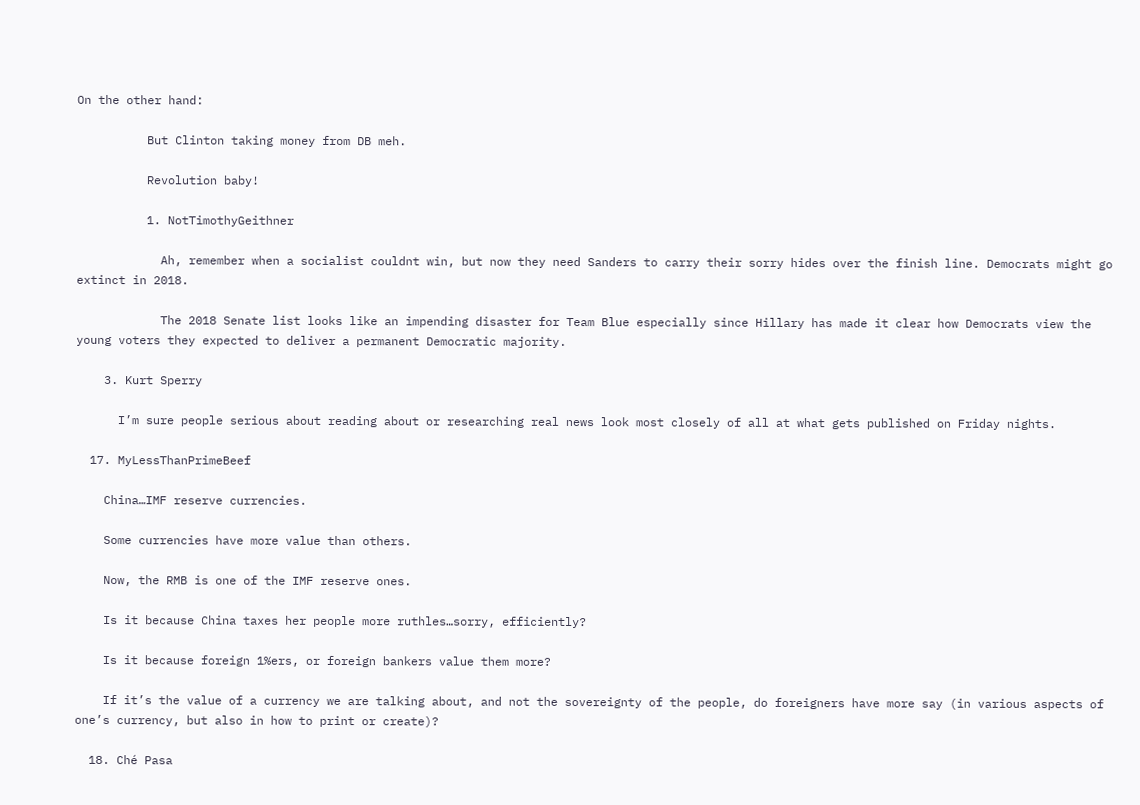On the other hand:

          But Clinton taking money from DB meh.

          Revolution baby!

          1. NotTimothyGeithner

            Ah, remember when a socialist couldnt win, but now they need Sanders to carry their sorry hides over the finish line. Democrats might go extinct in 2018.

            The 2018 Senate list looks like an impending disaster for Team Blue especially since Hillary has made it clear how Democrats view the young voters they expected to deliver a permanent Democratic majority.

    3. Kurt Sperry

      I’m sure people serious about reading about or researching real news look most closely of all at what gets published on Friday nights.

  17. MyLessThanPrimeBeef

    China…IMF reserve currencies.

    Some currencies have more value than others.

    Now, the RMB is one of the IMF reserve ones.

    Is it because China taxes her people more ruthles…sorry, efficiently?

    Is it because foreign 1%ers, or foreign bankers value them more?

    If it’s the value of a currency we are talking about, and not the sovereignty of the people, do foreigners have more say (in various aspects of one’s currency, but also in how to print or create)?

  18. Ché Pasa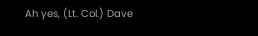Ah yes, (Lt. Col.) Dave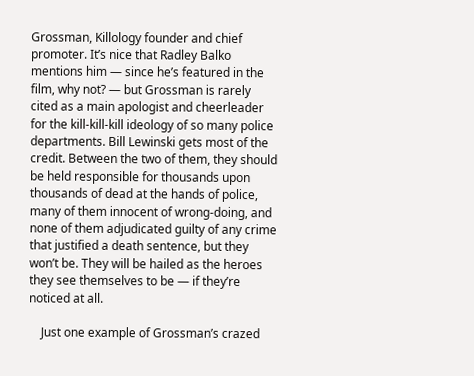Grossman, Killology founder and chief promoter. It’s nice that Radley Balko mentions him — since he’s featured in the film, why not? — but Grossman is rarely cited as a main apologist and cheerleader for the kill-kill-kill ideology of so many police departments. Bill Lewinski gets most of the credit. Between the two of them, they should be held responsible for thousands upon thousands of dead at the hands of police, many of them innocent of wrong-doing, and none of them adjudicated guilty of any crime that justified a death sentence, but they won’t be. They will be hailed as the heroes they see themselves to be — if they’re noticed at all.

    Just one example of Grossman’s crazed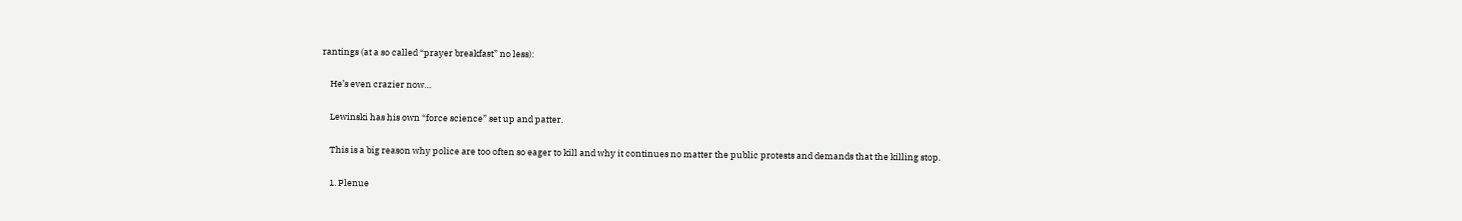rantings (at a so called “prayer breakfast” no less):

    He’s even crazier now…

    Lewinski has his own “force science” set up and patter.

    This is a big reason why police are too often so eager to kill and why it continues no matter the public protests and demands that the killing stop.

    1. Plenue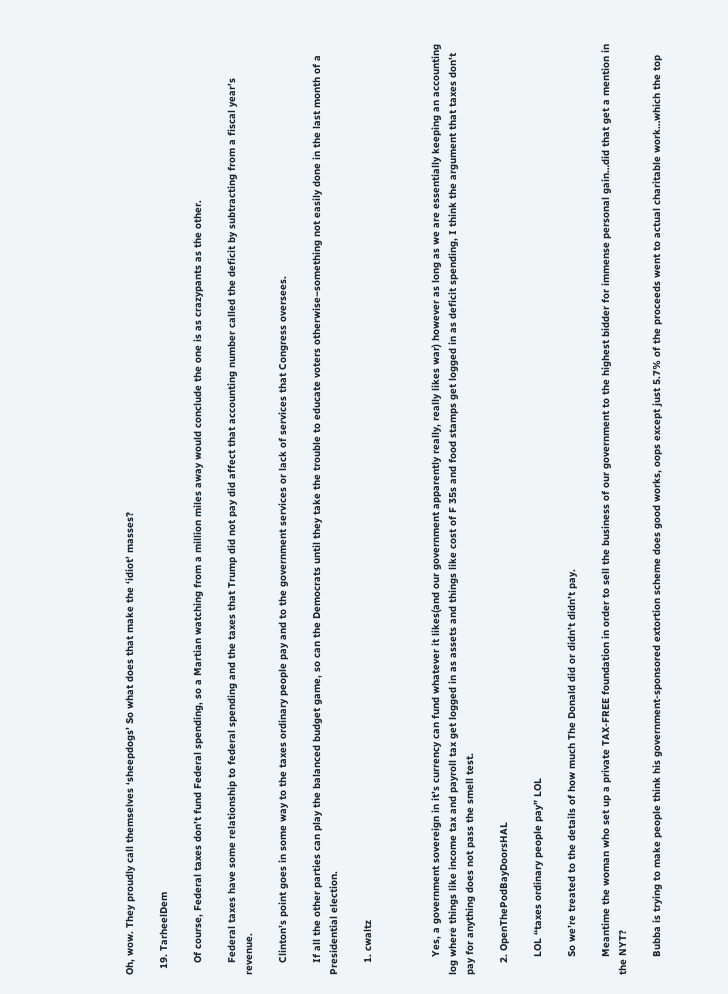Oh, wow. They proudly call themselves ‘sheepdogs’ So what does that make the ‘idiot’ masses?

  19. TarheelDem

    Of course, Federal taxes don’t fund Federal spending, so a Martian watching from a million miles away would conclude the one is as crazypants as the other.

    Federal taxes have some relationship to federal spending and the taxes that Trump did not pay did affect that accounting number called the deficit by subtracting from a fiscal year’s revenue.

    Clinton’s point goes in some way to the taxes ordinary people pay and to the government services or lack of services that Congress oversees.

    If all the other parties can play the balanced budget game, so can the Democrats until they take the trouble to educate voters otherwise–something not easily done in the last month of a Presidential election.

    1. cwaltz



      Yes, a government sovereign in it’s currency can fund whatever it likes(and our government apparently really, really likes war) however as long as we are essentially keeping an accounting log where things like income tax and payroll tax get logged in as assets and things like cost of F 35s and food stamps get logged in as deficit spending, I think the argument that taxes don’t pay for anything does not pass the smell test.

    2. OpenThePodBayDoorsHAL

      LOL “taxes ordinary people pay” LOL

      So we’re treated to the details of how much The Donald did or didn’t didn’t pay.

      Meantime the woman who set up a private TAX-FREE foundation in order to sell the business of our government to the highest bidder for immense personal gain…did that get a mention in the NYT?

      Bubba is trying to make people think his government-sponsored extortion scheme does good works, oops except just 5.7% of the proceeds went to actual charitable work…which the top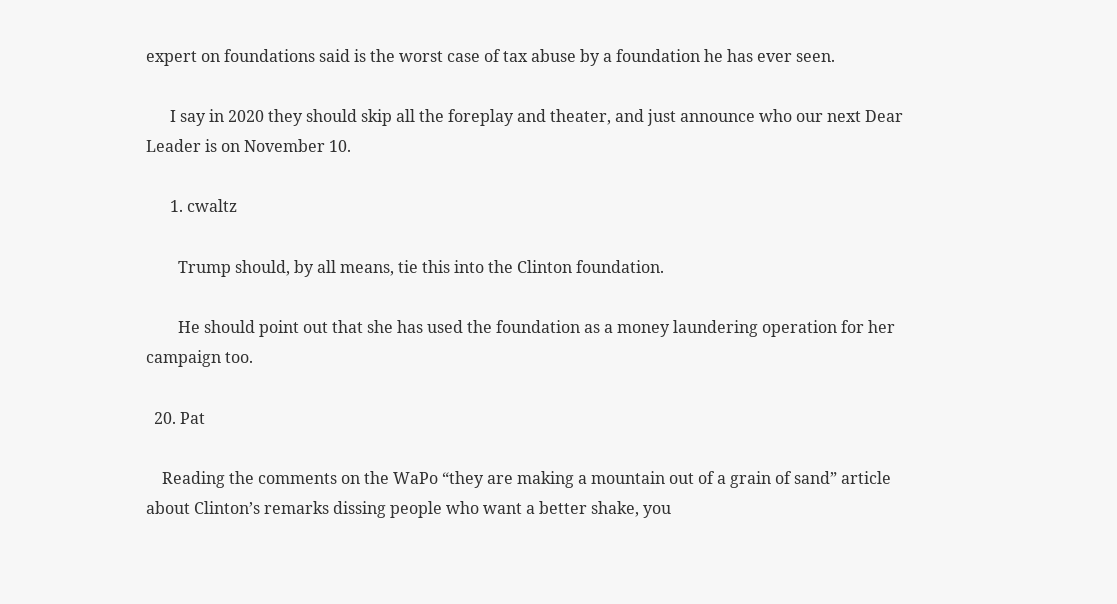expert on foundations said is the worst case of tax abuse by a foundation he has ever seen.

      I say in 2020 they should skip all the foreplay and theater, and just announce who our next Dear Leader is on November 10.

      1. cwaltz

        Trump should, by all means, tie this into the Clinton foundation.

        He should point out that she has used the foundation as a money laundering operation for her campaign too.

  20. Pat

    Reading the comments on the WaPo “they are making a mountain out of a grain of sand” article about Clinton’s remarks dissing people who want a better shake, you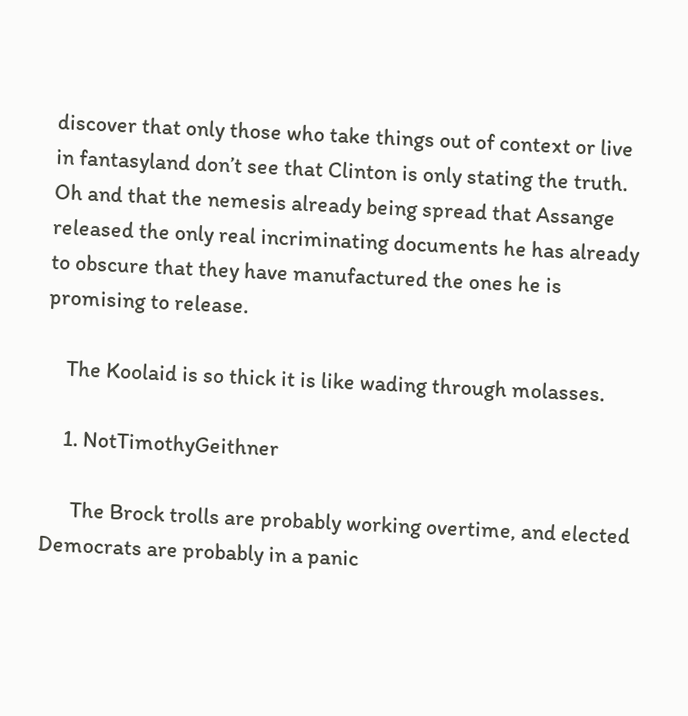discover that only those who take things out of context or live in fantasyland don’t see that Clinton is only stating the truth. Oh and that the nemesis already being spread that Assange released the only real incriminating documents he has already to obscure that they have manufactured the ones he is promising to release.

    The Koolaid is so thick it is like wading through molasses.

    1. NotTimothyGeithner

      The Brock trolls are probably working overtime, and elected Democrats are probably in a panic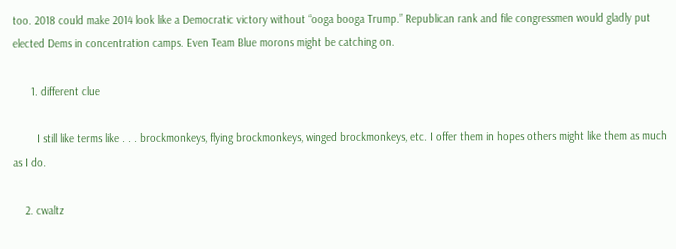too. 2018 could make 2014 look like a Democratic victory without “ooga booga Trump.” Republican rank and file congressmen would gladly put elected Dems in concentration camps. Even Team Blue morons might be catching on.

      1. different clue

        I still like terms like . . . brockmonkeys, flying brockmonkeys, winged brockmonkeys, etc. I offer them in hopes others might like them as much as I do.

    2. cwaltz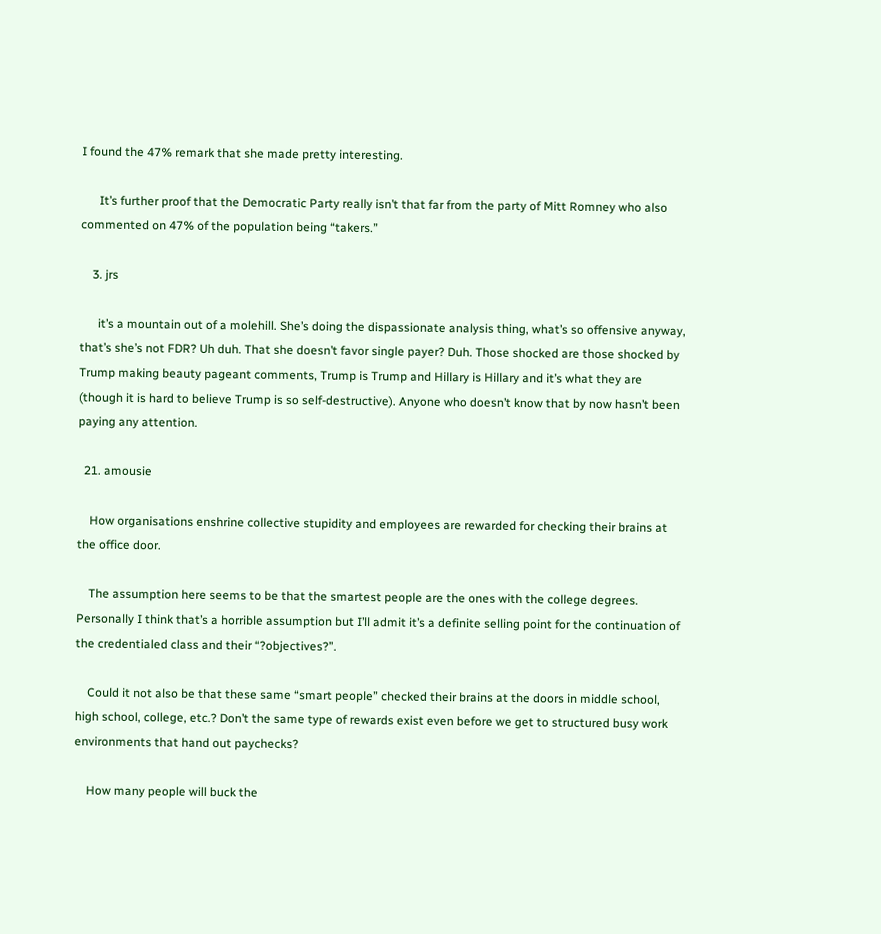I found the 47% remark that she made pretty interesting.

      It’s further proof that the Democratic Party really isn’t that far from the party of Mitt Romney who also commented on 47% of the population being “takers.”

    3. jrs

      it’s a mountain out of a molehill. She’s doing the dispassionate analysis thing, what’s so offensive anyway, that’s she’s not FDR? Uh duh. That she doesn’t favor single payer? Duh. Those shocked are those shocked by Trump making beauty pageant comments, Trump is Trump and Hillary is Hillary and it’s what they are (though it is hard to believe Trump is so self-destructive). Anyone who doesn’t know that by now hasn’t been paying any attention.

  21. amousie

    How organisations enshrine collective stupidity and employees are rewarded for checking their brains at the office door.

    The assumption here seems to be that the smartest people are the ones with the college degrees. Personally I think that’s a horrible assumption but I’ll admit it’s a definite selling point for the continuation of the credentialed class and their “?objectives?”.

    Could it not also be that these same “smart people” checked their brains at the doors in middle school, high school, college, etc.? Don’t the same type of rewards exist even before we get to structured busy work environments that hand out paychecks?

    How many people will buck the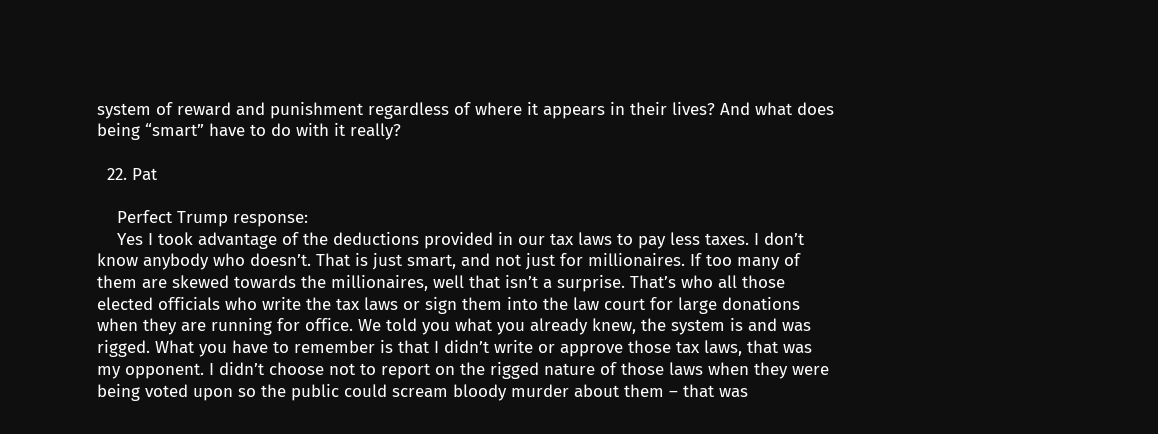system of reward and punishment regardless of where it appears in their lives? And what does being “smart” have to do with it really?

  22. Pat

    Perfect Trump response:
    Yes I took advantage of the deductions provided in our tax laws to pay less taxes. I don’t know anybody who doesn’t. That is just smart, and not just for millionaires. If too many of them are skewed towards the millionaires, well that isn’t a surprise. That’s who all those elected officials who write the tax laws or sign them into the law court for large donations when they are running for office. We told you what you already knew, the system is and was rigged. What you have to remember is that I didn’t write or approve those tax laws, that was my opponent. I didn’t choose not to report on the rigged nature of those laws when they were being voted upon so the public could scream bloody murder about them – that was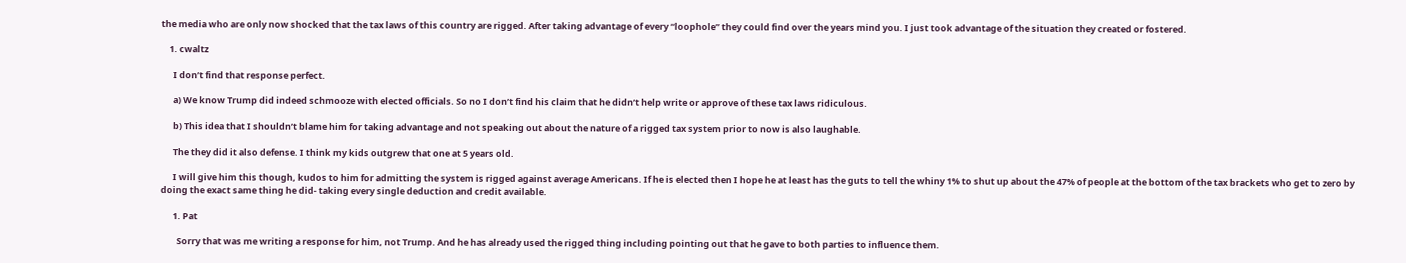the media who are only now shocked that the tax laws of this country are rigged. After taking advantage of every “loophole” they could find over the years mind you. I just took advantage of the situation they created or fostered.

    1. cwaltz

      I don’t find that response perfect.

      a) We know Trump did indeed schmooze with elected officials. So no I don’t find his claim that he didn’t help write or approve of these tax laws ridiculous.

      b) This idea that I shouldn’t blame him for taking advantage and not speaking out about the nature of a rigged tax system prior to now is also laughable.

      The they did it also defense. I think my kids outgrew that one at 5 years old.

      I will give him this though, kudos to him for admitting the system is rigged against average Americans. If he is elected then I hope he at least has the guts to tell the whiny 1% to shut up about the 47% of people at the bottom of the tax brackets who get to zero by doing the exact same thing he did- taking every single deduction and credit available.

      1. Pat

        Sorry that was me writing a response for him, not Trump. And he has already used the rigged thing including pointing out that he gave to both parties to influence them.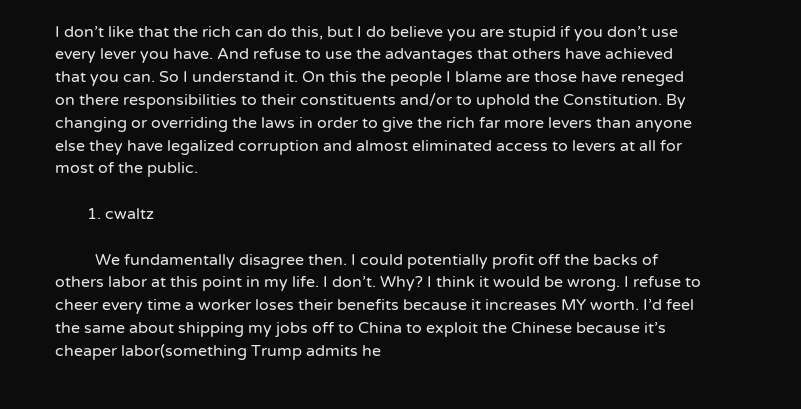I don’t like that the rich can do this, but I do believe you are stupid if you don’t use every lever you have. And refuse to use the advantages that others have achieved that you can. So I understand it. On this the people I blame are those have reneged on there responsibilities to their constituents and/or to uphold the Constitution. By changing or overriding the laws in order to give the rich far more levers than anyone else they have legalized corruption and almost eliminated access to levers at all for most of the public.

        1. cwaltz

          We fundamentally disagree then. I could potentially profit off the backs of others labor at this point in my life. I don’t. Why? I think it would be wrong. I refuse to cheer every time a worker loses their benefits because it increases MY worth. I’d feel the same about shipping my jobs off to China to exploit the Chinese because it’s cheaper labor(something Trump admits he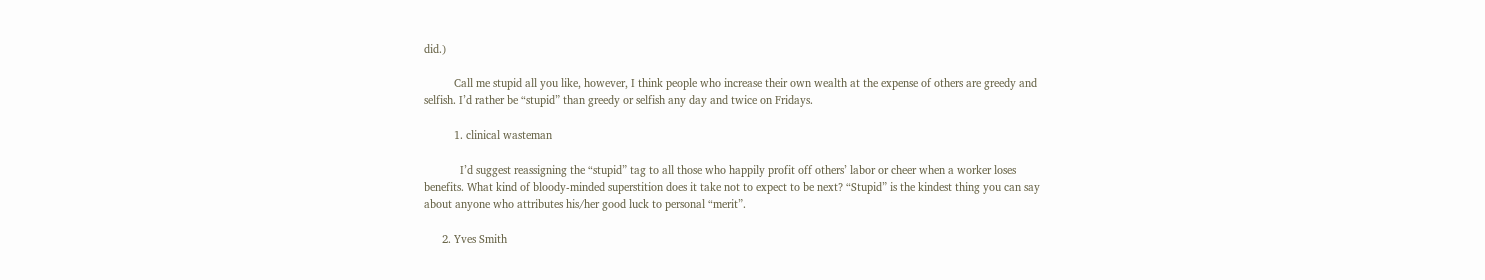did.)

          Call me stupid all you like, however, I think people who increase their own wealth at the expense of others are greedy and selfish. I’d rather be “stupid” than greedy or selfish any day and twice on Fridays.

          1. clinical wasteman

            I’d suggest reassigning the “stupid” tag to all those who happily profit off others’ labor or cheer when a worker loses benefits. What kind of bloody-minded superstition does it take not to expect to be next? “Stupid” is the kindest thing you can say about anyone who attributes his/her good luck to personal “merit”.

      2. Yves Smith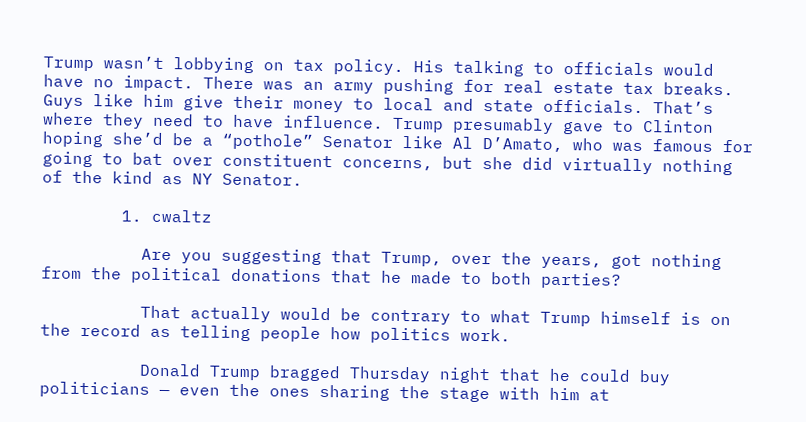Trump wasn’t lobbying on tax policy. His talking to officials would have no impact. There was an army pushing for real estate tax breaks. Guys like him give their money to local and state officials. That’s where they need to have influence. Trump presumably gave to Clinton hoping she’d be a “pothole” Senator like Al D’Amato, who was famous for going to bat over constituent concerns, but she did virtually nothing of the kind as NY Senator.

        1. cwaltz

          Are you suggesting that Trump, over the years, got nothing from the political donations that he made to both parties?

          That actually would be contrary to what Trump himself is on the record as telling people how politics work.

          Donald Trump bragged Thursday night that he could buy politicians — even the ones sharing the stage with him at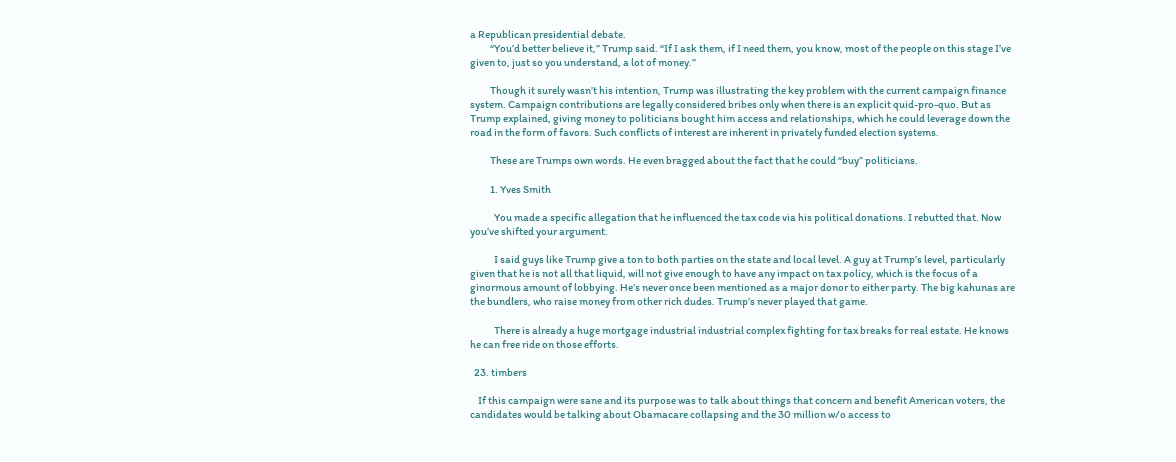a Republican presidential debate.
          “You’d better believe it,” Trump said. “If I ask them, if I need them, you know, most of the people on this stage I’ve given to, just so you understand, a lot of money.”

          Though it surely wasn’t his intention, Trump was illustrating the key problem with the current campaign finance system. Campaign contributions are legally considered bribes only when there is an explicit quid-pro-quo. But as Trump explained, giving money to politicians bought him access and relationships, which he could leverage down the road in the form of favors. Such conflicts of interest are inherent in privately funded election systems.

          These are Trumps own words. He even bragged about the fact that he could “buy” politicians.

          1. Yves Smith

            You made a specific allegation that he influenced the tax code via his political donations. I rebutted that. Now you’ve shifted your argument.

            I said guys like Trump give a ton to both parties on the state and local level. A guy at Trump’s level, particularly given that he is not all that liquid, will not give enough to have any impact on tax policy, which is the focus of a ginormous amount of lobbying. He’s never once been mentioned as a major donor to either party. The big kahunas are the bundlers, who raise money from other rich dudes. Trump’s never played that game.

            There is already a huge mortgage industrial industrial complex fighting for tax breaks for real estate. He knows he can free ride on those efforts.

  23. timbers

    If this campaign were sane and its purpose was to talk about things that concern and benefit American voters, the candidates would be talking about Obamacare collapsing and the 30 million w/o access to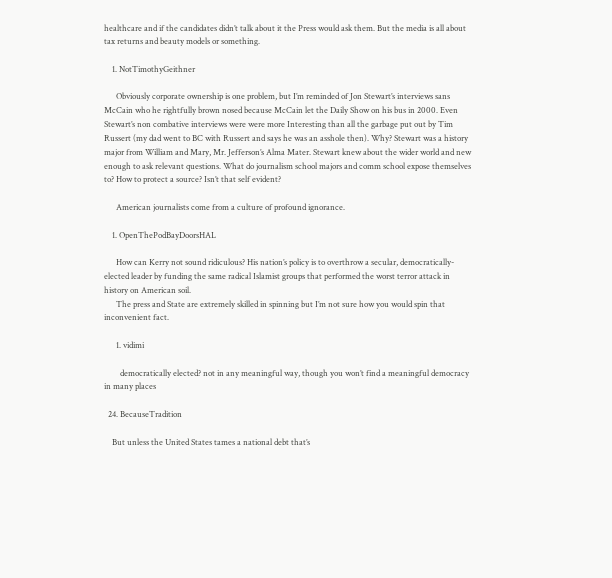healthcare and if the candidates didn’t talk about it the Press would ask them. But the media is all about tax returns and beauty models or something.

    1. NotTimothyGeithner

      Obviously corporate ownership is one problem, but I’m reminded of Jon Stewart’s interviews sans McCain who he rightfully brown nosed because McCain let the Daily Show on his bus in 2000. Even Stewart’s non combative interviews were were more Interesting than all the garbage put out by Tim Russert (my dad went to BC with Russert and says he was an asshole then). Why? Stewart was a history major from William and Mary, Mr. Jefferson’s Alma Mater. Stewart knew about the wider world and new enough to ask relevant questions. What do journalism school majors and comm school expose themselves to? How to protect a source? Isn’t that self evident?

      American journalists come from a culture of profound ignorance.

    1. OpenThePodBayDoorsHAL

      How can Kerry not sound ridiculous? His nation’s policy is to overthrow a secular, democratically-elected leader by funding the same radical Islamist groups that performed the worst terror attack in history on American soil.
      The press and State are extremely skilled in spinning but I’m not sure how you would spin that inconvenient fact.

      1. vidimi

        democratically elected? not in any meaningful way, though you won’t find a meaningful democracy in many places

  24. BecauseTradition

    But unless the United States tames a national debt that’s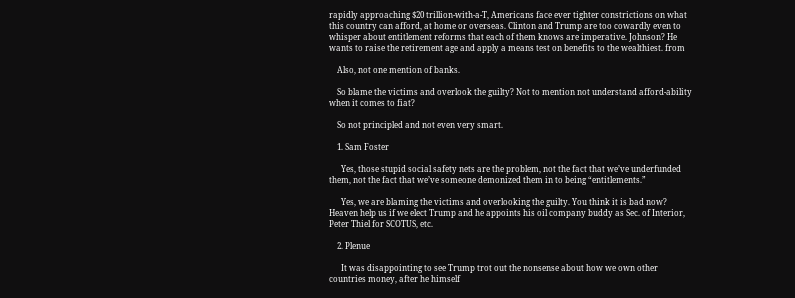rapidly approaching $20 trillion-with-a-T, Americans face ever tighter constrictions on what this country can afford, at home or overseas. Clinton and Trump are too cowardly even to whisper about entitlement reforms that each of them knows are imperative. Johnson? He wants to raise the retirement age and apply a means test on benefits to the wealthiest. from

    Also, not one mention of banks.

    So blame the victims and overlook the guilty? Not to mention not understand afford-ability when it comes to fiat?

    So not principled and not even very smart.

    1. Sam Foster

      Yes, those stupid social safety nets are the problem, not the fact that we’ve underfunded them, not the fact that we’ve someone demonized them in to being “entitlements.”

      Yes, we are blaming the victims and overlooking the guilty. You think it is bad now? Heaven help us if we elect Trump and he appoints his oil company buddy as Sec. of Interior, Peter Thiel for SCOTUS, etc.

    2. Plenue

      It was disappointing to see Trump trot out the nonsense about how we own other countries money, after he himself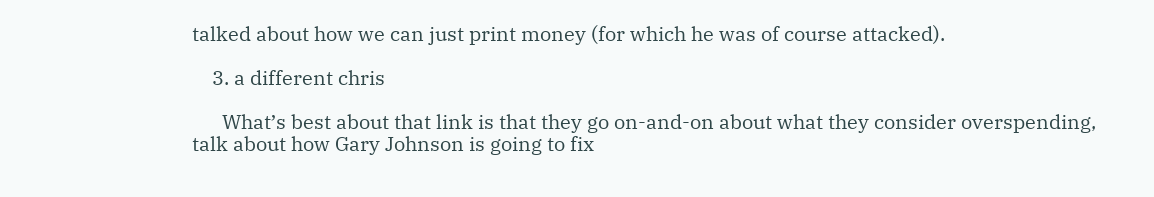talked about how we can just print money (for which he was of course attacked).

    3. a different chris

      What’s best about that link is that they go on-and-on about what they consider overspending, talk about how Gary Johnson is going to fix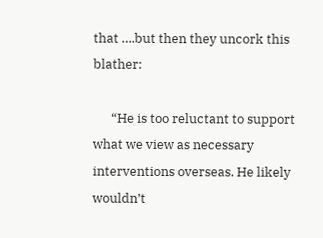that ….but then they uncork this blather:

      “He is too reluctant to support what we view as necessary interventions overseas. He likely wouldn’t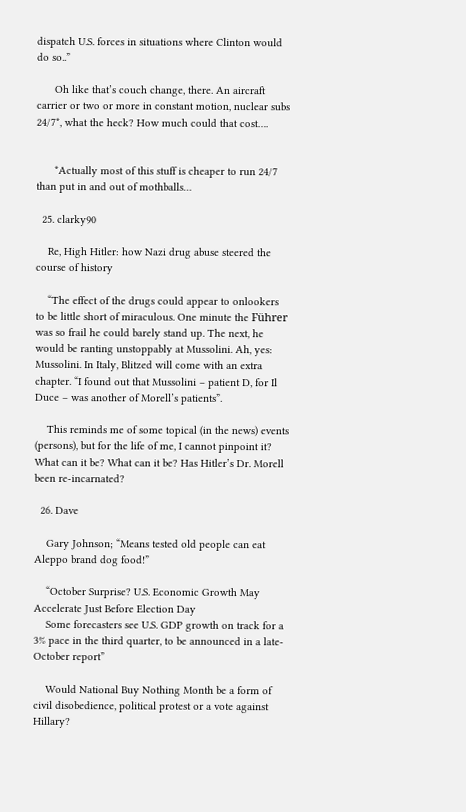dispatch U.S. forces in situations where Clinton would do so..”

      Oh like that’s couch change, there. An aircraft carrier or two or more in constant motion, nuclear subs 24/7*, what the heck? How much could that cost….


      *Actually most of this stuff is cheaper to run 24/7 than put in and out of mothballs…

  25. clarky90

    Re, High Hitler: how Nazi drug abuse steered the course of history

    “The effect of the drugs could appear to onlookers to be little short of miraculous. One minute the Führer was so frail he could barely stand up. The next, he would be ranting unstoppably at Mussolini. Ah, yes: Mussolini. In Italy, Blitzed will come with an extra chapter. “I found out that Mussolini – patient D, for Il Duce – was another of Morell’s patients”.

    This reminds me of some topical (in the news) events (persons), but for the life of me, I cannot pinpoint it? What can it be? What can it be? Has Hitler’s Dr. Morell been re-incarnated?

  26. Dave

    Gary Johnson; “Means tested old people can eat Aleppo brand dog food!”

    “October Surprise? U.S. Economic Growth May Accelerate Just Before Election Day
    Some forecasters see U.S. GDP growth on track for a 3% pace in the third quarter, to be announced in a late-October report”

    Would National Buy Nothing Month be a form of civil disobedience, political protest or a vote against Hillary?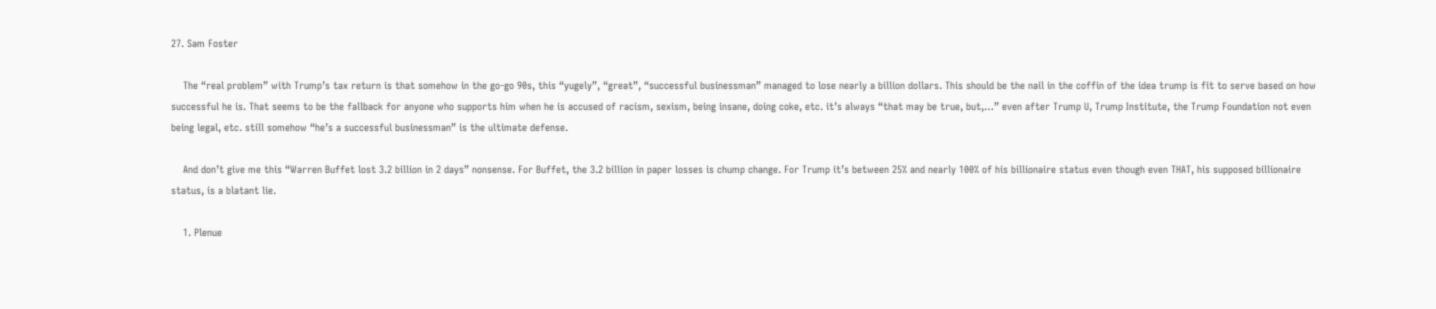27. Sam Foster

    The “real problem” with Trump’s tax return is that somehow in the go-go 90s, this “yugely”, “great”, “successful businessman” managed to lose nearly a billion dollars. This should be the nail in the coffin of the idea trump is fit to serve based on how successful he is. That seems to be the fallback for anyone who supports him when he is accused of racism, sexism, being insane, doing coke, etc. it’s always “that may be true, but,…” even after Trump U, Trump Institute, the Trump Foundation not even being legal, etc. still somehow “he’s a successful businessman” is the ultimate defense.

    And don’t give me this “Warren Buffet lost 3.2 billion in 2 days” nonsense. For Buffet, the 3.2 billion in paper losses is chump change. For Trump it’s between 25% and nearly 100% of his billionaire status even though even THAT, his supposed billionaire status, is a blatant lie.

    1. Plenue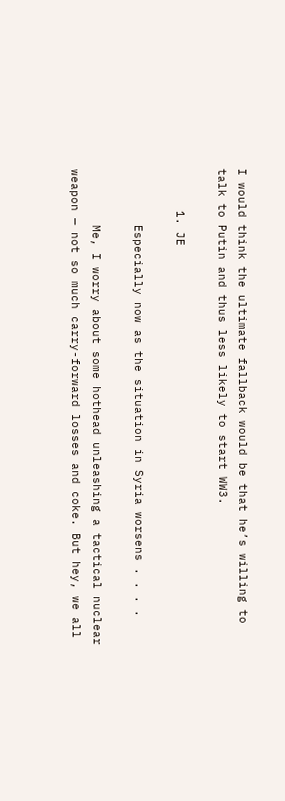I would think the ultimate fallback would be that he’s willing to talk to Putin and thus less likely to start WW3.

      1. JE

        Especially now as the situation in Syria worsens . . . .

        Me, I worry about some hothead unleashing a tactical nuclear weapon — not so much carry-forward losses and coke. But hey, we all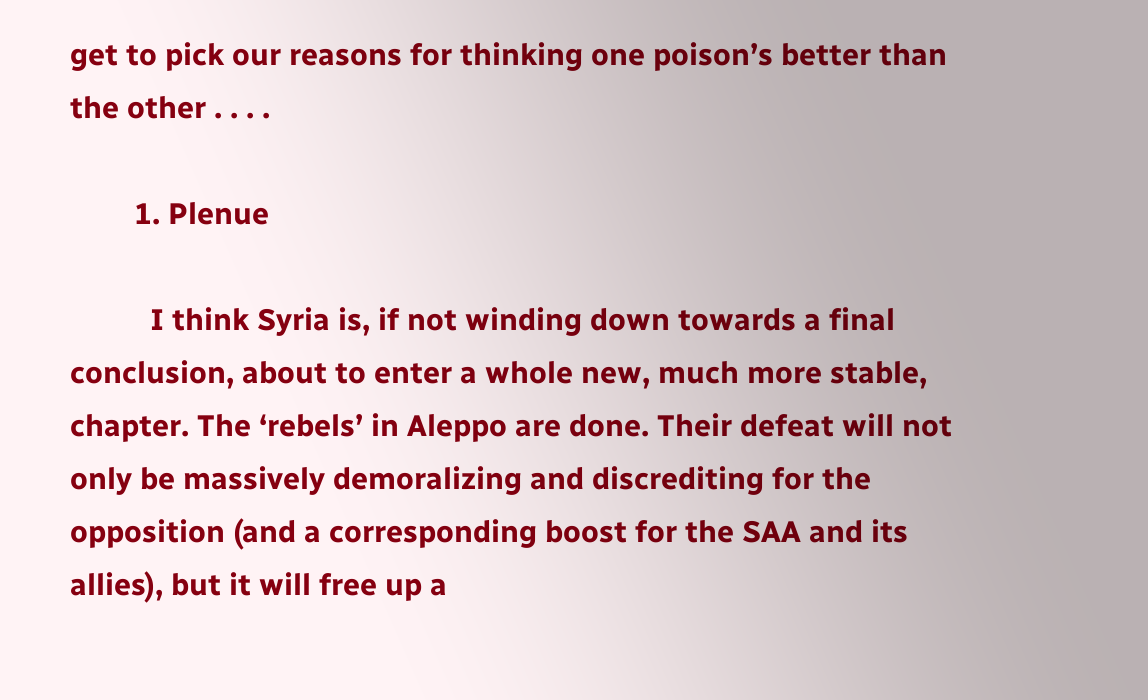get to pick our reasons for thinking one poison’s better than the other . . . .

        1. Plenue

          I think Syria is, if not winding down towards a final conclusion, about to enter a whole new, much more stable, chapter. The ‘rebels’ in Aleppo are done. Their defeat will not only be massively demoralizing and discrediting for the opposition (and a corresponding boost for the SAA and its allies), but it will free up a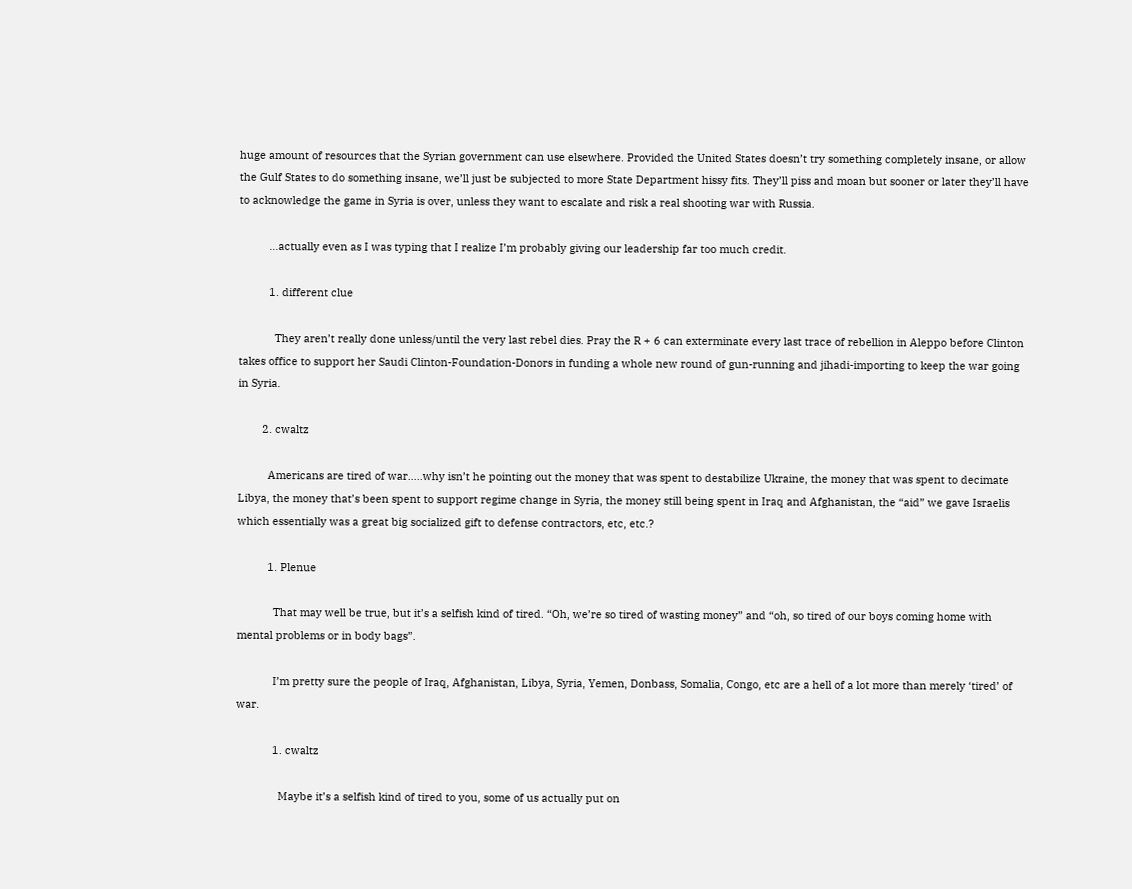huge amount of resources that the Syrian government can use elsewhere. Provided the United States doesn’t try something completely insane, or allow the Gulf States to do something insane, we’ll just be subjected to more State Department hissy fits. They’ll piss and moan but sooner or later they’ll have to acknowledge the game in Syria is over, unless they want to escalate and risk a real shooting war with Russia.

          …actually even as I was typing that I realize I’m probably giving our leadership far too much credit.

          1. different clue

            They aren’t really done unless/until the very last rebel dies. Pray the R + 6 can exterminate every last trace of rebellion in Aleppo before Clinton takes office to support her Saudi Clinton-Foundation-Donors in funding a whole new round of gun-running and jihadi-importing to keep the war going in Syria.

        2. cwaltz

          Americans are tired of war…..why isn’t he pointing out the money that was spent to destabilize Ukraine, the money that was spent to decimate Libya, the money that’s been spent to support regime change in Syria, the money still being spent in Iraq and Afghanistan, the “aid” we gave Israelis which essentially was a great big socialized gift to defense contractors, etc, etc.?

          1. Plenue

            That may well be true, but it’s a selfish kind of tired. “Oh, we’re so tired of wasting money” and “oh, so tired of our boys coming home with mental problems or in body bags”.

            I’m pretty sure the people of Iraq, Afghanistan, Libya, Syria, Yemen, Donbass, Somalia, Congo, etc are a hell of a lot more than merely ‘tired’ of war.

            1. cwaltz

              Maybe it’s a selfish kind of tired to you, some of us actually put on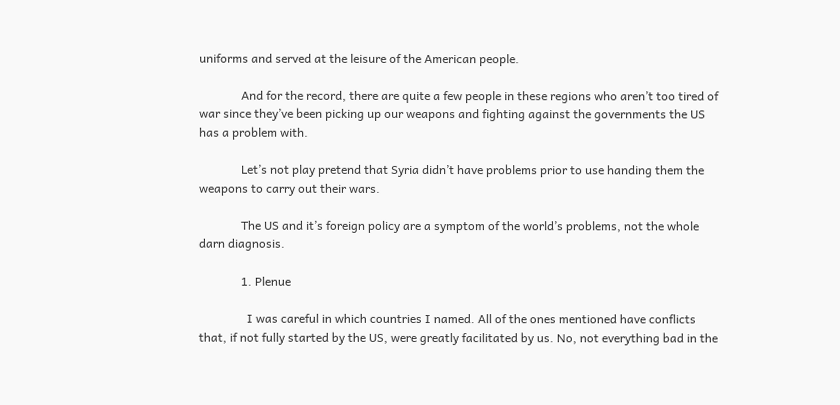uniforms and served at the leisure of the American people.

              And for the record, there are quite a few people in these regions who aren’t too tired of war since they’ve been picking up our weapons and fighting against the governments the US has a problem with.

              Let’s not play pretend that Syria didn’t have problems prior to use handing them the weapons to carry out their wars.

              The US and it’s foreign policy are a symptom of the world’s problems, not the whole darn diagnosis.

              1. Plenue

                I was careful in which countries I named. All of the ones mentioned have conflicts that, if not fully started by the US, were greatly facilitated by us. No, not everything bad in the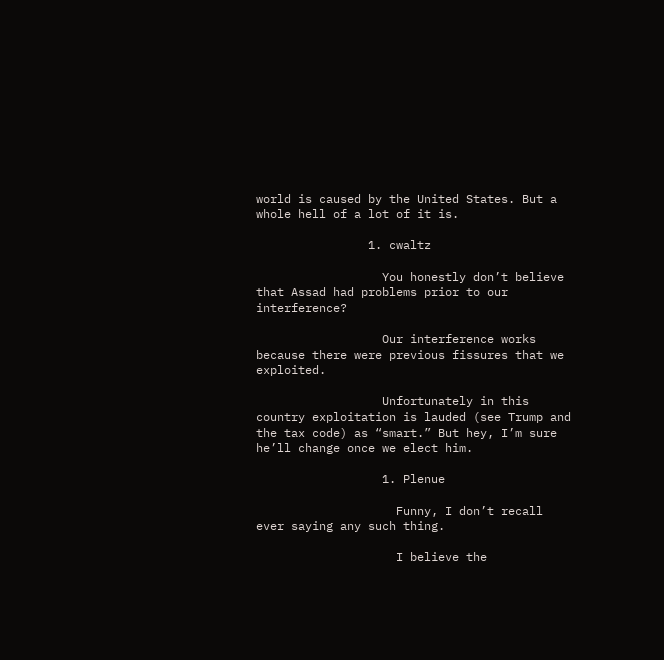world is caused by the United States. But a whole hell of a lot of it is.

                1. cwaltz

                  You honestly don’t believe that Assad had problems prior to our interference?

                  Our interference works because there were previous fissures that we exploited.

                  Unfortunately in this country exploitation is lauded (see Trump and the tax code) as “smart.” But hey, I’m sure he’ll change once we elect him.

                  1. Plenue

                    Funny, I don’t recall ever saying any such thing.

                    I believe the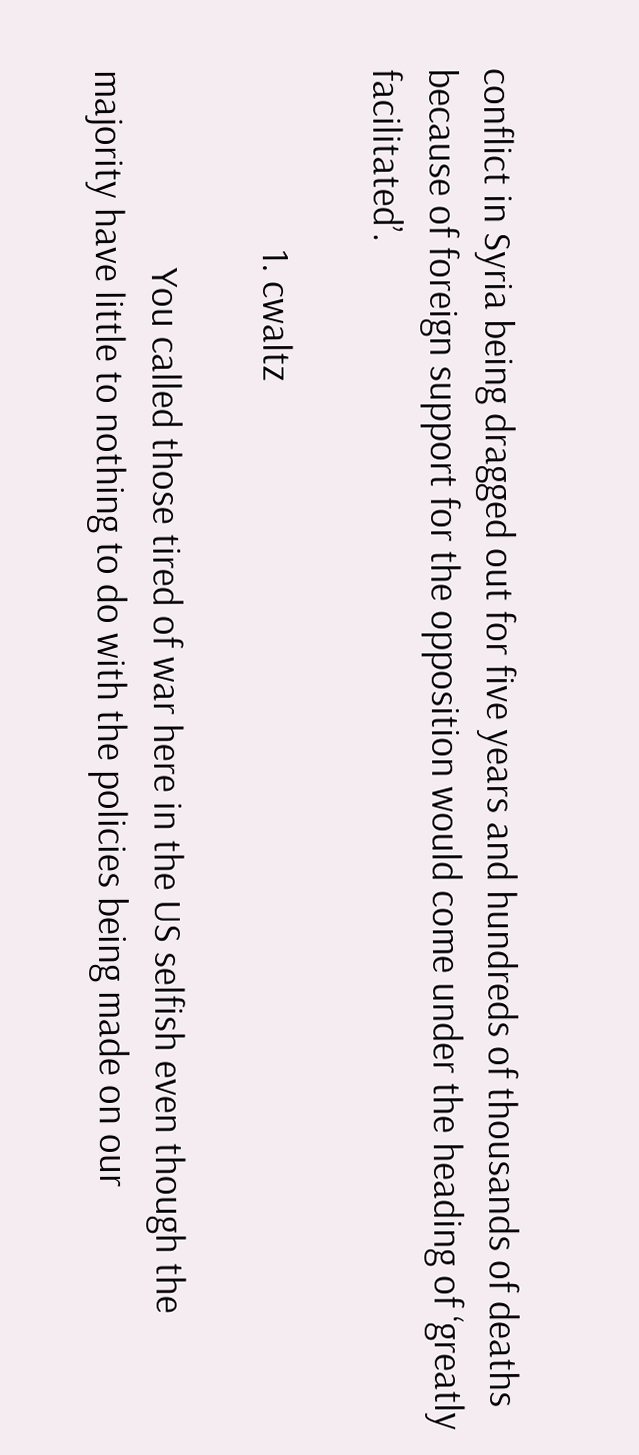conflict in Syria being dragged out for five years and hundreds of thousands of deaths because of foreign support for the opposition would come under the heading of ‘greatly facilitated’.

                    1. cwaltz

                      You called those tired of war here in the US selfish even though the majority have little to nothing to do with the policies being made on our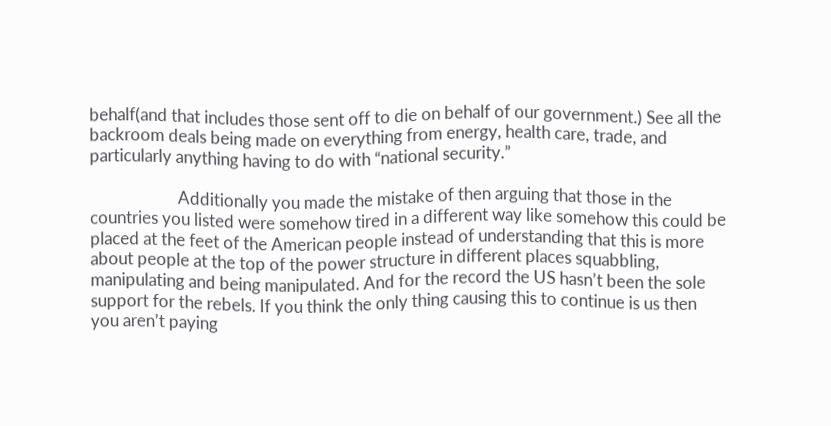behalf(and that includes those sent off to die on behalf of our government.) See all the backroom deals being made on everything from energy, health care, trade, and particularly anything having to do with “national security.”

                      Additionally you made the mistake of then arguing that those in the countries you listed were somehow tired in a different way like somehow this could be placed at the feet of the American people instead of understanding that this is more about people at the top of the power structure in different places squabbling, manipulating and being manipulated. And for the record the US hasn’t been the sole support for the rebels. If you think the only thing causing this to continue is us then you aren’t paying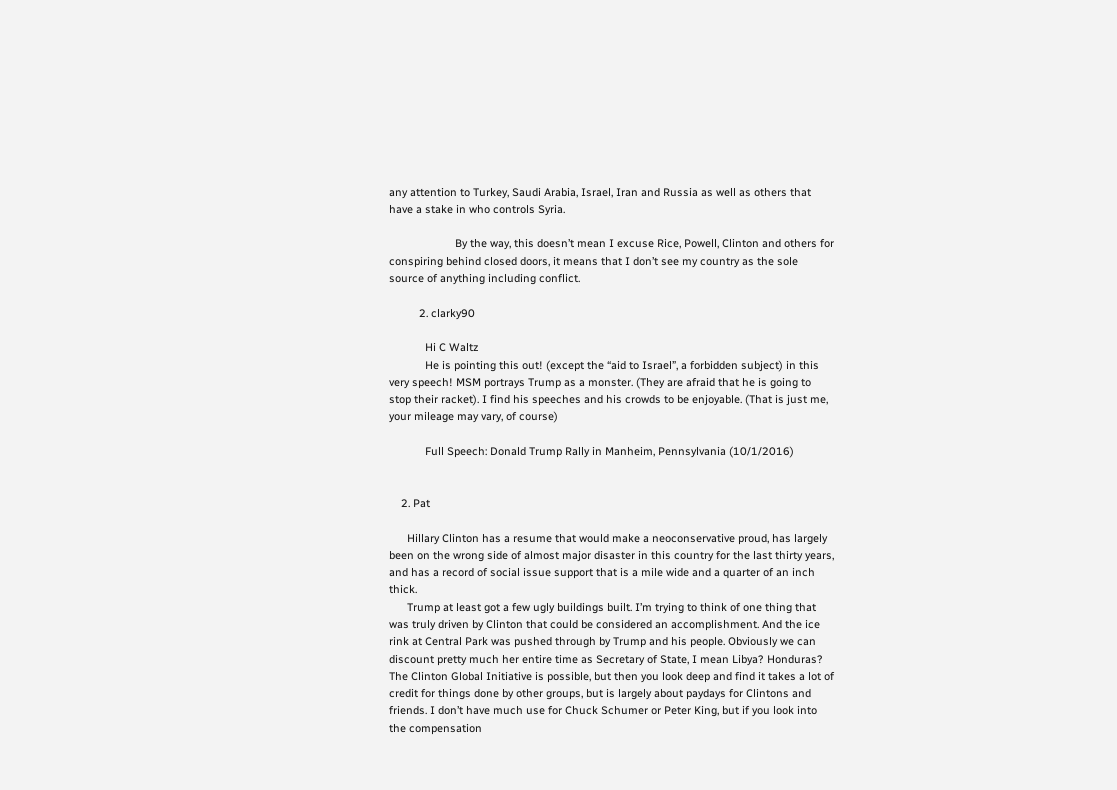any attention to Turkey, Saudi Arabia, Israel, Iran and Russia as well as others that have a stake in who controls Syria.

                      By the way, this doesn’t mean I excuse Rice, Powell, Clinton and others for conspiring behind closed doors, it means that I don’t see my country as the sole source of anything including conflict.

          2. clarky90

            Hi C Waltz
            He is pointing this out! (except the “aid to Israel”, a forbidden subject) in this very speech! MSM portrays Trump as a monster. (They are afraid that he is going to stop their racket). I find his speeches and his crowds to be enjoyable. (That is just me, your mileage may vary, of course)

            Full Speech: Donald Trump Rally in Manheim, Pennsylvania (10/1/2016)


    2. Pat

      Hillary Clinton has a resume that would make a neoconservative proud, has largely been on the wrong side of almost major disaster in this country for the last thirty years, and has a record of social issue support that is a mile wide and a quarter of an inch thick.
      Trump at least got a few ugly buildings built. I’m trying to think of one thing that was truly driven by Clinton that could be considered an accomplishment. And the ice rink at Central Park was pushed through by Trump and his people. Obviously we can discount pretty much her entire time as Secretary of State, I mean Libya? Honduras? The Clinton Global Initiative is possible, but then you look deep and find it takes a lot of credit for things done by other groups, but is largely about paydays for Clintons and friends. I don’t have much use for Chuck Schumer or Peter King, but if you look into the compensation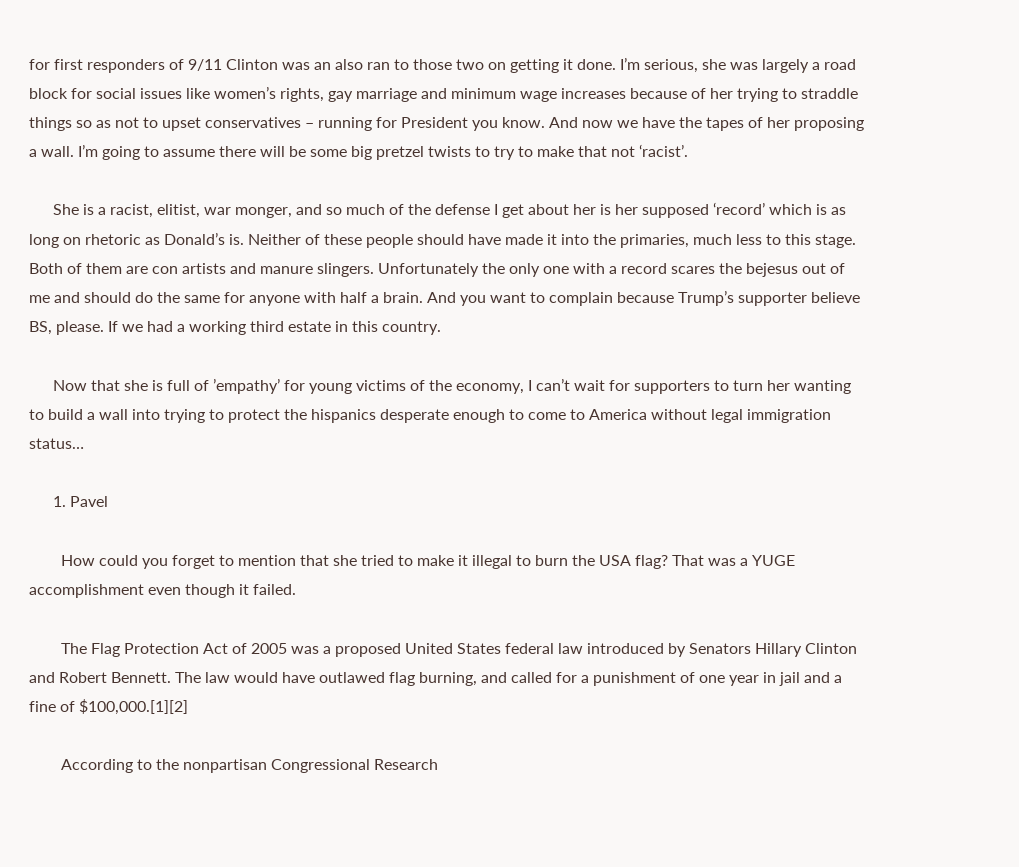for first responders of 9/11 Clinton was an also ran to those two on getting it done. I’m serious, she was largely a road block for social issues like women’s rights, gay marriage and minimum wage increases because of her trying to straddle things so as not to upset conservatives – running for President you know. And now we have the tapes of her proposing a wall. I’m going to assume there will be some big pretzel twists to try to make that not ‘racist’.

      She is a racist, elitist, war monger, and so much of the defense I get about her is her supposed ‘record’ which is as long on rhetoric as Donald’s is. Neither of these people should have made it into the primaries, much less to this stage. Both of them are con artists and manure slingers. Unfortunately the only one with a record scares the bejesus out of me and should do the same for anyone with half a brain. And you want to complain because Trump’s supporter believe BS, please. If we had a working third estate in this country.

      Now that she is full of ’empathy’ for young victims of the economy, I can’t wait for supporters to turn her wanting to build a wall into trying to protect the hispanics desperate enough to come to America without legal immigration status…

      1. Pavel

        How could you forget to mention that she tried to make it illegal to burn the USA flag? That was a YUGE accomplishment even though it failed.

        The Flag Protection Act of 2005 was a proposed United States federal law introduced by Senators Hillary Clinton and Robert Bennett. The law would have outlawed flag burning, and called for a punishment of one year in jail and a fine of $100,000.[1][2]

        According to the nonpartisan Congressional Research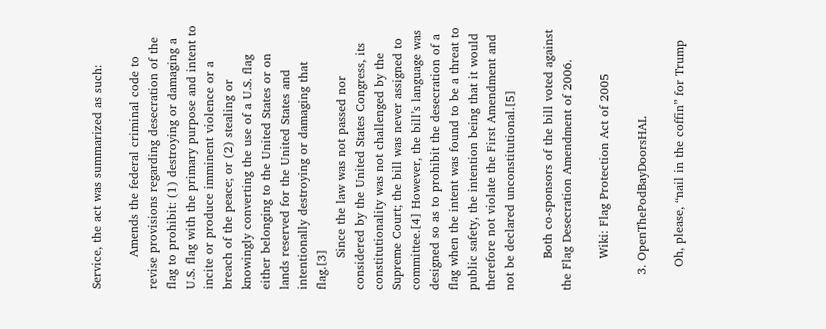Service, the act was summarized as such:

        Amends the federal criminal code to revise provisions regarding desecration of the flag to prohibit: (1) destroying or damaging a U.S. flag with the primary purpose and intent to incite or produce imminent violence or a breach of the peace; or (2) stealing or knowingly converting the use of a U.S. flag either belonging to the United States or on lands reserved for the United States and intentionally destroying or damaging that flag.[3]
        Since the law was not passed nor considered by the United States Congress, its constitutionality was not challenged by the Supreme Court; the bill was never assigned to committee.[4] However, the bill’s language was designed so as to prohibit the desecration of a flag when the intent was found to be a threat to public safety, the intention being that it would therefore not violate the First Amendment and not be declared unconstitutional.[5]

        Both co-sponsors of the bill voted against the Flag Desecration Amendment of 2006.

        Wiki: Flag Protection Act of 2005

    3. OpenThePodBayDoorsHAL

      Oh, please, “nail in the coffin” for Trump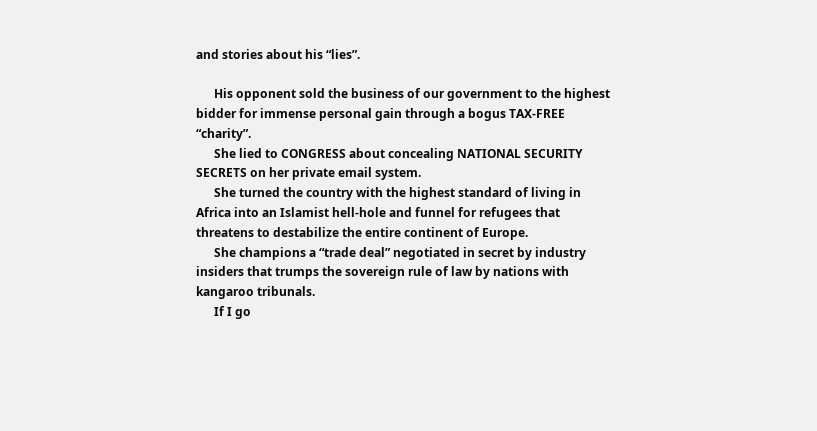and stories about his “lies”.

      His opponent sold the business of our government to the highest bidder for immense personal gain through a bogus TAX-FREE “charity”.
      She lied to CONGRESS about concealing NATIONAL SECURITY SECRETS on her private email system.
      She turned the country with the highest standard of living in Africa into an Islamist hell-hole and funnel for refugees that threatens to destabilize the entire continent of Europe.
      She champions a “trade deal” negotiated in secret by industry insiders that trumps the sovereign rule of law by nations with kangaroo tribunals.
      If I go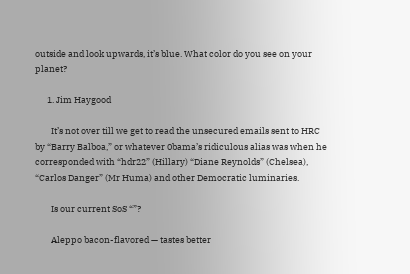outside and look upwards, it’s blue. What color do you see on your planet?

      1. Jim Haygood

        It’s not over till we get to read the unsecured emails sent to HRC by “Barry Balboa,” or whatever 0bama’s ridiculous alias was when he corresponded with “hdr22” (Hillary) “Diane Reynolds” (Chelsea), “Carlos Danger” (Mr Huma) and other Democratic luminaries.

        Is our current SoS “”?

        Aleppo bacon-flavored — tastes better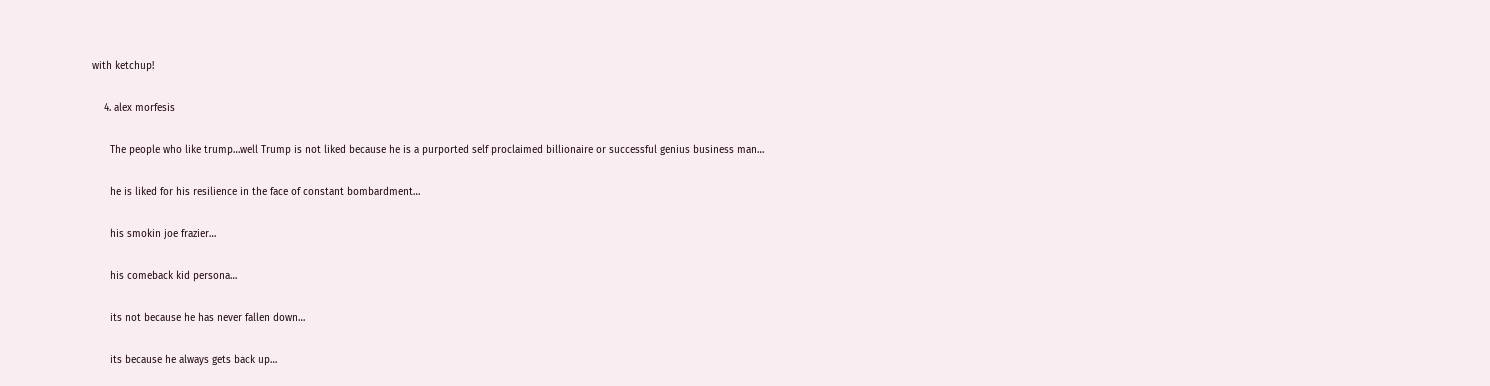with ketchup!

    4. alex morfesis

      The people who like trump…well Trump is not liked because he is a purported self proclaimed billionaire or successful genius business man…

      he is liked for his resilience in the face of constant bombardment…

      his smokin joe frazier…

      his comeback kid persona…

      its not because he has never fallen down…

      its because he always gets back up…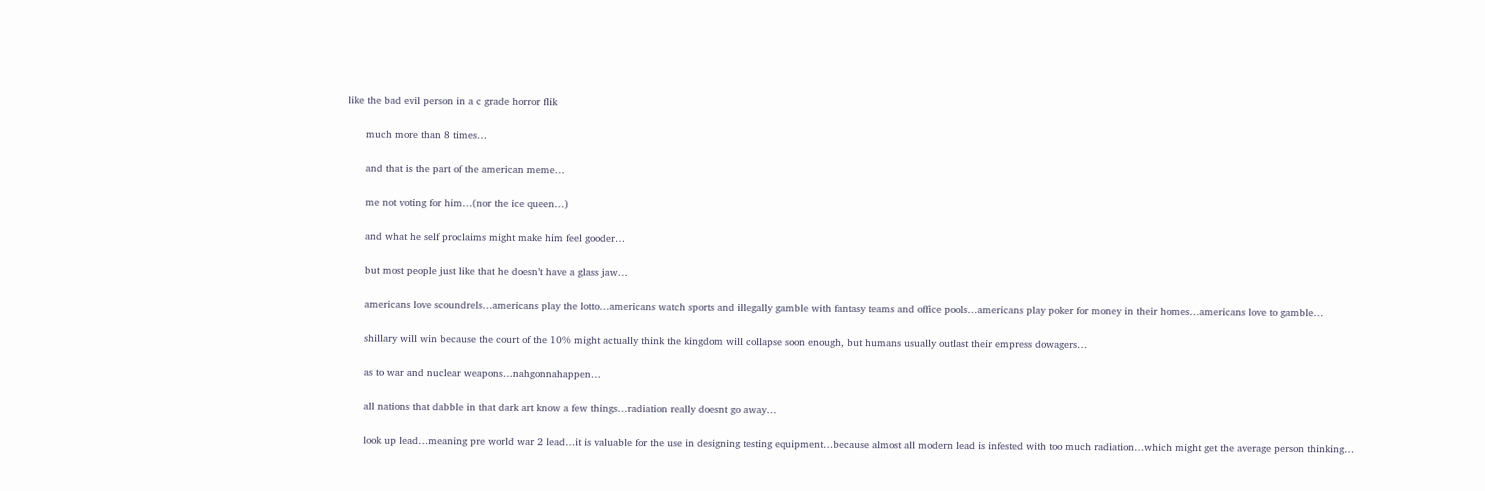like the bad evil person in a c grade horror flik

      much more than 8 times…

      and that is the part of the american meme…

      me not voting for him…(nor the ice queen…)

      and what he self proclaims might make him feel gooder…

      but most people just like that he doesn’t have a glass jaw…

      americans love scoundrels…americans play the lotto…americans watch sports and illegally gamble with fantasy teams and office pools…americans play poker for money in their homes…americans love to gamble…

      shillary will win because the court of the 10% might actually think the kingdom will collapse soon enough, but humans usually outlast their empress dowagers…

      as to war and nuclear weapons…nahgonnahappen…

      all nations that dabble in that dark art know a few things…radiation really doesnt go away…

      look up lead…meaning pre world war 2 lead…it is valuable for the use in designing testing equipment…because almost all modern lead is infested with too much radiation…which might get the average person thinking…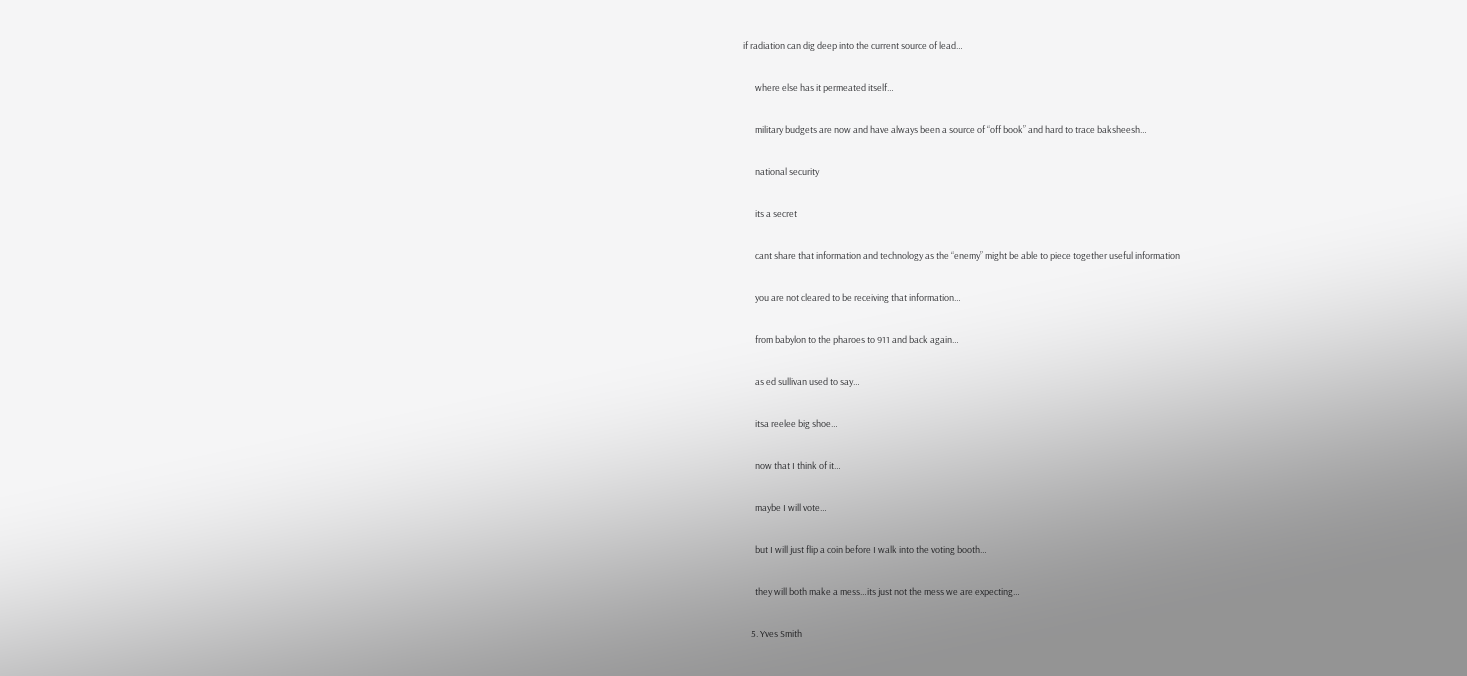if radiation can dig deep into the current source of lead…

      where else has it permeated itself…

      military budgets are now and have always been a source of “off book” and hard to trace baksheesh…

      national security

      its a secret

      cant share that information and technology as the “enemy” might be able to piece together useful information

      you are not cleared to be receiving that information…

      from babylon to the pharoes to 911 and back again…

      as ed sullivan used to say…

      itsa reelee big shoe…

      now that I think of it…

      maybe I will vote…

      but I will just flip a coin before I walk into the voting booth…

      they will both make a mess…its just not the mess we are expecting…

    5. Yves Smith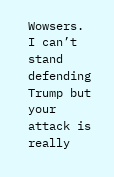Wowsers. I can’t stand defending Trump but your attack is really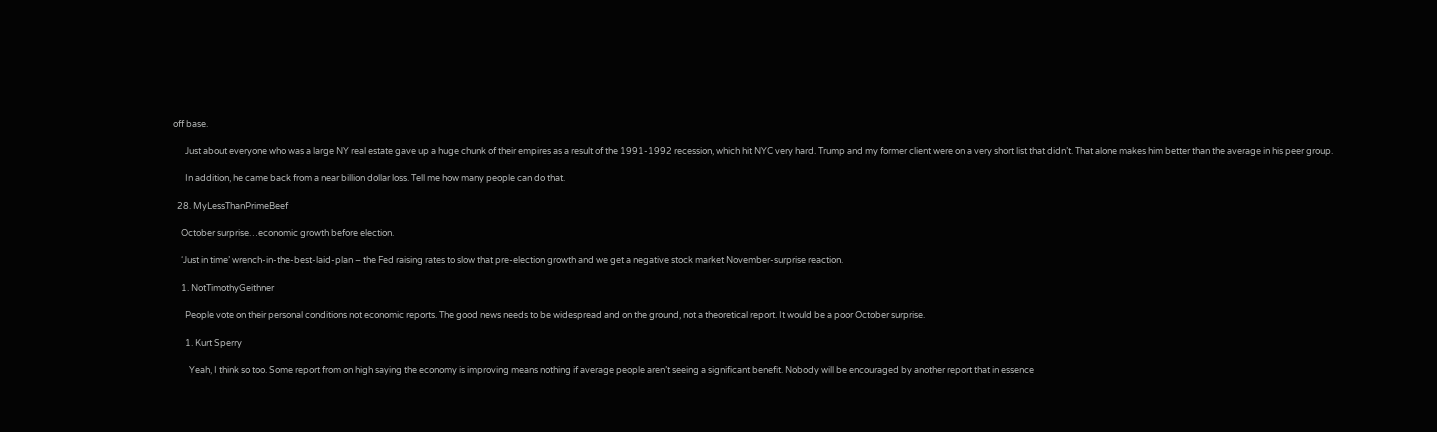off base.

      Just about everyone who was a large NY real estate gave up a huge chunk of their empires as a result of the 1991-1992 recession, which hit NYC very hard. Trump and my former client were on a very short list that didn’t. That alone makes him better than the average in his peer group.

      In addition, he came back from a near billion dollar loss. Tell me how many people can do that.

  28. MyLessThanPrimeBeef

    October surprise…economic growth before election.

    ‘Just in time’ wrench-in-the-best-laid-plan – the Fed raising rates to slow that pre-election growth and we get a negative stock market November-surprise reaction.

    1. NotTimothyGeithner

      People vote on their personal conditions not economic reports. The good news needs to be widespread and on the ground, not a theoretical report. It would be a poor October surprise.

      1. Kurt Sperry

        Yeah, I think so too. Some report from on high saying the economy is improving means nothing if average people aren’t seeing a significant benefit. Nobody will be encouraged by another report that in essence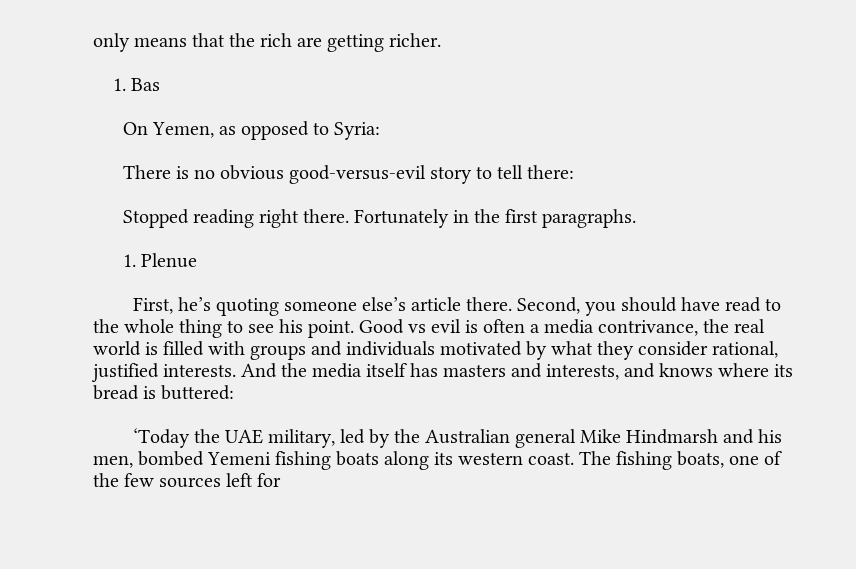only means that the rich are getting richer.

    1. Bas

      On Yemen, as opposed to Syria:

      There is no obvious good-versus-evil story to tell there:

      Stopped reading right there. Fortunately in the first paragraphs.

      1. Plenue

        First, he’s quoting someone else’s article there. Second, you should have read to the whole thing to see his point. Good vs evil is often a media contrivance, the real world is filled with groups and individuals motivated by what they consider rational, justified interests. And the media itself has masters and interests, and knows where its bread is buttered:

        ‘Today the UAE military, led by the Australian general Mike Hindmarsh and his men, bombed Yemeni fishing boats along its western coast. The fishing boats, one of the few sources left for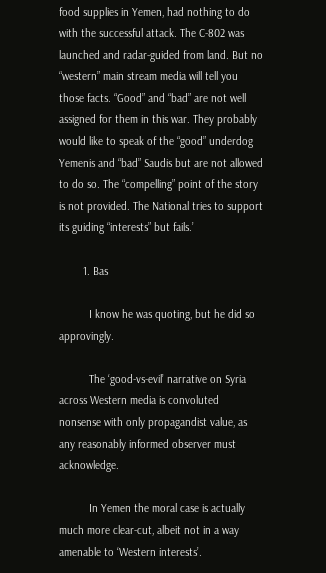food supplies in Yemen, had nothing to do with the successful attack. The C-802 was launched and radar-guided from land. But no “western” main stream media will tell you those facts. “Good” and “bad” are not well assigned for them in this war. They probably would like to speak of the “good” underdog Yemenis and “bad” Saudis but are not allowed to do so. The “compelling” point of the story is not provided. The National tries to support its guiding “interests” but fails.’

        1. Bas

          I know he was quoting, but he did so approvingly.

          The ‘good-vs-evil’ narrative on Syria across Western media is convoluted nonsense with only propagandist value, as any reasonably informed observer must acknowledge.

          In Yemen the moral case is actually much more clear-cut, albeit not in a way amenable to ‘Western interests’.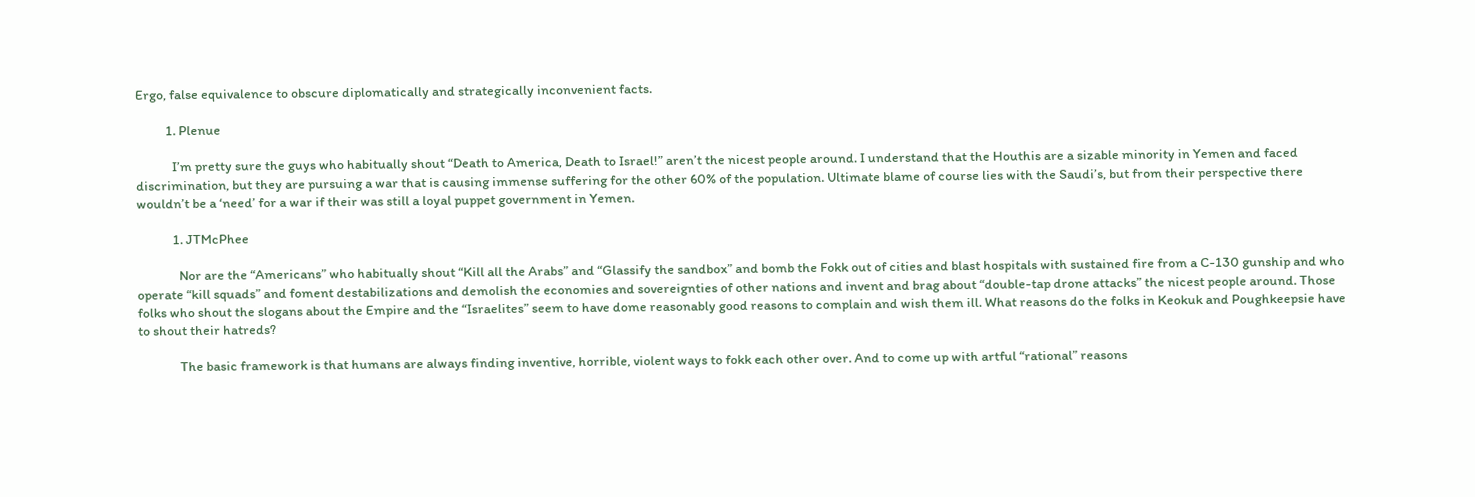Ergo, false equivalence to obscure diplomatically and strategically inconvenient facts.

          1. Plenue

            I’m pretty sure the guys who habitually shout “Death to America, Death to Israel!” aren’t the nicest people around. I understand that the Houthis are a sizable minority in Yemen and faced discrimination, but they are pursuing a war that is causing immense suffering for the other 60% of the population. Ultimate blame of course lies with the Saudi’s, but from their perspective there wouldn’t be a ‘need’ for a war if their was still a loyal puppet government in Yemen.

            1. JTMcPhee

              Nor are the “Americans” who habitually shout “Kill all the Arabs” and “Glassify the sandbox” and bomb the Fokk out of cities and blast hospitals with sustained fire from a C-130 gunship and who operate “kill squads” and foment destabilizations and demolish the economies and sovereignties of other nations and invent and brag about “double-tap drone attacks” the nicest people around. Those folks who shout the slogans about the Empire and the “Israelites” seem to have dome reasonably good reasons to complain and wish them ill. What reasons do the folks in Keokuk and Poughkeepsie have to shout their hatreds?

              The basic framework is that humans are always finding inventive, horrible, violent ways to fokk each other over. And to come up with artful “rational” reasons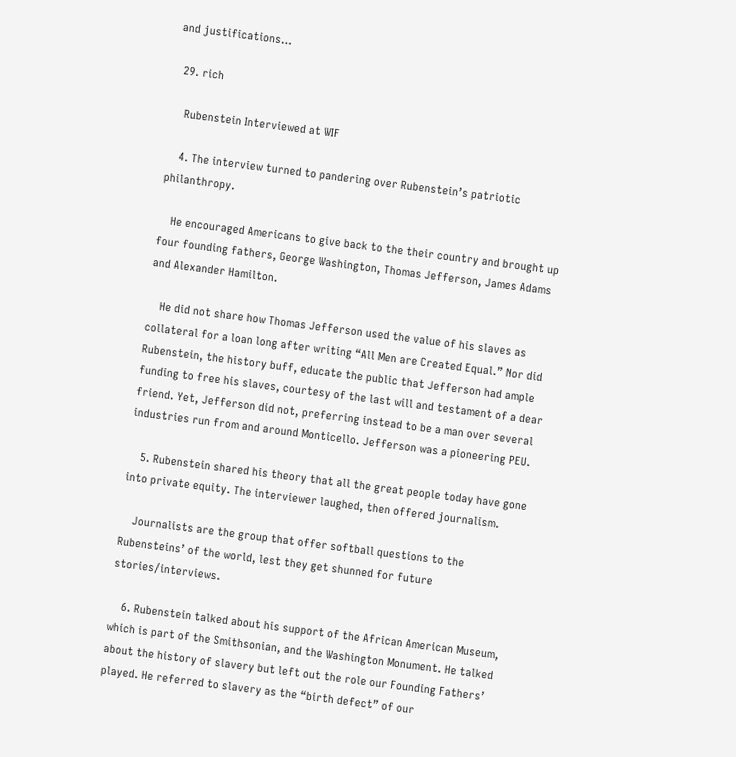and justifications…

  29. rich

    Rubenstein Interviewed at WIF

    4. The interview turned to pandering over Rubenstein’s patriotic philanthropy.

    He encouraged Americans to give back to the their country and brought up four founding fathers, George Washington, Thomas Jefferson, James Adams and Alexander Hamilton.

    He did not share how Thomas Jefferson used the value of his slaves as collateral for a loan long after writing “All Men are Created Equal.” Nor did Rubenstein, the history buff, educate the public that Jefferson had ample funding to free his slaves, courtesy of the last will and testament of a dear friend. Yet, Jefferson did not, preferring instead to be a man over several industries run from and around Monticello. Jefferson was a pioneering PEU.

    5. Rubenstein shared his theory that all the great people today have gone into private equity. The interviewer laughed, then offered journalism.

    Journalists are the group that offer softball questions to the Rubensteins’ of the world, lest they get shunned for future stories/interviews.

    6. Rubenstein talked about his support of the African American Museum, which is part of the Smithsonian, and the Washington Monument. He talked about the history of slavery but left out the role our Founding Fathers’ played. He referred to slavery as the “birth defect” of our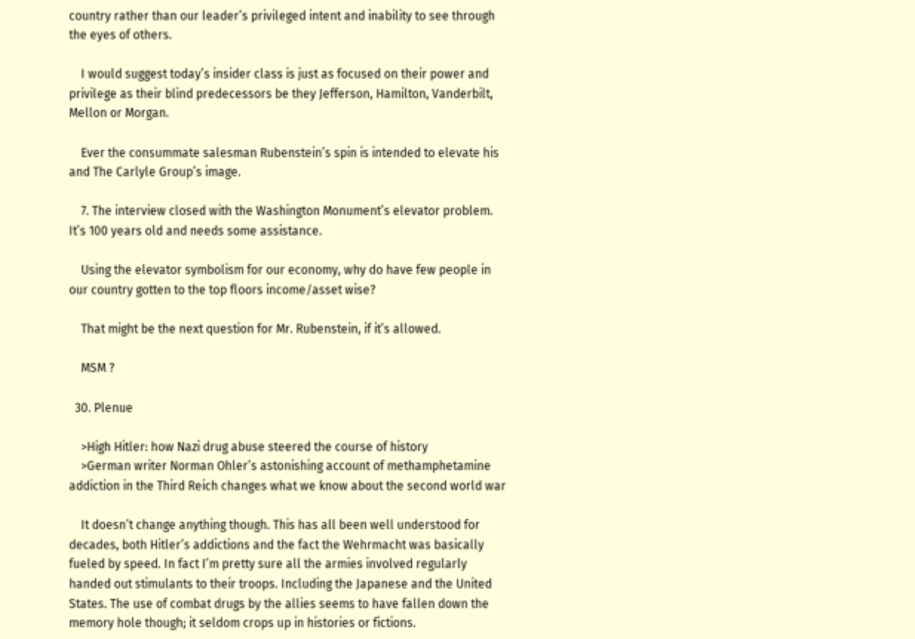country rather than our leader’s privileged intent and inability to see through the eyes of others.

    I would suggest today’s insider class is just as focused on their power and privilege as their blind predecessors be they Jefferson, Hamilton, Vanderbilt, Mellon or Morgan.

    Ever the consummate salesman Rubenstein’s spin is intended to elevate his and The Carlyle Group’s image.

    7. The interview closed with the Washington Monument’s elevator problem. It’s 100 years old and needs some assistance.

    Using the elevator symbolism for our economy, why do have few people in our country gotten to the top floors income/asset wise?

    That might be the next question for Mr. Rubenstein, if it’s allowed.

    MSM ?

  30. Plenue

    >High Hitler: how Nazi drug abuse steered the course of history
    >German writer Norman Ohler’s astonishing account of methamphetamine addiction in the Third Reich changes what we know about the second world war

    It doesn’t change anything though. This has all been well understood for decades, both Hitler’s addictions and the fact the Wehrmacht was basically fueled by speed. In fact I’m pretty sure all the armies involved regularly handed out stimulants to their troops. Including the Japanese and the United States. The use of combat drugs by the allies seems to have fallen down the memory hole though; it seldom crops up in histories or fictions.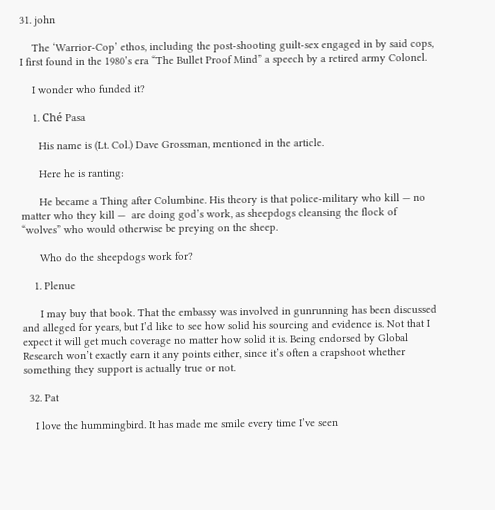31. john

    The ‘Warrior-Cop’ ethos, including the post-shooting guilt-sex engaged in by said cops, I first found in the 1980’s era “The Bullet Proof Mind” a speech by a retired army Colonel.

    I wonder who funded it?

    1. Ché Pasa

      His name is (Lt. Col.) Dave Grossman, mentioned in the article.

      Here he is ranting:

      He became a Thing after Columbine. His theory is that police-military who kill — no matter who they kill —  are doing god’s work, as sheepdogs cleansing the flock of “wolves” who would otherwise be preying on the sheep.

      Who do the sheepdogs work for?

    1. Plenue

      I may buy that book. That the embassy was involved in gunrunning has been discussed and alleged for years, but I’d like to see how solid his sourcing and evidence is. Not that I expect it will get much coverage no matter how solid it is. Being endorsed by Global Research won’t exactly earn it any points either, since it’s often a crapshoot whether something they support is actually true or not.

  32. Pat

    I love the hummingbird. It has made me smile every time I’ve seen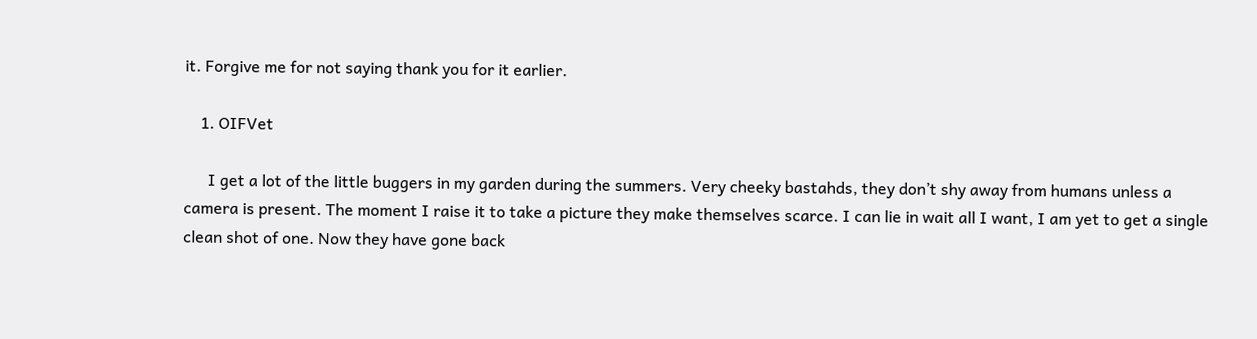it. Forgive me for not saying thank you for it earlier.

    1. OIFVet

      I get a lot of the little buggers in my garden during the summers. Very cheeky bastahds, they don’t shy away from humans unless a camera is present. The moment I raise it to take a picture they make themselves scarce. I can lie in wait all I want, I am yet to get a single clean shot of one. Now they have gone back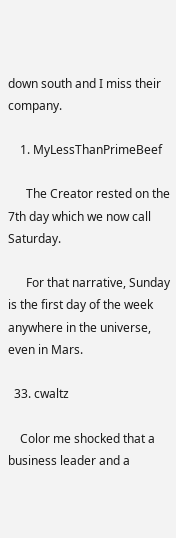down south and I miss their company.

    1. MyLessThanPrimeBeef

      The Creator rested on the 7th day which we now call Saturday.

      For that narrative, Sunday is the first day of the week anywhere in the universe, even in Mars.

  33. cwaltz

    Color me shocked that a business leader and a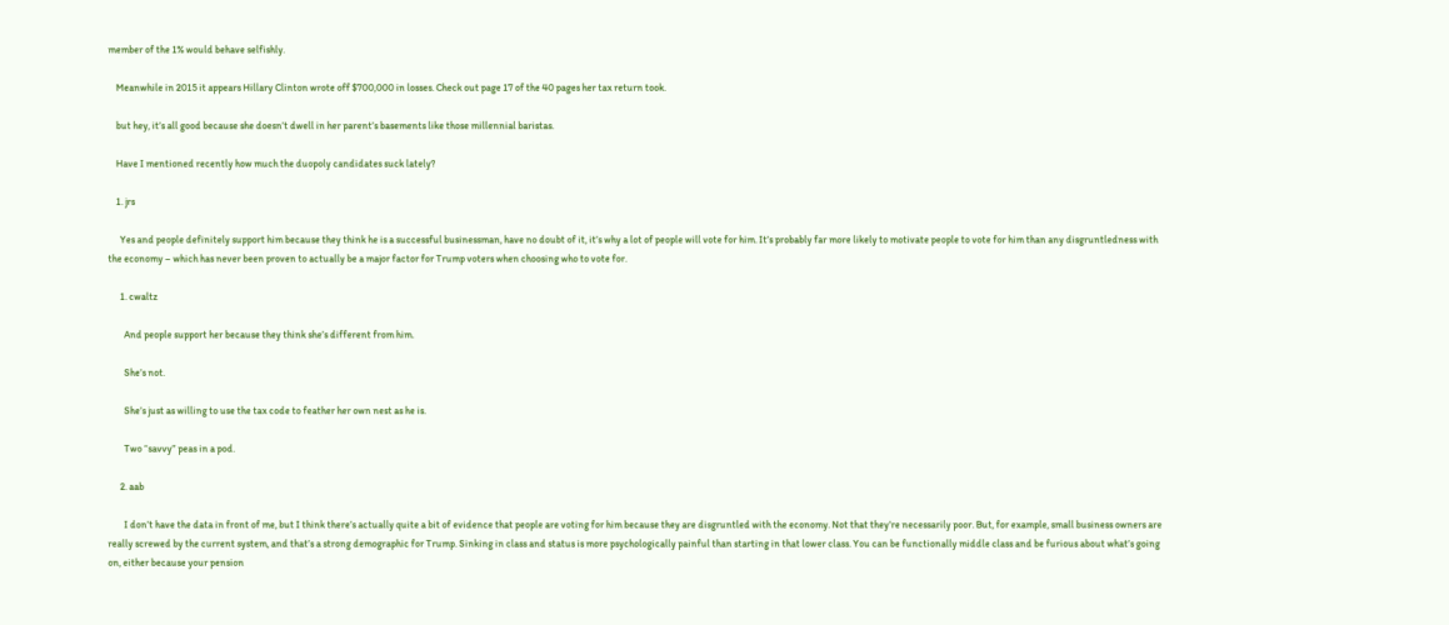member of the 1% would behave selfishly.

    Meanwhile in 2015 it appears Hillary Clinton wrote off $700,000 in losses. Check out page 17 of the 40 pages her tax return took.

    but hey, it’s all good because she doesn’t dwell in her parent’s basements like those millennial baristas.

    Have I mentioned recently how much the duopoly candidates suck lately?

    1. jrs

      Yes and people definitely support him because they think he is a successful businessman, have no doubt of it, it’s why a lot of people will vote for him. It’s probably far more likely to motivate people to vote for him than any disgruntledness with the economy – which has never been proven to actually be a major factor for Trump voters when choosing who to vote for.

      1. cwaltz

        And people support her because they think she’s different from him.

        She’s not.

        She’s just as willing to use the tax code to feather her own nest as he is.

        Two “savvy” peas in a pod.

      2. aab

        I don’t have the data in front of me, but I think there’s actually quite a bit of evidence that people are voting for him because they are disgruntled with the economy. Not that they’re necessarily poor. But, for example, small business owners are really screwed by the current system, and that’s a strong demographic for Trump. Sinking in class and status is more psychologically painful than starting in that lower class. You can be functionally middle class and be furious about what’s going on, either because your pension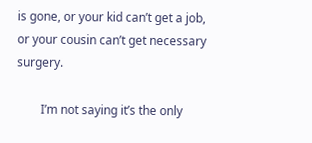is gone, or your kid can’t get a job, or your cousin can’t get necessary surgery.

        I’m not saying it’s the only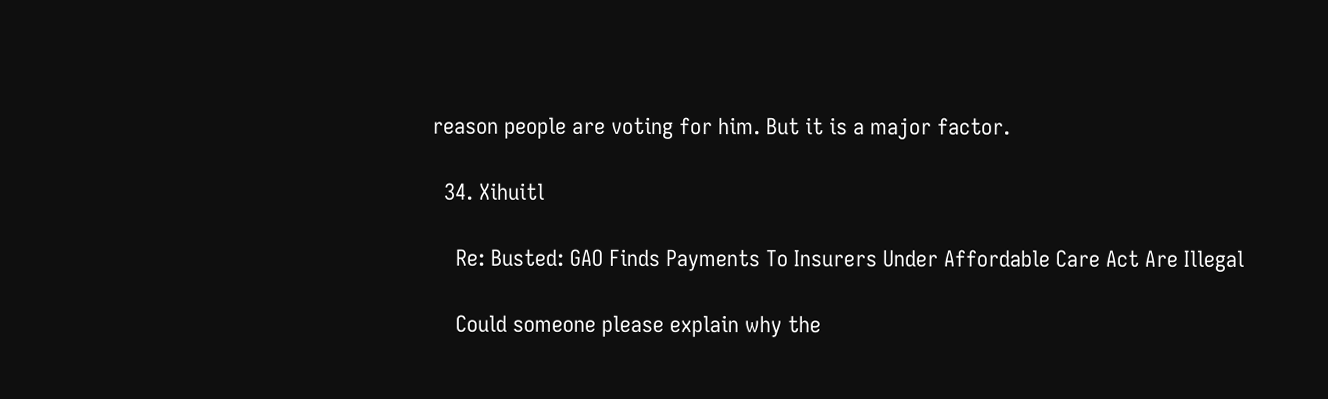reason people are voting for him. But it is a major factor.

  34. Xihuitl

    Re: Busted: GAO Finds Payments To Insurers Under Affordable Care Act Are Illegal

    Could someone please explain why the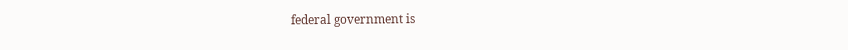federal government is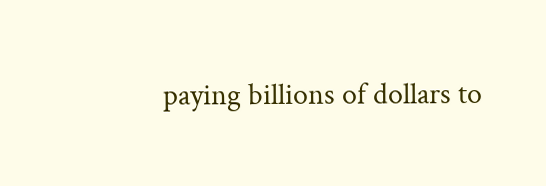paying billions of dollars to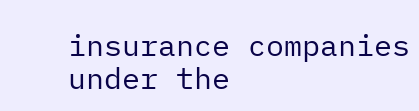insurance companies under the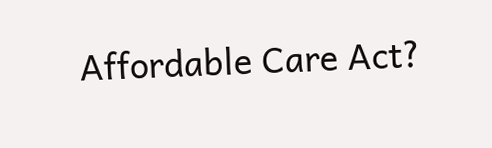Affordable Care Act?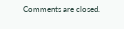Comments are closed.